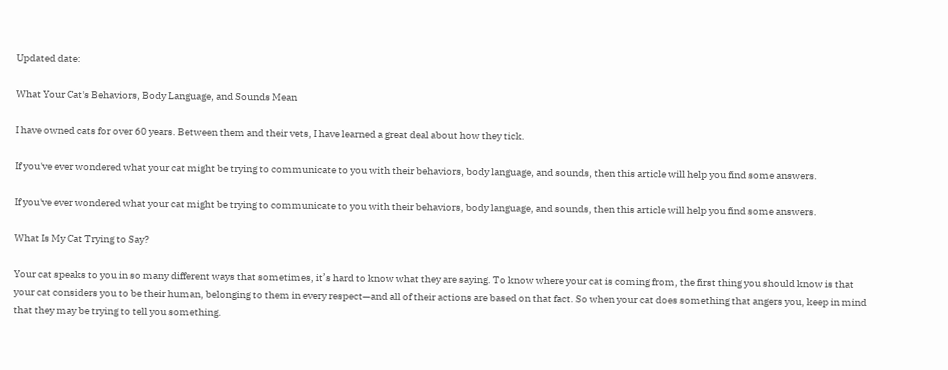Updated date:

What Your Cat's Behaviors, Body Language, and Sounds Mean

I have owned cats for over 60 years. Between them and their vets, I have learned a great deal about how they tick.

If you've ever wondered what your cat might be trying to communicate to you with their behaviors, body language, and sounds, then this article will help you find some answers.

If you've ever wondered what your cat might be trying to communicate to you with their behaviors, body language, and sounds, then this article will help you find some answers.

What Is My Cat Trying to Say?

Your cat speaks to you in so many different ways that sometimes, it’s hard to know what they are saying. To know where your cat is coming from, the first thing you should know is that your cat considers you to be their human, belonging to them in every respect—and all of their actions are based on that fact. So when your cat does something that angers you, keep in mind that they may be trying to tell you something.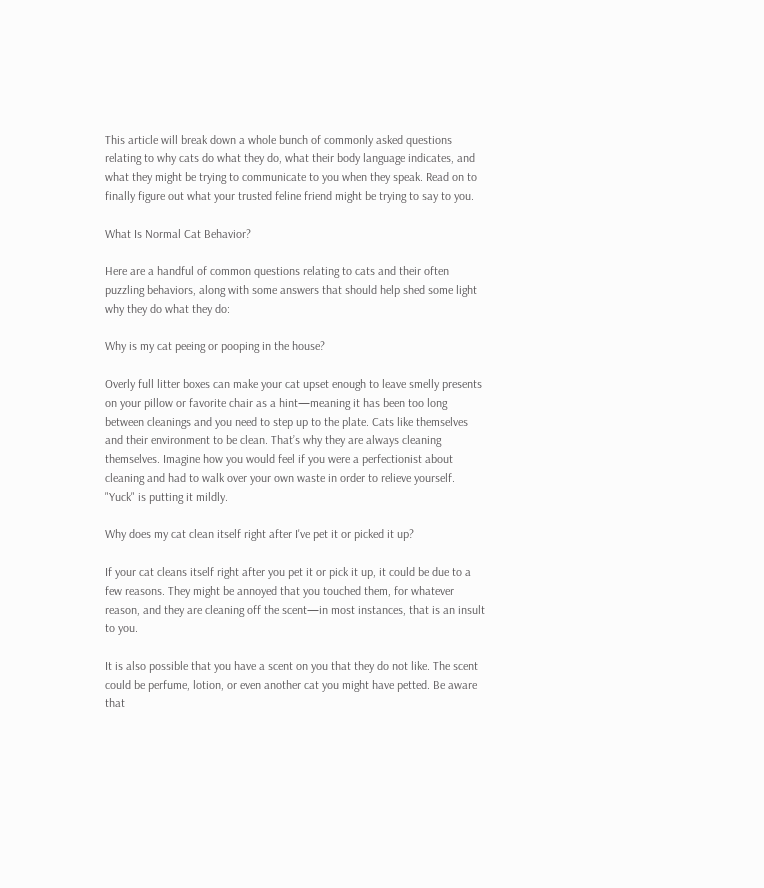This article will break down a whole bunch of commonly asked questions relating to why cats do what they do, what their body language indicates, and what they might be trying to communicate to you when they speak. Read on to finally figure out what your trusted feline friend might be trying to say to you.

What Is Normal Cat Behavior?

Here are a handful of common questions relating to cats and their often puzzling behaviors, along with some answers that should help shed some light why they do what they do:

Why is my cat peeing or pooping in the house?

Overly full litter boxes can make your cat upset enough to leave smelly presents on your pillow or favorite chair as a hint—meaning it has been too long between cleanings and you need to step up to the plate. Cats like themselves and their environment to be clean. That’s why they are always cleaning themselves. Imagine how you would feel if you were a perfectionist about cleaning and had to walk over your own waste in order to relieve yourself. "Yuck" is putting it mildly.

Why does my cat clean itself right after I've pet it or picked it up?

If your cat cleans itself right after you pet it or pick it up, it could be due to a few reasons. They might be annoyed that you touched them, for whatever reason, and they are cleaning off the scent—in most instances, that is an insult to you.

It is also possible that you have a scent on you that they do not like. The scent could be perfume, lotion, or even another cat you might have petted. Be aware that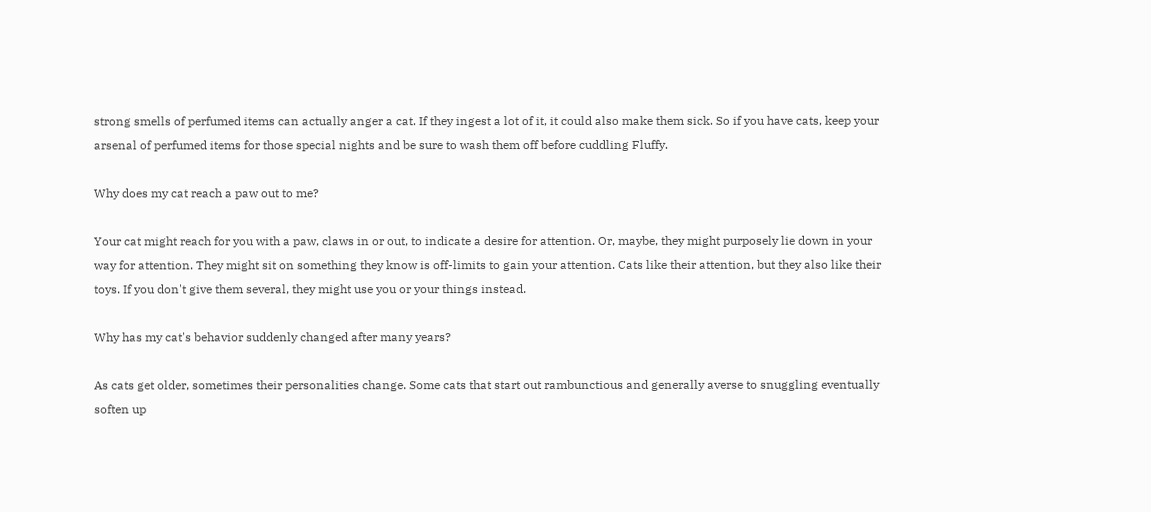strong smells of perfumed items can actually anger a cat. If they ingest a lot of it, it could also make them sick. So if you have cats, keep your arsenal of perfumed items for those special nights and be sure to wash them off before cuddling Fluffy.

Why does my cat reach a paw out to me?

Your cat might reach for you with a paw, claws in or out, to indicate a desire for attention. Or, maybe, they might purposely lie down in your way for attention. They might sit on something they know is off-limits to gain your attention. Cats like their attention, but they also like their toys. If you don't give them several, they might use you or your things instead.

Why has my cat's behavior suddenly changed after many years?

As cats get older, sometimes their personalities change. Some cats that start out rambunctious and generally averse to snuggling eventually soften up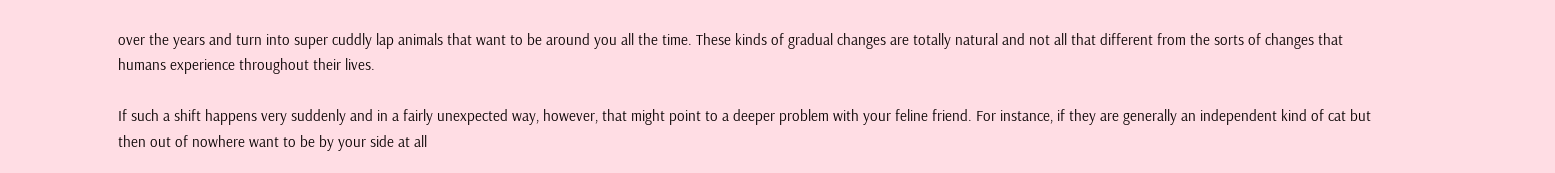over the years and turn into super cuddly lap animals that want to be around you all the time. These kinds of gradual changes are totally natural and not all that different from the sorts of changes that humans experience throughout their lives.

If such a shift happens very suddenly and in a fairly unexpected way, however, that might point to a deeper problem with your feline friend. For instance, if they are generally an independent kind of cat but then out of nowhere want to be by your side at all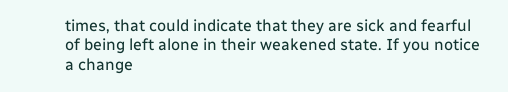times, that could indicate that they are sick and fearful of being left alone in their weakened state. If you notice a change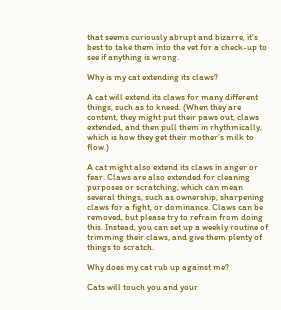that seems curiously abrupt and bizarre, it's best to take them into the vet for a check-up to see if anything is wrong.

Why is my cat extending its claws?

A cat will extend its claws for many different things, such as to kneed. (When they are content, they might put their paws out, claws extended, and then pull them in rhythmically, which is how they get their mother’s milk to flow.)

A cat might also extend its claws in anger or fear. Claws are also extended for cleaning purposes or scratching, which can mean several things, such as ownership, sharpening claws for a fight, or dominance. Claws can be removed, but please try to refrain from doing this. Instead, you can set up a weekly routine of trimming their claws, and give them plenty of things to scratch.

Why does my cat rub up against me?

Cats will touch you and your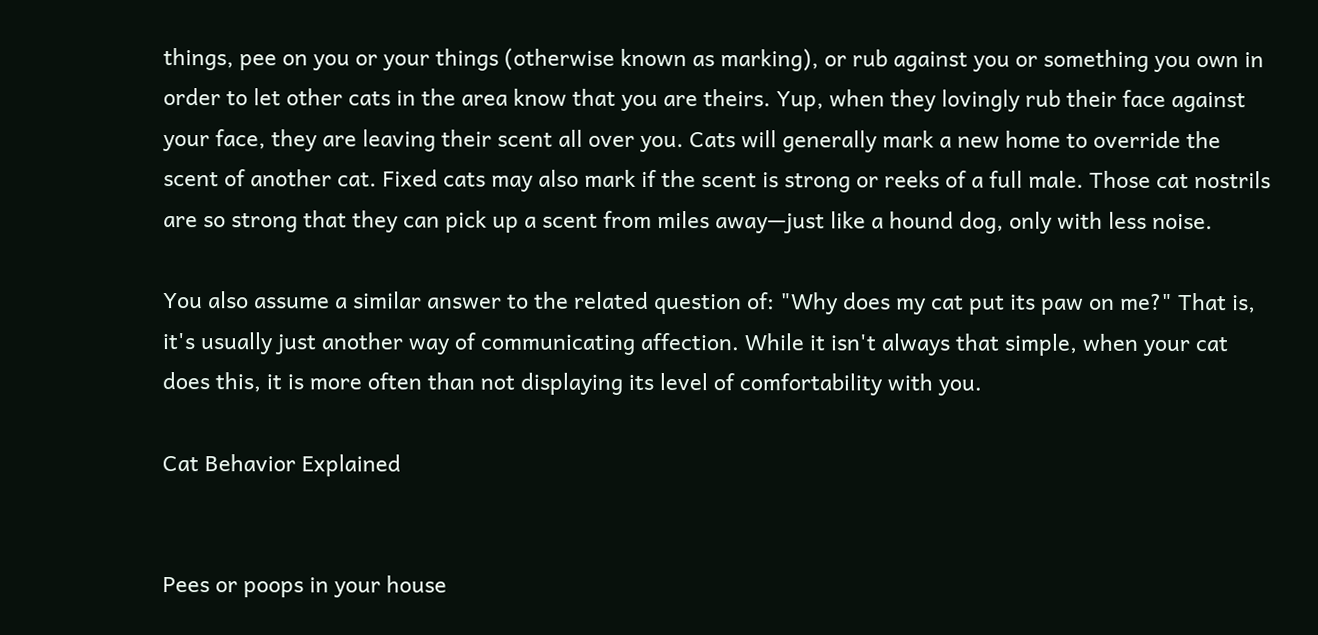things, pee on you or your things (otherwise known as marking), or rub against you or something you own in order to let other cats in the area know that you are theirs. Yup, when they lovingly rub their face against your face, they are leaving their scent all over you. Cats will generally mark a new home to override the scent of another cat. Fixed cats may also mark if the scent is strong or reeks of a full male. Those cat nostrils are so strong that they can pick up a scent from miles away—just like a hound dog, only with less noise.

You also assume a similar answer to the related question of: "Why does my cat put its paw on me?" That is, it's usually just another way of communicating affection. While it isn't always that simple, when your cat does this, it is more often than not displaying its level of comfortability with you.

Cat Behavior Explained


Pees or poops in your house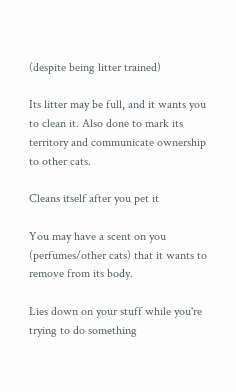(despite being litter trained)

Its litter may be full, and it wants you to clean it. Also done to mark its territory and communicate ownership to other cats.

Cleans itself after you pet it

You may have a scent on you (perfumes/other cats) that it wants to remove from its body.

Lies down on your stuff while you're trying to do something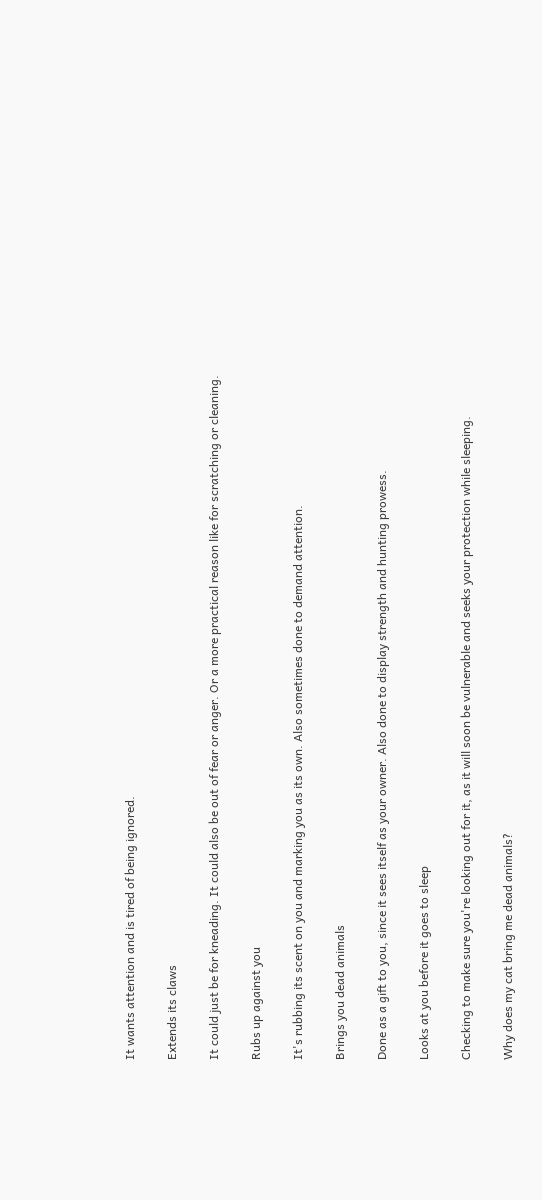It wants attention and is tired of being ignored.

Extends its claws

It could just be for kneading. It could also be out of fear or anger. Or a more practical reason like for scratching or cleaning.

Rubs up against you

It's rubbing its scent on you and marking you as its own. Also sometimes done to demand attention.

Brings you dead animals

Done as a gift to you, since it sees itself as your owner. Also done to display strength and hunting prowess.

Looks at you before it goes to sleep

Checking to make sure you're looking out for it, as it will soon be vulnerable and seeks your protection while sleeping.

Why does my cat bring me dead animals?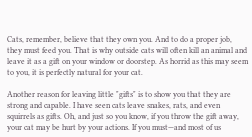Cats, remember, believe that they own you. And to do a proper job, they must feed you. That is why outside cats will often kill an animal and leave it as a gift on your window or doorstep. As horrid as this may seem to you, it is perfectly natural for your cat.

Another reason for leaving little "gifts" is to show you that they are strong and capable. I have seen cats leave snakes, rats, and even squirrels as gifts. Oh, and just so you know, if you throw the gift away, your cat may be hurt by your actions. If you must—and most of us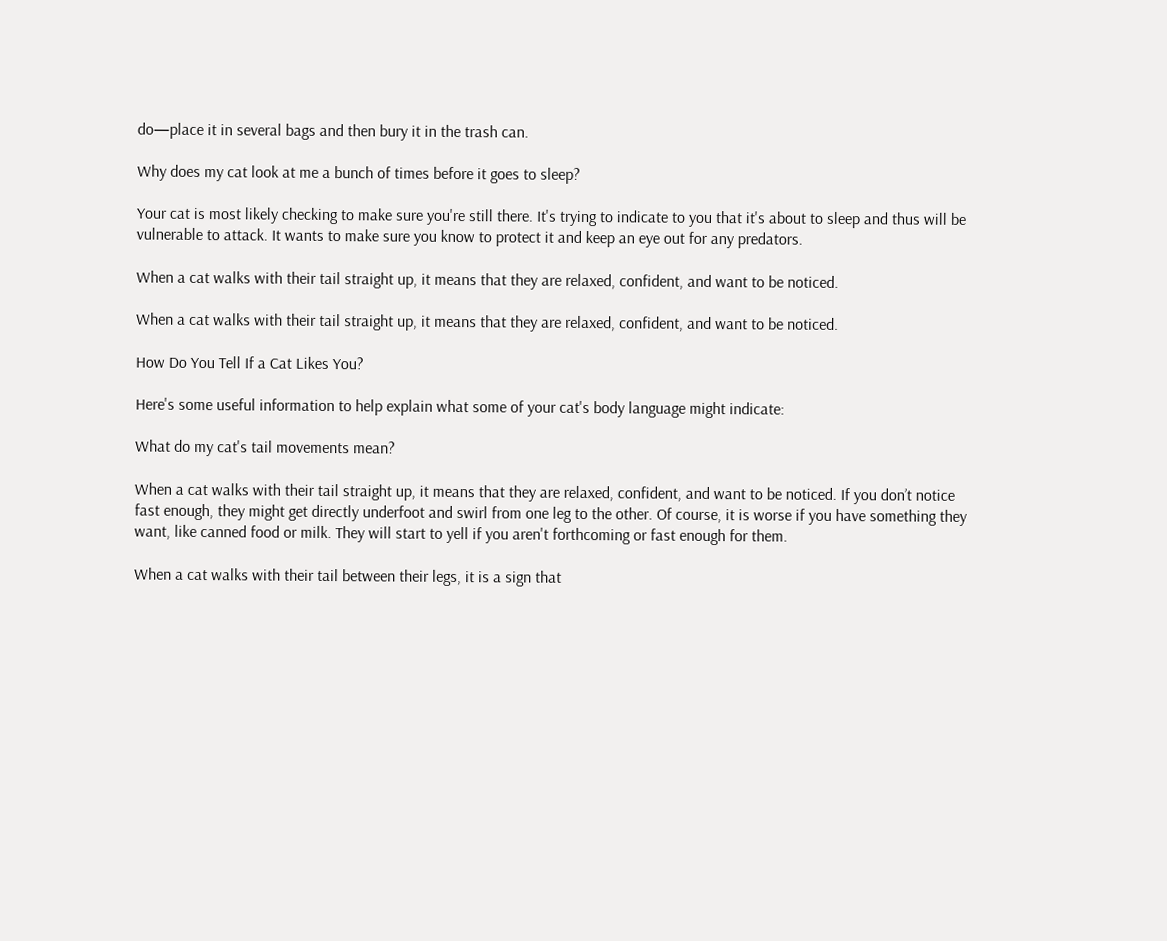do—place it in several bags and then bury it in the trash can.

Why does my cat look at me a bunch of times before it goes to sleep?

Your cat is most likely checking to make sure you're still there. It's trying to indicate to you that it's about to sleep and thus will be vulnerable to attack. It wants to make sure you know to protect it and keep an eye out for any predators.

When a cat walks with their tail straight up, it means that they are relaxed, confident, and want to be noticed.

When a cat walks with their tail straight up, it means that they are relaxed, confident, and want to be noticed.

How Do You Tell If a Cat Likes You?

Here's some useful information to help explain what some of your cat's body language might indicate:

What do my cat's tail movements mean?

When a cat walks with their tail straight up, it means that they are relaxed, confident, and want to be noticed. If you don’t notice fast enough, they might get directly underfoot and swirl from one leg to the other. Of course, it is worse if you have something they want, like canned food or milk. They will start to yell if you aren't forthcoming or fast enough for them.

When a cat walks with their tail between their legs, it is a sign that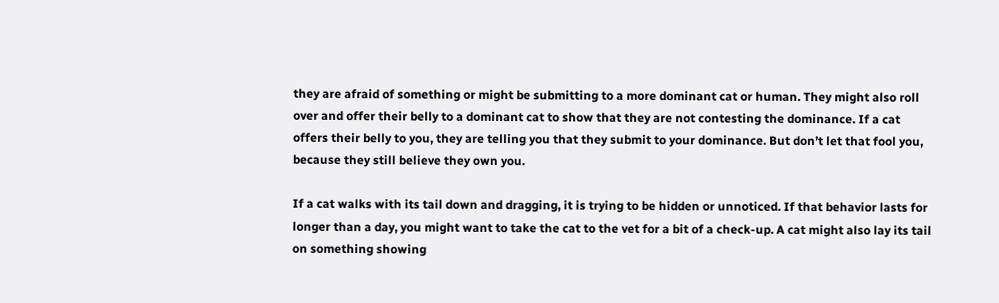they are afraid of something or might be submitting to a more dominant cat or human. They might also roll over and offer their belly to a dominant cat to show that they are not contesting the dominance. If a cat offers their belly to you, they are telling you that they submit to your dominance. But don’t let that fool you, because they still believe they own you.

If a cat walks with its tail down and dragging, it is trying to be hidden or unnoticed. If that behavior lasts for longer than a day, you might want to take the cat to the vet for a bit of a check-up. A cat might also lay its tail on something showing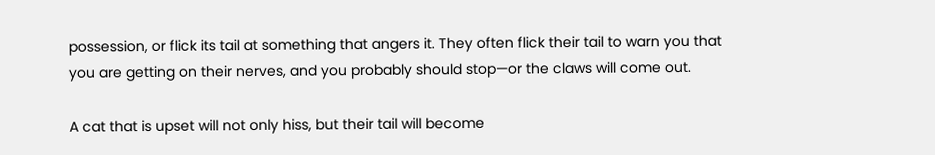possession, or flick its tail at something that angers it. They often flick their tail to warn you that you are getting on their nerves, and you probably should stop—or the claws will come out.

A cat that is upset will not only hiss, but their tail will become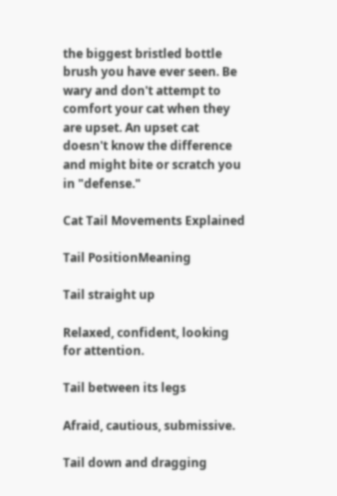the biggest bristled bottle brush you have ever seen. Be wary and don't attempt to comfort your cat when they are upset. An upset cat doesn't know the difference and might bite or scratch you in "defense."

Cat Tail Movements Explained

Tail PositionMeaning

Tail straight up

Relaxed, confident, looking for attention.

Tail between its legs

Afraid, cautious, submissive.

Tail down and dragging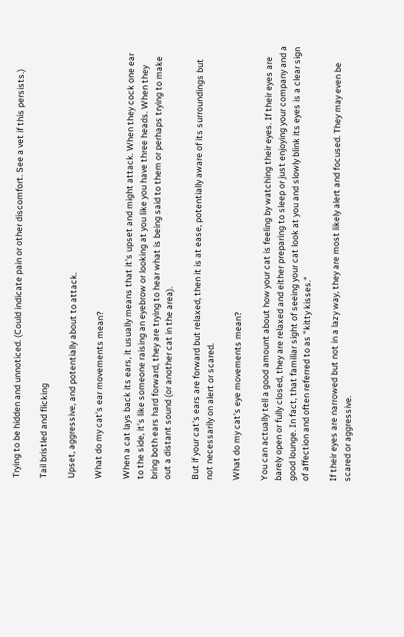Trying to be hidden and unnoticed. (Could indicate pain or other discomfort. See a vet if this persists.)

Tail bristled and flicking

Upset, aggressive, and potentially about to attack.

What do my cat's ear movements mean?

When a cat lays back its ears, it usually means that it's upset and might attack. When they cock one ear to the side, it’s like someone raising an eyebrow or looking at you like you have three heads. When they bring both ears hard forward, they are trying to hear what is being said to them or perhaps trying to make out a distant sound (or another cat in the area).

But if your cat's ears are forward but relaxed, then it is at ease, potentially aware of its surroundings but not necessarily on alert or scared.

What do my cat's eye movements mean?

You can actually tell a good amount about how your cat is feeling by watching their eyes. If their eyes are barely open or fully closed, they are relaxed and either preparing to sleep or just enjoying your company and a good lounge. In fact, that familiar sight of seeing your cat look at you and slowly blink its eyes is a clear sign of affection and often referred to as "kitty kisses."

If their eyes are narrowed but not in a lazy way, they are most likely alert and focused. They may even be scared or aggressive.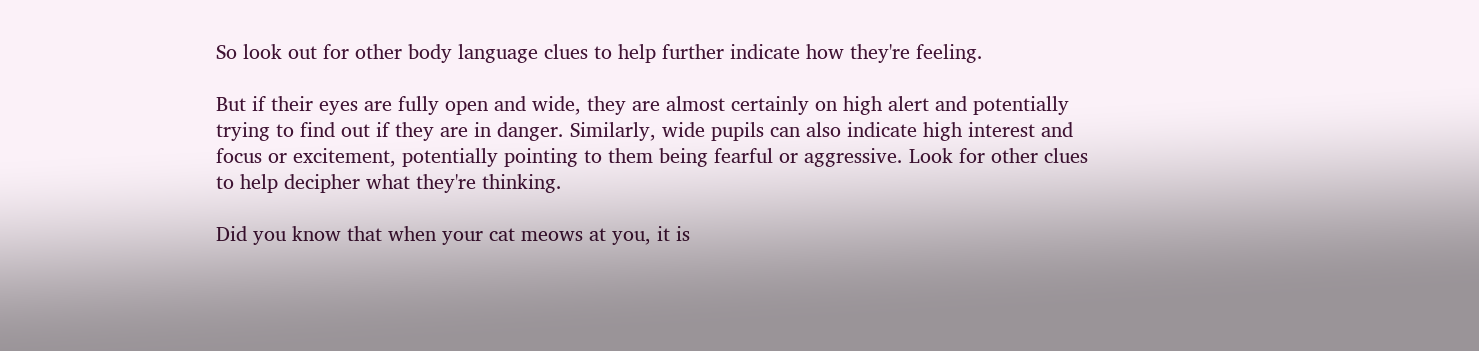So look out for other body language clues to help further indicate how they're feeling.

But if their eyes are fully open and wide, they are almost certainly on high alert and potentially trying to find out if they are in danger. Similarly, wide pupils can also indicate high interest and focus or excitement, potentially pointing to them being fearful or aggressive. Look for other clues to help decipher what they're thinking.

Did you know that when your cat meows at you, it is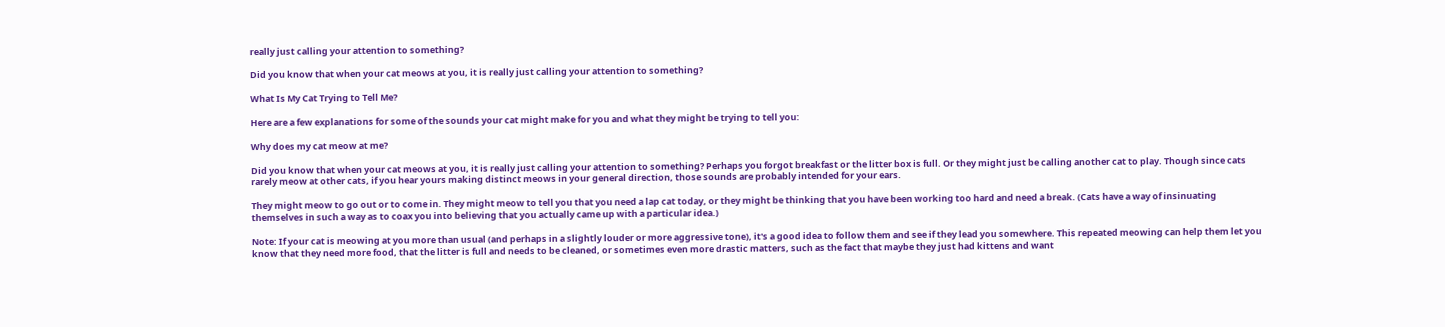really just calling your attention to something?

Did you know that when your cat meows at you, it is really just calling your attention to something?

What Is My Cat Trying to Tell Me?

Here are a few explanations for some of the sounds your cat might make for you and what they might be trying to tell you:

Why does my cat meow at me?

Did you know that when your cat meows at you, it is really just calling your attention to something? Perhaps you forgot breakfast or the litter box is full. Or they might just be calling another cat to play. Though since cats rarely meow at other cats, if you hear yours making distinct meows in your general direction, those sounds are probably intended for your ears.

They might meow to go out or to come in. They might meow to tell you that you need a lap cat today, or they might be thinking that you have been working too hard and need a break. (Cats have a way of insinuating themselves in such a way as to coax you into believing that you actually came up with a particular idea.)

Note: If your cat is meowing at you more than usual (and perhaps in a slightly louder or more aggressive tone), it's a good idea to follow them and see if they lead you somewhere. This repeated meowing can help them let you know that they need more food, that the litter is full and needs to be cleaned, or sometimes even more drastic matters, such as the fact that maybe they just had kittens and want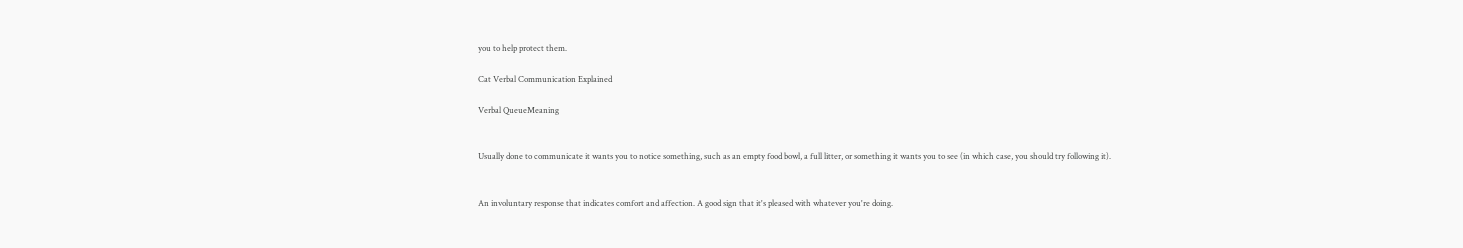you to help protect them.

Cat Verbal Communication Explained

Verbal QueueMeaning


Usually done to communicate it wants you to notice something, such as an empty food bowl, a full litter, or something it wants you to see (in which case, you should try following it).


An involuntary response that indicates comfort and affection. A good sign that it's pleased with whatever you're doing.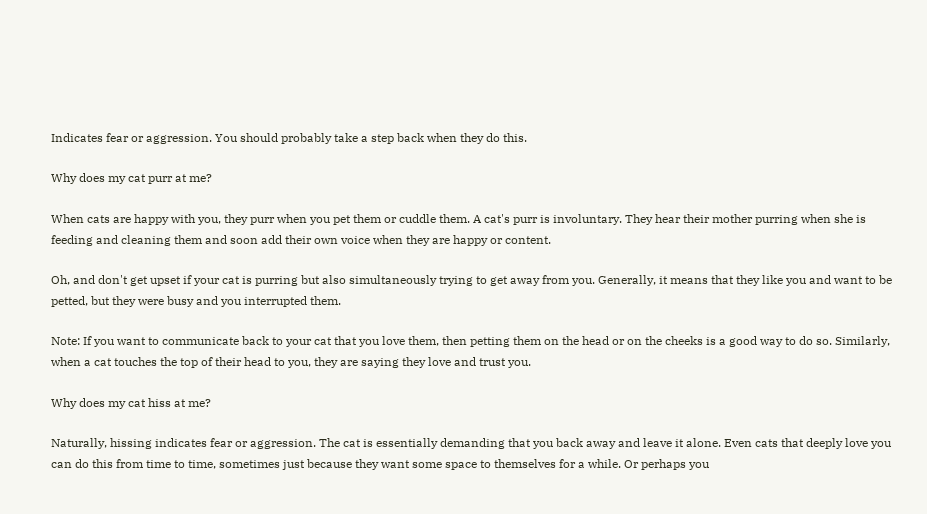Indicates fear or aggression. You should probably take a step back when they do this.

Why does my cat purr at me?

When cats are happy with you, they purr when you pet them or cuddle them. A cat's purr is involuntary. They hear their mother purring when she is feeding and cleaning them and soon add their own voice when they are happy or content.

Oh, and don't get upset if your cat is purring but also simultaneously trying to get away from you. Generally, it means that they like you and want to be petted, but they were busy and you interrupted them.

Note: If you want to communicate back to your cat that you love them, then petting them on the head or on the cheeks is a good way to do so. Similarly, when a cat touches the top of their head to you, they are saying they love and trust you.

Why does my cat hiss at me?

Naturally, hissing indicates fear or aggression. The cat is essentially demanding that you back away and leave it alone. Even cats that deeply love you can do this from time to time, sometimes just because they want some space to themselves for a while. Or perhaps you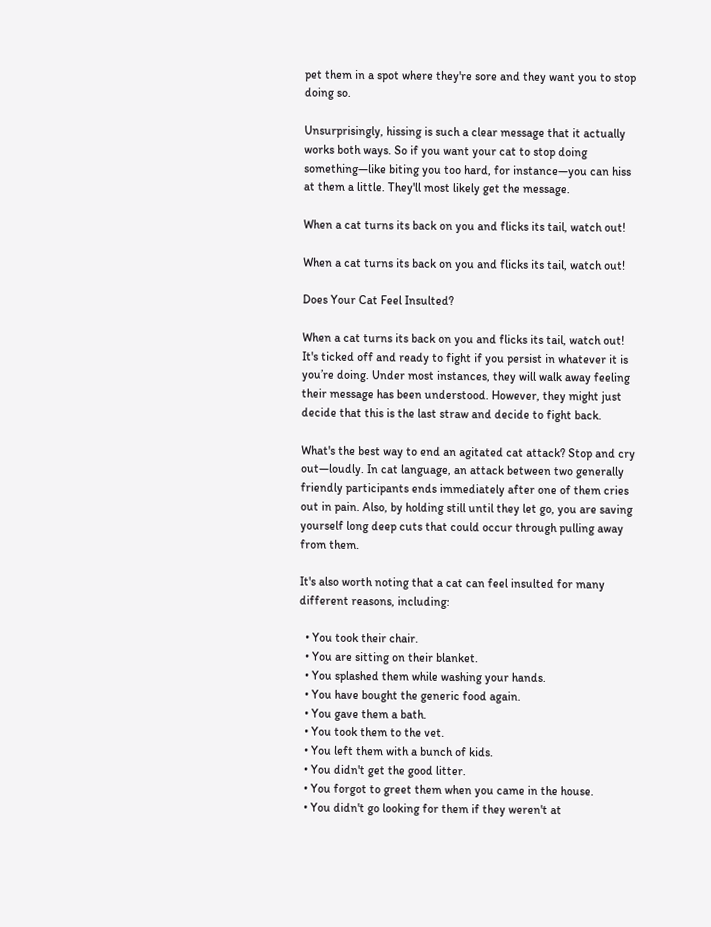pet them in a spot where they're sore and they want you to stop doing so.

Unsurprisingly, hissing is such a clear message that it actually works both ways. So if you want your cat to stop doing something—like biting you too hard, for instance—you can hiss at them a little. They'll most likely get the message.

When a cat turns its back on you and flicks its tail, watch out!

When a cat turns its back on you and flicks its tail, watch out!

Does Your Cat Feel Insulted?

When a cat turns its back on you and flicks its tail, watch out! It's ticked off and ready to fight if you persist in whatever it is you’re doing. Under most instances, they will walk away feeling their message has been understood. However, they might just decide that this is the last straw and decide to fight back.

What's the best way to end an agitated cat attack? Stop and cry out—loudly. In cat language, an attack between two generally friendly participants ends immediately after one of them cries out in pain. Also, by holding still until they let go, you are saving yourself long deep cuts that could occur through pulling away from them.

It's also worth noting that a cat can feel insulted for many different reasons, including:

  • You took their chair.
  • You are sitting on their blanket.
  • You splashed them while washing your hands.
  • You have bought the generic food again.
  • You gave them a bath.
  • You took them to the vet.
  • You left them with a bunch of kids.
  • You didn't get the good litter.
  • You forgot to greet them when you came in the house.
  • You didn't go looking for them if they weren't at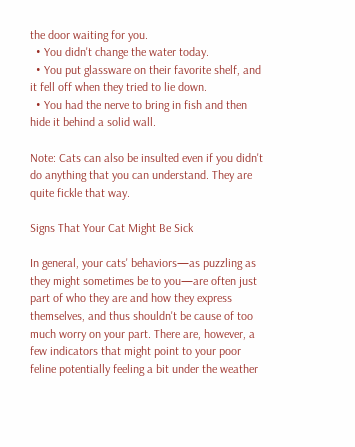the door waiting for you.
  • You didn't change the water today.
  • You put glassware on their favorite shelf, and it fell off when they tried to lie down.
  • You had the nerve to bring in fish and then hide it behind a solid wall.

Note: Cats can also be insulted even if you didn't do anything that you can understand. They are quite fickle that way.

Signs That Your Cat Might Be Sick

In general, your cats' behaviors—as puzzling as they might sometimes be to you—are often just part of who they are and how they express themselves, and thus shouldn't be cause of too much worry on your part. There are, however, a few indicators that might point to your poor feline potentially feeling a bit under the weather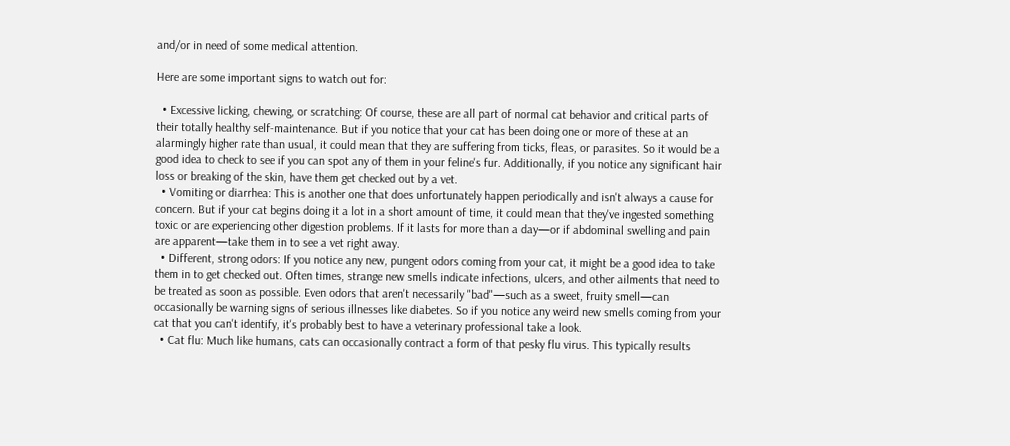and/or in need of some medical attention.

Here are some important signs to watch out for:

  • Excessive licking, chewing, or scratching: Of course, these are all part of normal cat behavior and critical parts of their totally healthy self-maintenance. But if you notice that your cat has been doing one or more of these at an alarmingly higher rate than usual, it could mean that they are suffering from ticks, fleas, or parasites. So it would be a good idea to check to see if you can spot any of them in your feline's fur. Additionally, if you notice any significant hair loss or breaking of the skin, have them get checked out by a vet.
  • Vomiting or diarrhea: This is another one that does unfortunately happen periodically and isn't always a cause for concern. But if your cat begins doing it a lot in a short amount of time, it could mean that they've ingested something toxic or are experiencing other digestion problems. If it lasts for more than a day—or if abdominal swelling and pain are apparent—take them in to see a vet right away.
  • Different, strong odors: If you notice any new, pungent odors coming from your cat, it might be a good idea to take them in to get checked out. Often times, strange new smells indicate infections, ulcers, and other ailments that need to be treated as soon as possible. Even odors that aren't necessarily "bad"—such as a sweet, fruity smell—can occasionally be warning signs of serious illnesses like diabetes. So if you notice any weird new smells coming from your cat that you can't identify, it's probably best to have a veterinary professional take a look.
  • Cat flu: Much like humans, cats can occasionally contract a form of that pesky flu virus. This typically results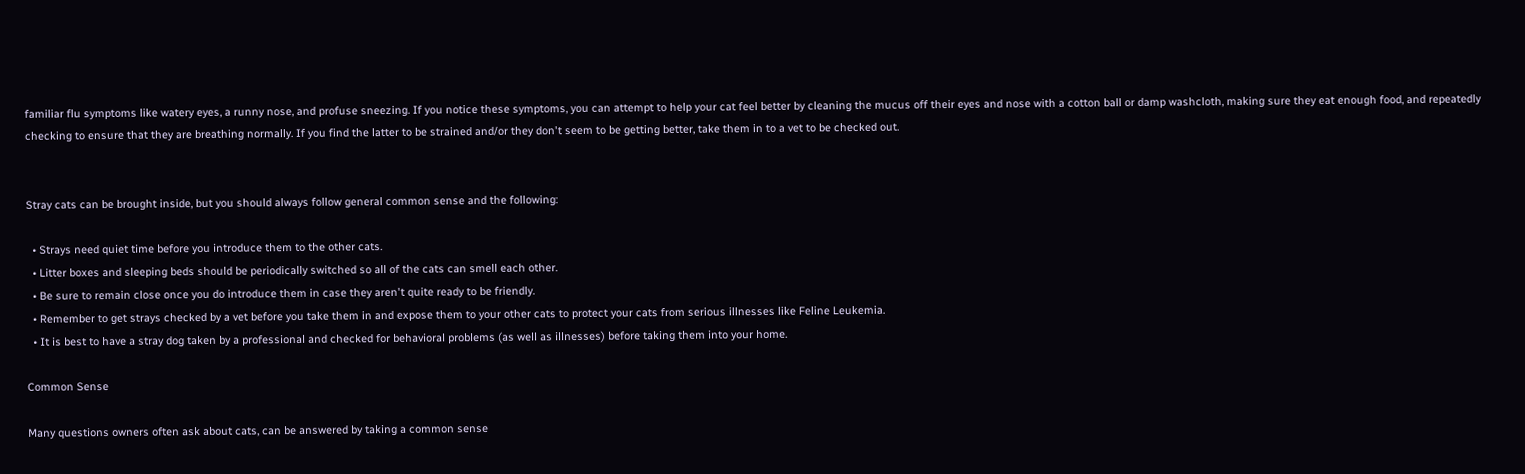familiar flu symptoms like watery eyes, a runny nose, and profuse sneezing. If you notice these symptoms, you can attempt to help your cat feel better by cleaning the mucus off their eyes and nose with a cotton ball or damp washcloth, making sure they eat enough food, and repeatedly checking to ensure that they are breathing normally. If you find the latter to be strained and/or they don't seem to be getting better, take them in to a vet to be checked out.


Stray cats can be brought inside, but you should always follow general common sense and the following:

  • Strays need quiet time before you introduce them to the other cats.
  • Litter boxes and sleeping beds should be periodically switched so all of the cats can smell each other.
  • Be sure to remain close once you do introduce them in case they aren't quite ready to be friendly.
  • Remember to get strays checked by a vet before you take them in and expose them to your other cats to protect your cats from serious illnesses like Feline Leukemia.
  • It is best to have a stray dog taken by a professional and checked for behavioral problems (as well as illnesses) before taking them into your home.

Common Sense

Many questions owners often ask about cats, can be answered by taking a common sense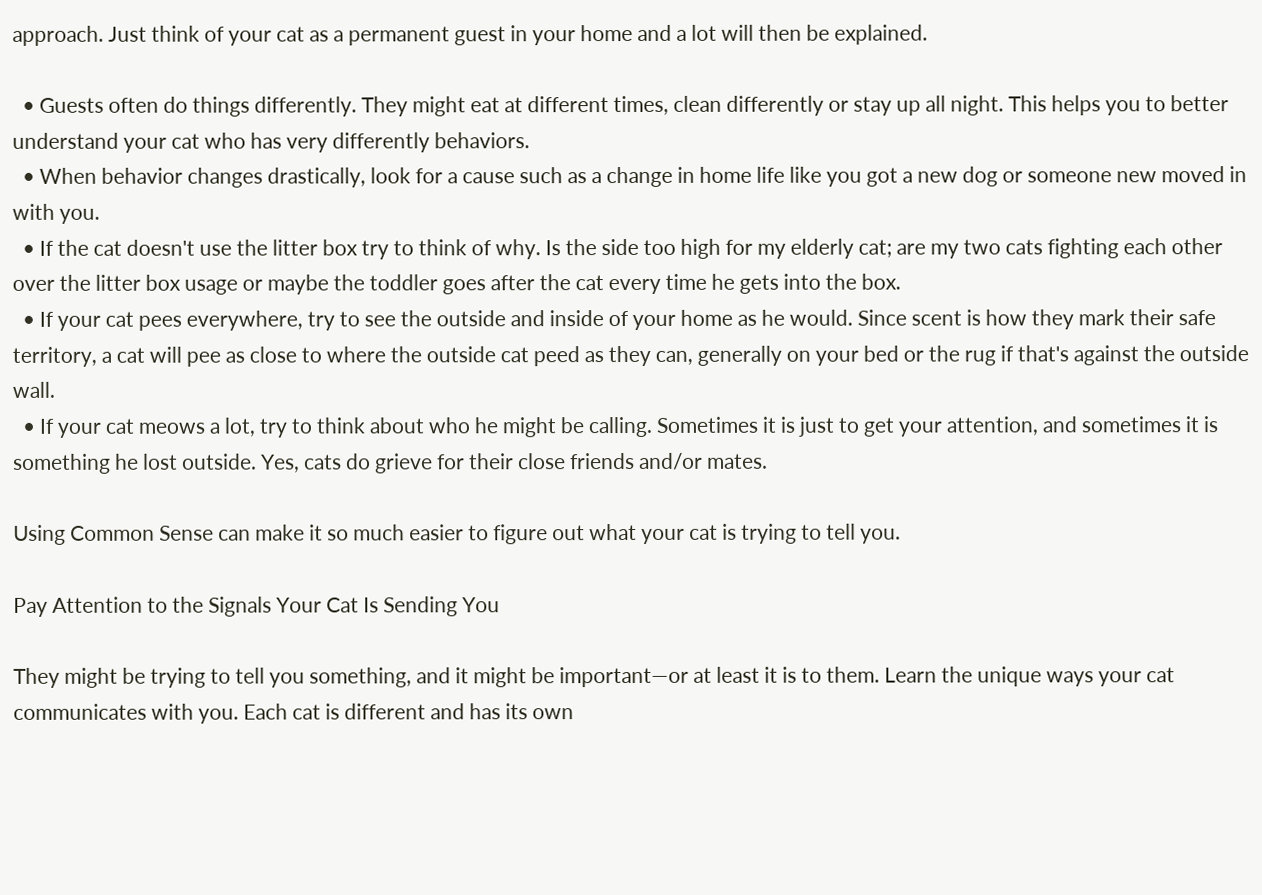approach. Just think of your cat as a permanent guest in your home and a lot will then be explained.

  • Guests often do things differently. They might eat at different times, clean differently or stay up all night. This helps you to better understand your cat who has very differently behaviors.
  • When behavior changes drastically, look for a cause such as a change in home life like you got a new dog or someone new moved in with you.
  • If the cat doesn't use the litter box try to think of why. Is the side too high for my elderly cat; are my two cats fighting each other over the litter box usage or maybe the toddler goes after the cat every time he gets into the box.
  • If your cat pees everywhere, try to see the outside and inside of your home as he would. Since scent is how they mark their safe territory, a cat will pee as close to where the outside cat peed as they can, generally on your bed or the rug if that's against the outside wall.
  • If your cat meows a lot, try to think about who he might be calling. Sometimes it is just to get your attention, and sometimes it is something he lost outside. Yes, cats do grieve for their close friends and/or mates.

Using Common Sense can make it so much easier to figure out what your cat is trying to tell you.

Pay Attention to the Signals Your Cat Is Sending You

They might be trying to tell you something, and it might be important—or at least it is to them. Learn the unique ways your cat communicates with you. Each cat is different and has its own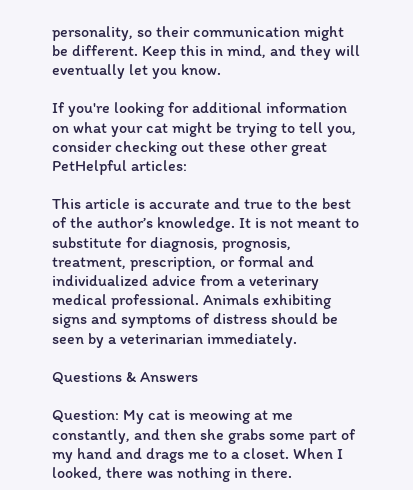personality, so their communication might be different. Keep this in mind, and they will eventually let you know.

If you're looking for additional information on what your cat might be trying to tell you, consider checking out these other great PetHelpful articles:

This article is accurate and true to the best of the author’s knowledge. It is not meant to substitute for diagnosis, prognosis, treatment, prescription, or formal and individualized advice from a veterinary medical professional. Animals exhibiting signs and symptoms of distress should be seen by a veterinarian immediately.

Questions & Answers

Question: My cat is meowing at me constantly, and then she grabs some part of my hand and drags me to a closet. When I looked, there was nothing in there.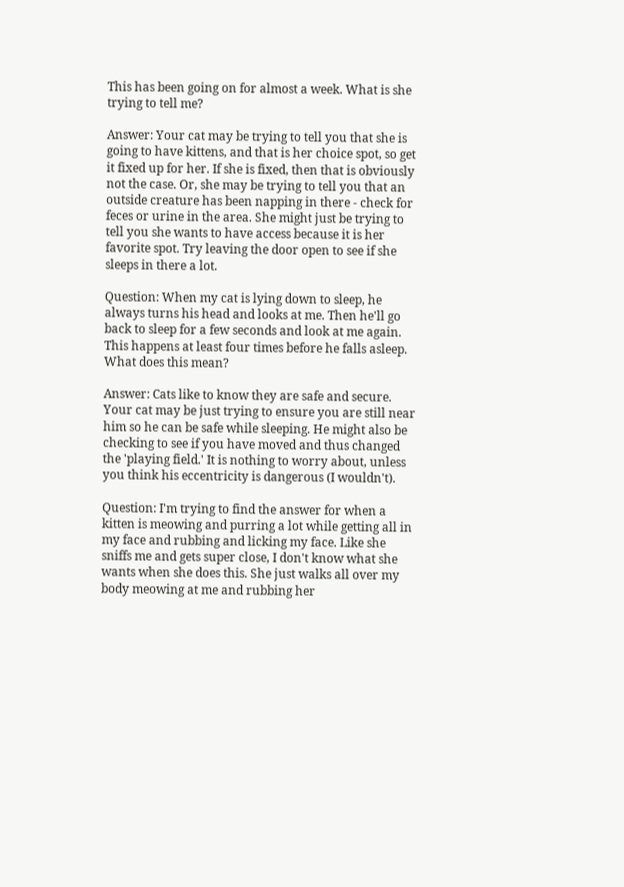This has been going on for almost a week. What is she trying to tell me?

Answer: Your cat may be trying to tell you that she is going to have kittens, and that is her choice spot, so get it fixed up for her. If she is fixed, then that is obviously not the case. Or, she may be trying to tell you that an outside creature has been napping in there - check for feces or urine in the area. She might just be trying to tell you she wants to have access because it is her favorite spot. Try leaving the door open to see if she sleeps in there a lot.

Question: When my cat is lying down to sleep, he always turns his head and looks at me. Then he'll go back to sleep for a few seconds and look at me again. This happens at least four times before he falls asleep. What does this mean?

Answer: Cats like to know they are safe and secure. Your cat may be just trying to ensure you are still near him so he can be safe while sleeping. He might also be checking to see if you have moved and thus changed the 'playing field.' It is nothing to worry about, unless you think his eccentricity is dangerous (I wouldn't).

Question: I'm trying to find the answer for when a kitten is meowing and purring a lot while getting all in my face and rubbing and licking my face. Like she sniffs me and gets super close, I don't know what she wants when she does this. She just walks all over my body meowing at me and rubbing her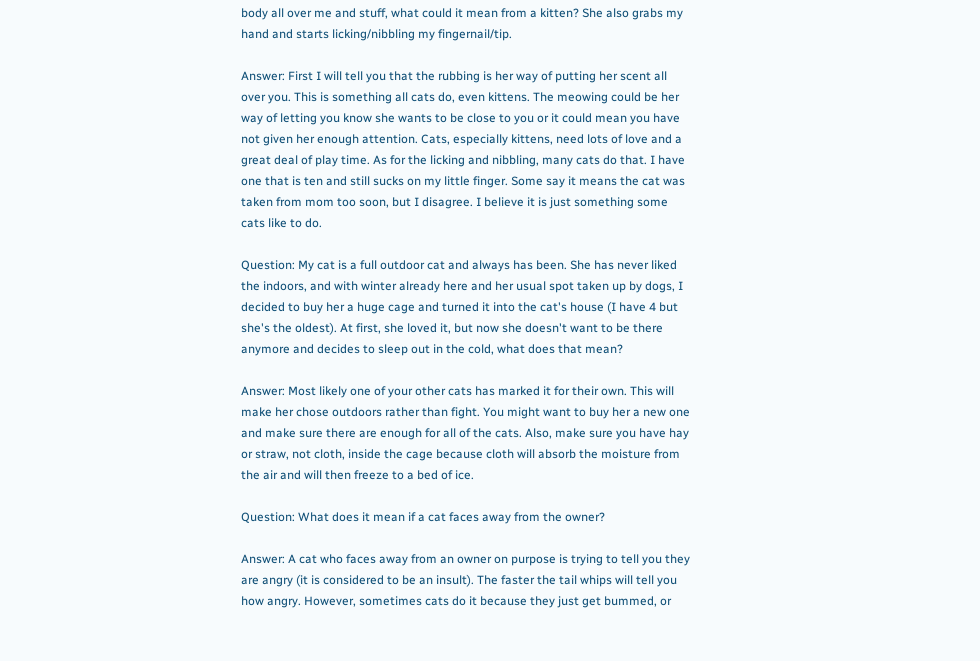body all over me and stuff, what could it mean from a kitten? She also grabs my hand and starts licking/nibbling my fingernail/tip.

Answer: First I will tell you that the rubbing is her way of putting her scent all over you. This is something all cats do, even kittens. The meowing could be her way of letting you know she wants to be close to you or it could mean you have not given her enough attention. Cats, especially kittens, need lots of love and a great deal of play time. As for the licking and nibbling, many cats do that. I have one that is ten and still sucks on my little finger. Some say it means the cat was taken from mom too soon, but I disagree. I believe it is just something some cats like to do.

Question: My cat is a full outdoor cat and always has been. She has never liked the indoors, and with winter already here and her usual spot taken up by dogs, I decided to buy her a huge cage and turned it into the cat's house (I have 4 but she's the oldest). At first, she loved it, but now she doesn't want to be there anymore and decides to sleep out in the cold, what does that mean?

Answer: Most likely one of your other cats has marked it for their own. This will make her chose outdoors rather than fight. You might want to buy her a new one and make sure there are enough for all of the cats. Also, make sure you have hay or straw, not cloth, inside the cage because cloth will absorb the moisture from the air and will then freeze to a bed of ice.

Question: What does it mean if a cat faces away from the owner?

Answer: A cat who faces away from an owner on purpose is trying to tell you they are angry (it is considered to be an insult). The faster the tail whips will tell you how angry. However, sometimes cats do it because they just get bummed, or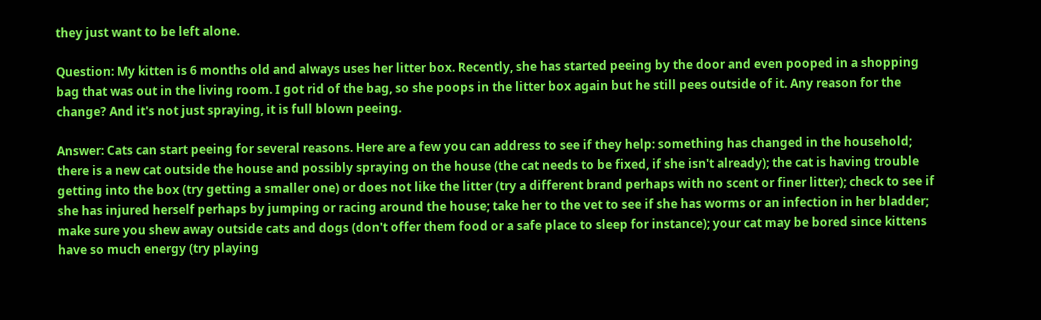they just want to be left alone.

Question: My kitten is 6 months old and always uses her litter box. Recently, she has started peeing by the door and even pooped in a shopping bag that was out in the living room. I got rid of the bag, so she poops in the litter box again but he still pees outside of it. Any reason for the change? And it's not just spraying, it is full blown peeing.

Answer: Cats can start peeing for several reasons. Here are a few you can address to see if they help: something has changed in the household; there is a new cat outside the house and possibly spraying on the house (the cat needs to be fixed, if she isn't already); the cat is having trouble getting into the box (try getting a smaller one) or does not like the litter (try a different brand perhaps with no scent or finer litter); check to see if she has injured herself perhaps by jumping or racing around the house; take her to the vet to see if she has worms or an infection in her bladder; make sure you shew away outside cats and dogs (don't offer them food or a safe place to sleep for instance); your cat may be bored since kittens have so much energy (try playing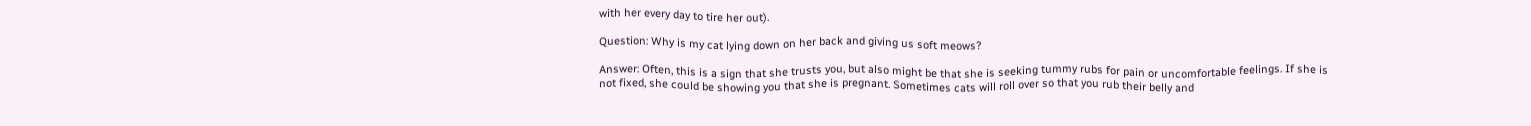with her every day to tire her out).

Question: Why is my cat lying down on her back and giving us soft meows?

Answer: Often, this is a sign that she trusts you, but also might be that she is seeking tummy rubs for pain or uncomfortable feelings. If she is not fixed, she could be showing you that she is pregnant. Sometimes cats will roll over so that you rub their belly and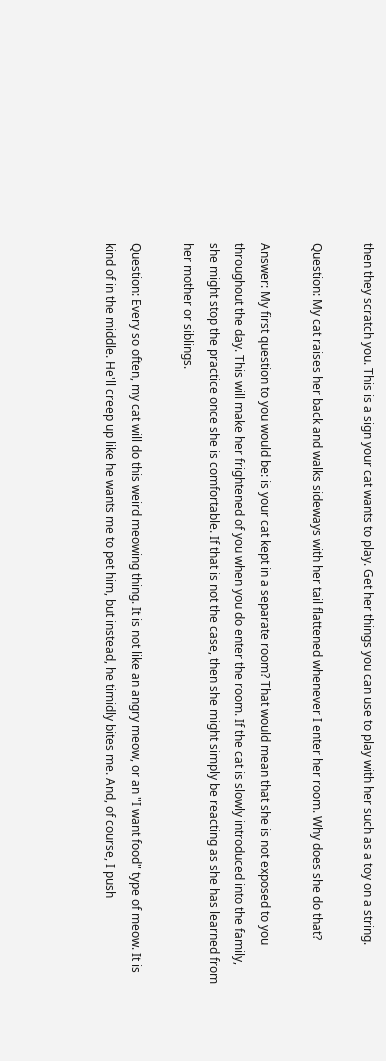then they scratch you. This is a sign your cat wants to play. Get her things you can use to play with her such as a toy on a string.

Question: My cat raises her back and walks sideways with her tail flattened whenever I enter her room. Why does she do that?

Answer: My first question to you would be: is your cat kept in a separate room? That would mean that she is not exposed to you throughout the day. This will make her frightened of you when you do enter the room. If the cat is slowly introduced into the family, she might stop the practice once she is comfortable. If that is not the case, then she might simply be reacting as she has learned from her mother or siblings.

Question: Every so often, my cat will do this weird meowing thing. It is not like an angry meow, or an "I want food" type of meow. It is kind of in the middle. He'll creep up like he wants me to pet him, but instead, he timidly bites me. And, of course, I push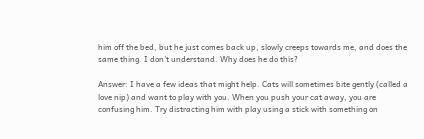him off the bed, but he just comes back up, slowly creeps towards me, and does the same thing. I don't understand. Why does he do this?

Answer: I have a few ideas that might help. Cats will sometimes bite gently (called a love nip) and want to play with you. When you push your cat away, you are confusing him. Try distracting him with play using a stick with something on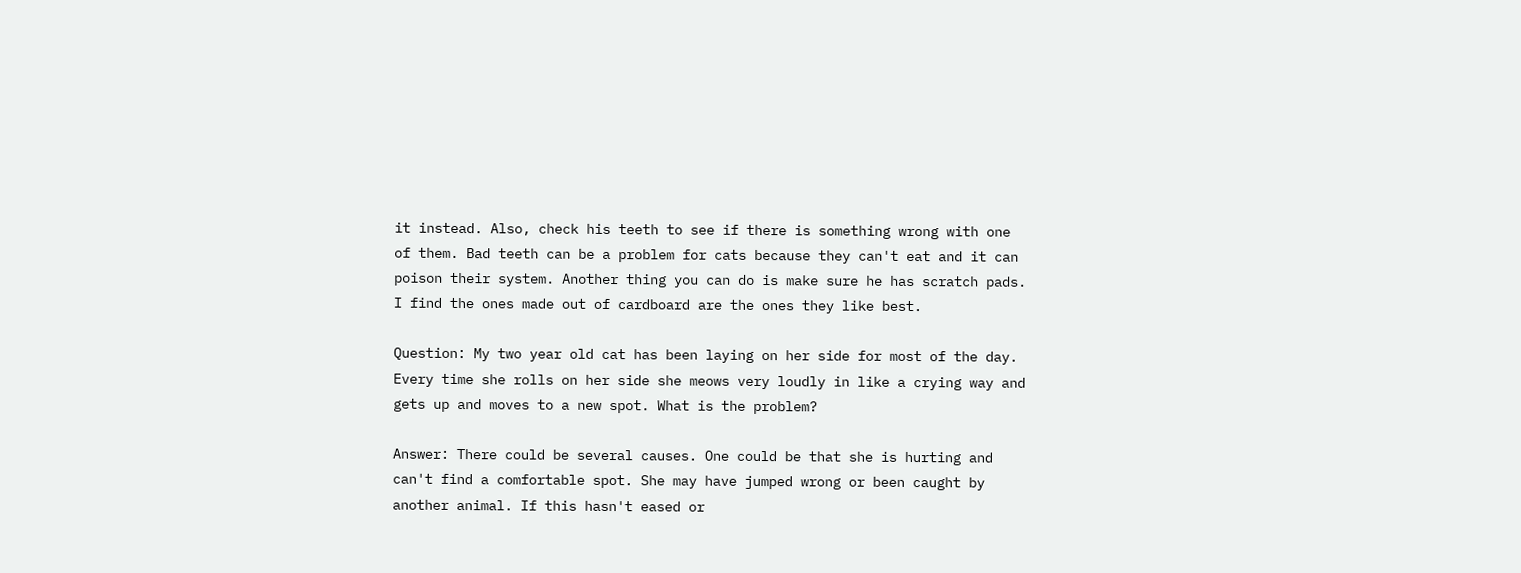it instead. Also, check his teeth to see if there is something wrong with one of them. Bad teeth can be a problem for cats because they can't eat and it can poison their system. Another thing you can do is make sure he has scratch pads. I find the ones made out of cardboard are the ones they like best.

Question: My two year old cat has been laying on her side for most of the day. Every time she rolls on her side she meows very loudly in like a crying way and gets up and moves to a new spot. What is the problem?

Answer: There could be several causes. One could be that she is hurting and can't find a comfortable spot. She may have jumped wrong or been caught by another animal. If this hasn't eased or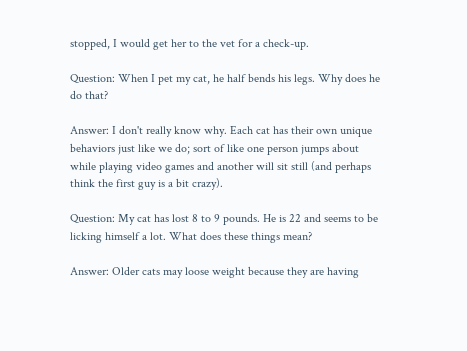stopped, I would get her to the vet for a check-up.

Question: When I pet my cat, he half bends his legs. Why does he do that?

Answer: I don't really know why. Each cat has their own unique behaviors just like we do; sort of like one person jumps about while playing video games and another will sit still (and perhaps think the first guy is a bit crazy).

Question: My cat has lost 8 to 9 pounds. He is 22 and seems to be licking himself a lot. What does these things mean?

Answer: Older cats may loose weight because they are having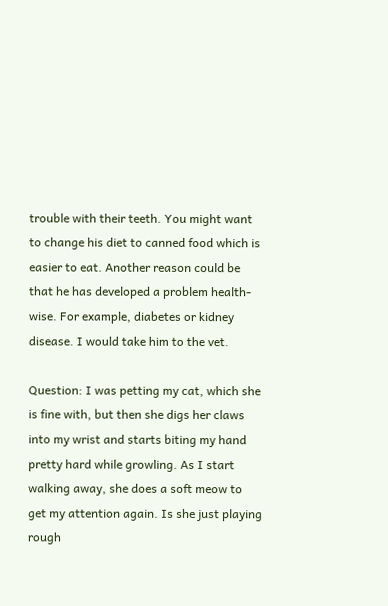trouble with their teeth. You might want to change his diet to canned food which is easier to eat. Another reason could be that he has developed a problem health-wise. For example, diabetes or kidney disease. I would take him to the vet.

Question: I was petting my cat, which she is fine with, but then she digs her claws into my wrist and starts biting my hand pretty hard while growling. As I start walking away, she does a soft meow to get my attention again. Is she just playing rough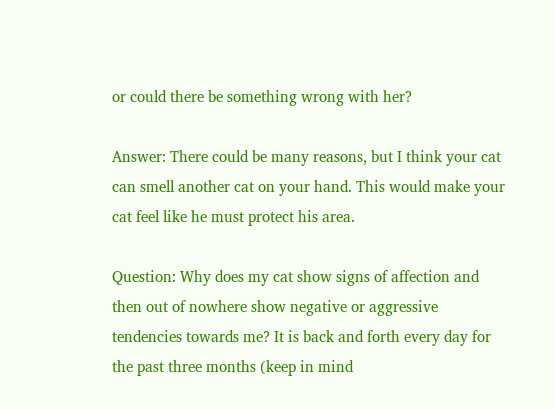or could there be something wrong with her?

Answer: There could be many reasons, but I think your cat can smell another cat on your hand. This would make your cat feel like he must protect his area.

Question: Why does my cat show signs of affection and then out of nowhere show negative or aggressive tendencies towards me? It is back and forth every day for the past three months (keep in mind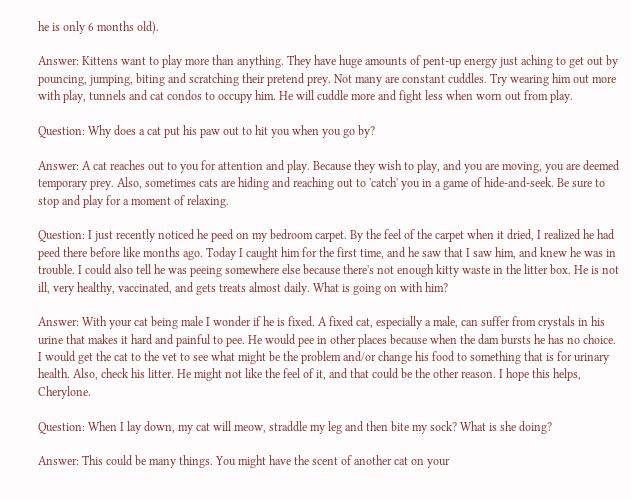he is only 6 months old).

Answer: Kittens want to play more than anything. They have huge amounts of pent-up energy just aching to get out by pouncing, jumping, biting and scratching their pretend prey. Not many are constant cuddles. Try wearing him out more with play, tunnels and cat condos to occupy him. He will cuddle more and fight less when worn out from play.

Question: Why does a cat put his paw out to hit you when you go by?

Answer: A cat reaches out to you for attention and play. Because they wish to play, and you are moving, you are deemed temporary prey. Also, sometimes cats are hiding and reaching out to 'catch' you in a game of hide-and-seek. Be sure to stop and play for a moment of relaxing.

Question: I just recently noticed he peed on my bedroom carpet. By the feel of the carpet when it dried, I realized he had peed there before like months ago. Today I caught him for the first time, and he saw that I saw him, and knew he was in trouble. I could also tell he was peeing somewhere else because there's not enough kitty waste in the litter box. He is not ill, very healthy, vaccinated, and gets treats almost daily. What is going on with him?

Answer: With your cat being male I wonder if he is fixed. A fixed cat, especially a male, can suffer from crystals in his urine that makes it hard and painful to pee. He would pee in other places because when the dam bursts he has no choice. I would get the cat to the vet to see what might be the problem and/or change his food to something that is for urinary health. Also, check his litter. He might not like the feel of it, and that could be the other reason. I hope this helps, Cherylone.

Question: When I lay down, my cat will meow, straddle my leg and then bite my sock? What is she doing?

Answer: This could be many things. You might have the scent of another cat on your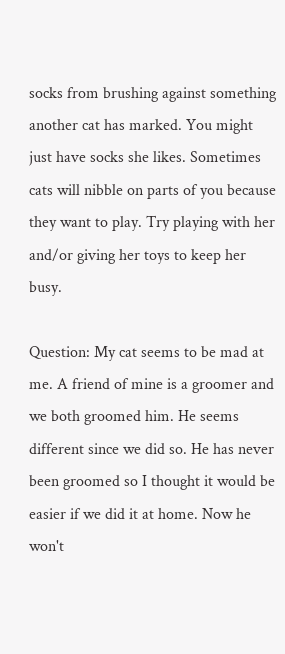socks from brushing against something another cat has marked. You might just have socks she likes. Sometimes cats will nibble on parts of you because they want to play. Try playing with her and/or giving her toys to keep her busy.

Question: My cat seems to be mad at me. A friend of mine is a groomer and we both groomed him. He seems different since we did so. He has never been groomed so I thought it would be easier if we did it at home. Now he won't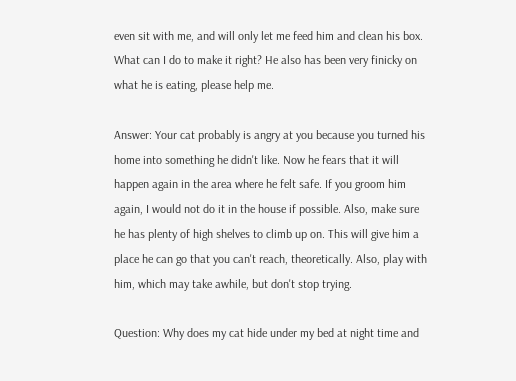even sit with me, and will only let me feed him and clean his box. What can I do to make it right? He also has been very finicky on what he is eating, please help me.

Answer: Your cat probably is angry at you because you turned his home into something he didn't like. Now he fears that it will happen again in the area where he felt safe. If you groom him again, I would not do it in the house if possible. Also, make sure he has plenty of high shelves to climb up on. This will give him a place he can go that you can't reach, theoretically. Also, play with him, which may take awhile, but don't stop trying.

Question: Why does my cat hide under my bed at night time and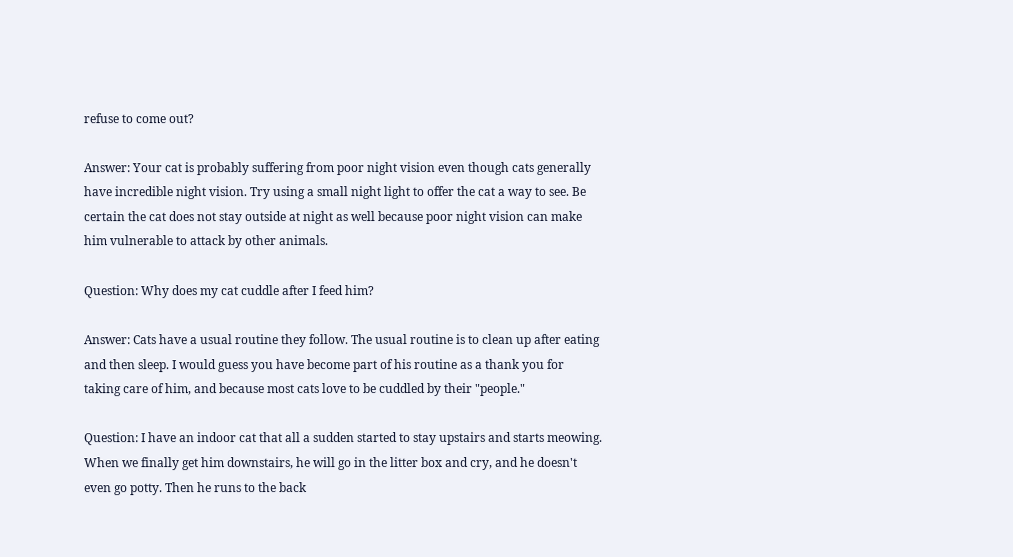refuse to come out?

Answer: Your cat is probably suffering from poor night vision even though cats generally have incredible night vision. Try using a small night light to offer the cat a way to see. Be certain the cat does not stay outside at night as well because poor night vision can make him vulnerable to attack by other animals.

Question: Why does my cat cuddle after I feed him?

Answer: Cats have a usual routine they follow. The usual routine is to clean up after eating and then sleep. I would guess you have become part of his routine as a thank you for taking care of him, and because most cats love to be cuddled by their "people."

Question: I have an indoor cat that all a sudden started to stay upstairs and starts meowing. When we finally get him downstairs, he will go in the litter box and cry, and he doesn't even go potty. Then he runs to the back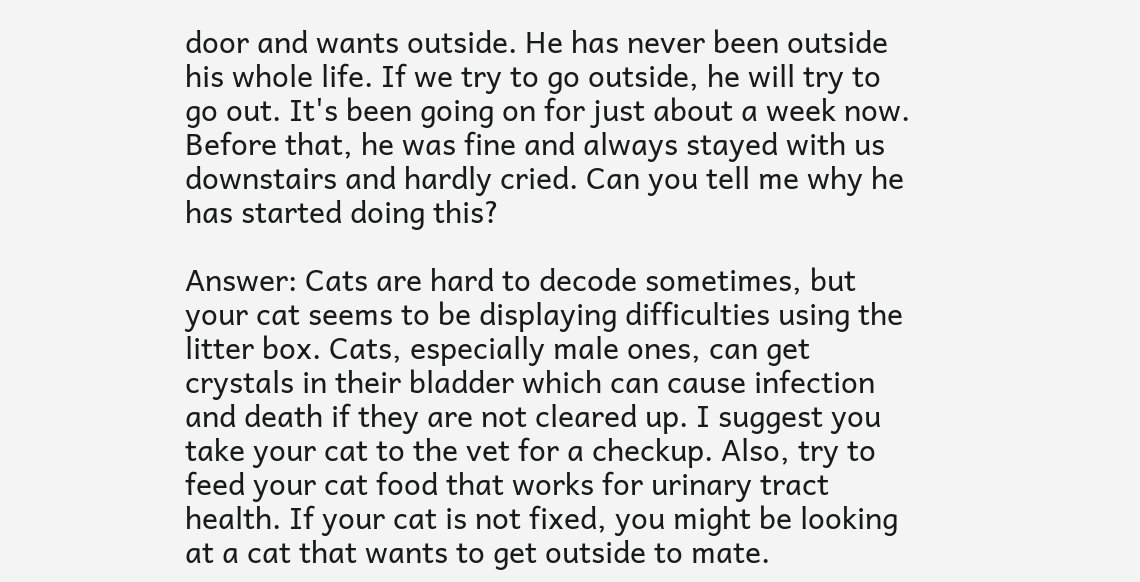door and wants outside. He has never been outside his whole life. If we try to go outside, he will try to go out. It's been going on for just about a week now. Before that, he was fine and always stayed with us downstairs and hardly cried. Can you tell me why he has started doing this?

Answer: Cats are hard to decode sometimes, but your cat seems to be displaying difficulties using the litter box. Cats, especially male ones, can get crystals in their bladder which can cause infection and death if they are not cleared up. I suggest you take your cat to the vet for a checkup. Also, try to feed your cat food that works for urinary tract health. If your cat is not fixed, you might be looking at a cat that wants to get outside to mate.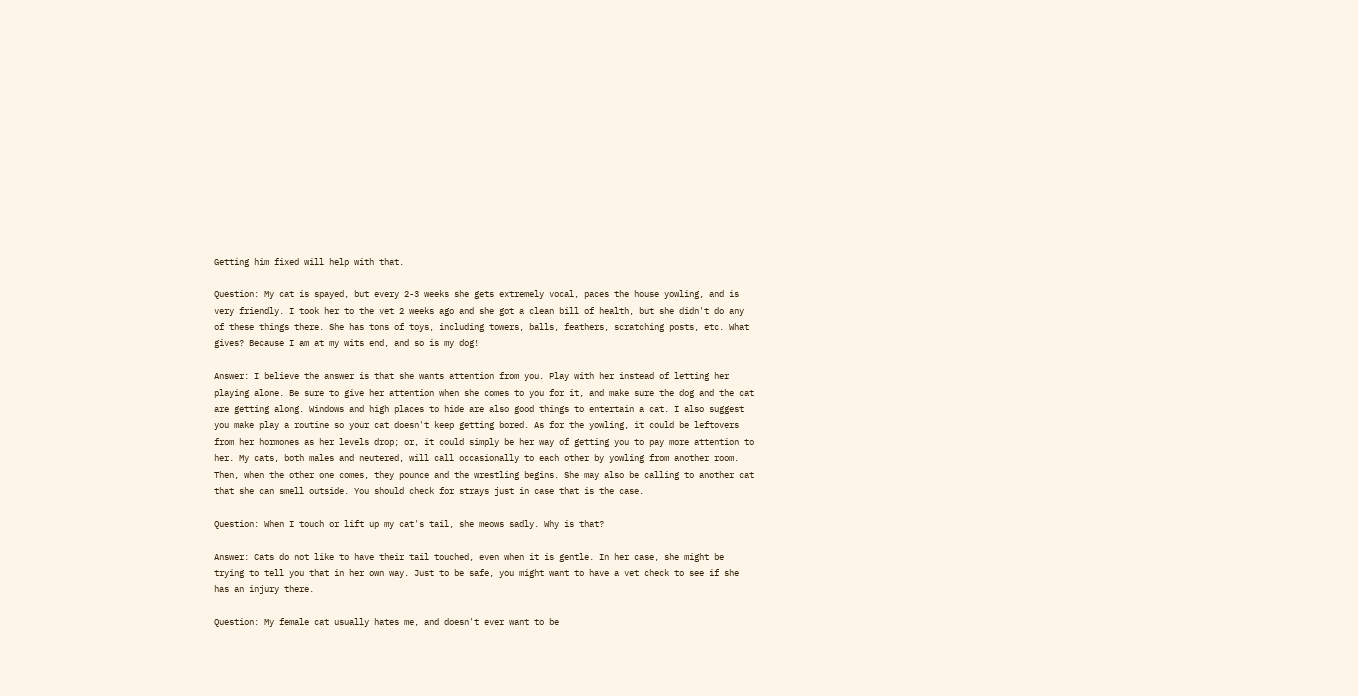Getting him fixed will help with that.

Question: My cat is spayed, but every 2-3 weeks she gets extremely vocal, paces the house yowling, and is very friendly. I took her to the vet 2 weeks ago and she got a clean bill of health, but she didn't do any of these things there. She has tons of toys, including towers, balls, feathers, scratching posts, etc. What gives? Because I am at my wits end, and so is my dog!

Answer: I believe the answer is that she wants attention from you. Play with her instead of letting her playing alone. Be sure to give her attention when she comes to you for it, and make sure the dog and the cat are getting along. Windows and high places to hide are also good things to entertain a cat. I also suggest you make play a routine so your cat doesn't keep getting bored. As for the yowling, it could be leftovers from her hormones as her levels drop; or, it could simply be her way of getting you to pay more attention to her. My cats, both males and neutered, will call occasionally to each other by yowling from another room. Then, when the other one comes, they pounce and the wrestling begins. She may also be calling to another cat that she can smell outside. You should check for strays just in case that is the case.

Question: When I touch or lift up my cat's tail, she meows sadly. Why is that?

Answer: Cats do not like to have their tail touched, even when it is gentle. In her case, she might be trying to tell you that in her own way. Just to be safe, you might want to have a vet check to see if she has an injury there.

Question: My female cat usually hates me, and doesn't ever want to be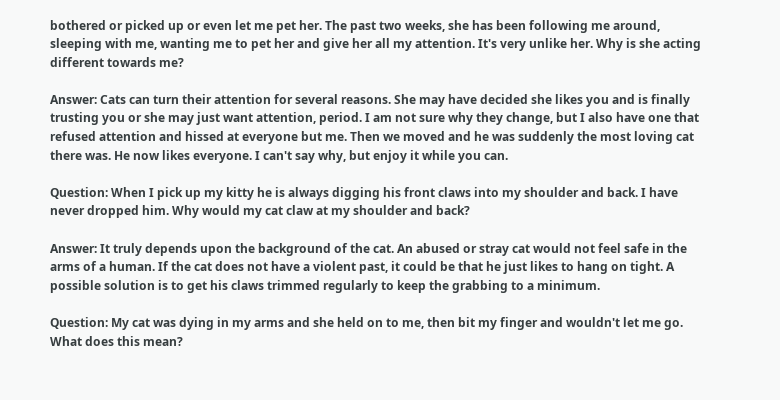bothered or picked up or even let me pet her. The past two weeks, she has been following me around, sleeping with me, wanting me to pet her and give her all my attention. It's very unlike her. Why is she acting different towards me?

Answer: Cats can turn their attention for several reasons. She may have decided she likes you and is finally trusting you or she may just want attention, period. I am not sure why they change, but I also have one that refused attention and hissed at everyone but me. Then we moved and he was suddenly the most loving cat there was. He now likes everyone. I can't say why, but enjoy it while you can.

Question: When I pick up my kitty he is always digging his front claws into my shoulder and back. I have never dropped him. Why would my cat claw at my shoulder and back?

Answer: It truly depends upon the background of the cat. An abused or stray cat would not feel safe in the arms of a human. If the cat does not have a violent past, it could be that he just likes to hang on tight. A possible solution is to get his claws trimmed regularly to keep the grabbing to a minimum.

Question: My cat was dying in my arms and she held on to me, then bit my finger and wouldn't let me go. What does this mean?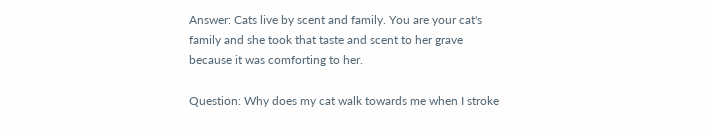Answer: Cats live by scent and family. You are your cat's family and she took that taste and scent to her grave because it was comforting to her.

Question: Why does my cat walk towards me when I stroke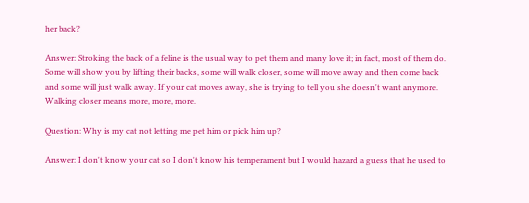her back?

Answer: Stroking the back of a feline is the usual way to pet them and many love it; in fact, most of them do. Some will show you by lifting their backs, some will walk closer, some will move away and then come back and some will just walk away. If your cat moves away, she is trying to tell you she doesn't want anymore. Walking closer means more, more, more.

Question: Why is my cat not letting me pet him or pick him up?

Answer: I don't know your cat so I don't know his temperament but I would hazard a guess that he used to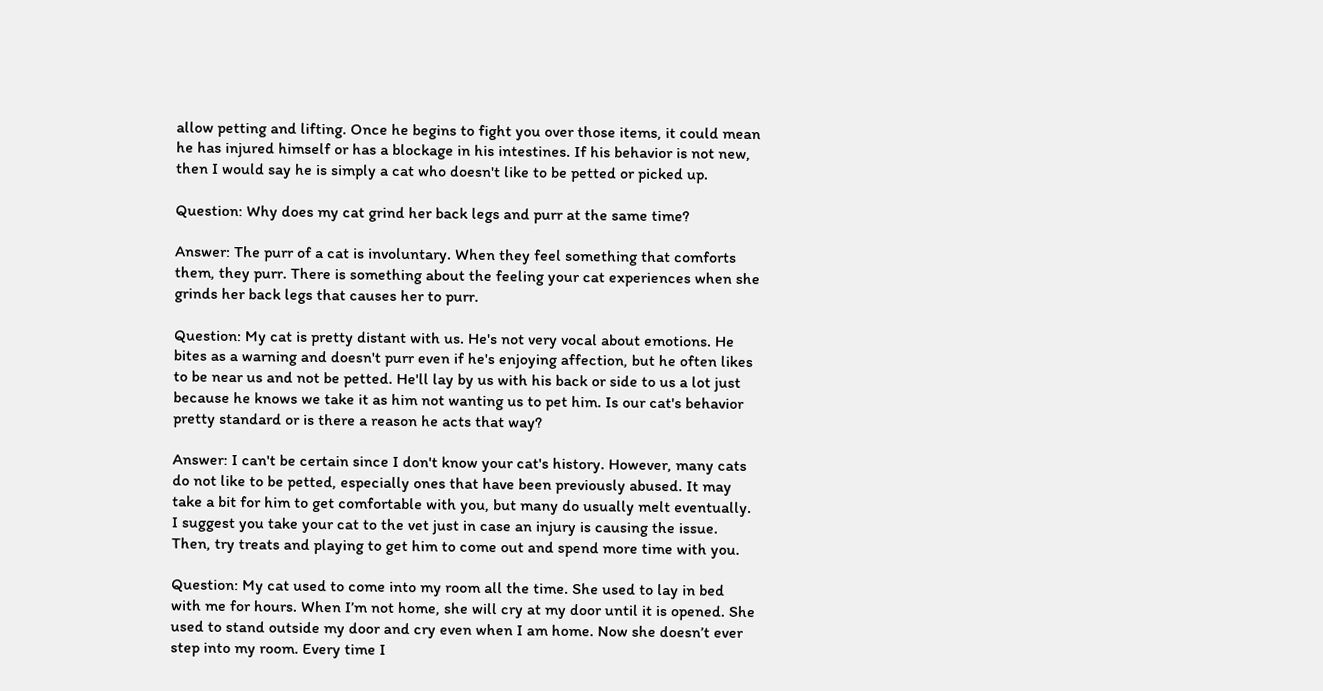allow petting and lifting. Once he begins to fight you over those items, it could mean he has injured himself or has a blockage in his intestines. If his behavior is not new, then I would say he is simply a cat who doesn't like to be petted or picked up.

Question: Why does my cat grind her back legs and purr at the same time?

Answer: The purr of a cat is involuntary. When they feel something that comforts them, they purr. There is something about the feeling your cat experiences when she grinds her back legs that causes her to purr.

Question: My cat is pretty distant with us. He's not very vocal about emotions. He bites as a warning and doesn't purr even if he's enjoying affection, but he often likes to be near us and not be petted. He'll lay by us with his back or side to us a lot just because he knows we take it as him not wanting us to pet him. Is our cat's behavior pretty standard or is there a reason he acts that way?

Answer: I can't be certain since I don't know your cat's history. However, many cats do not like to be petted, especially ones that have been previously abused. It may take a bit for him to get comfortable with you, but many do usually melt eventually. I suggest you take your cat to the vet just in case an injury is causing the issue. Then, try treats and playing to get him to come out and spend more time with you.

Question: My cat used to come into my room all the time. She used to lay in bed with me for hours. When I’m not home, she will cry at my door until it is opened. She used to stand outside my door and cry even when I am home. Now she doesn’t ever step into my room. Every time I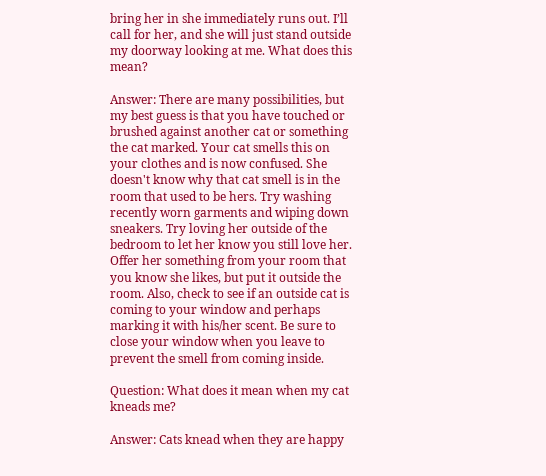bring her in she immediately runs out. I’ll call for her, and she will just stand outside my doorway looking at me. What does this mean?

Answer: There are many possibilities, but my best guess is that you have touched or brushed against another cat or something the cat marked. Your cat smells this on your clothes and is now confused. She doesn't know why that cat smell is in the room that used to be hers. Try washing recently worn garments and wiping down sneakers. Try loving her outside of the bedroom to let her know you still love her. Offer her something from your room that you know she likes, but put it outside the room. Also, check to see if an outside cat is coming to your window and perhaps marking it with his/her scent. Be sure to close your window when you leave to prevent the smell from coming inside.

Question: What does it mean when my cat kneads me?

Answer: Cats knead when they are happy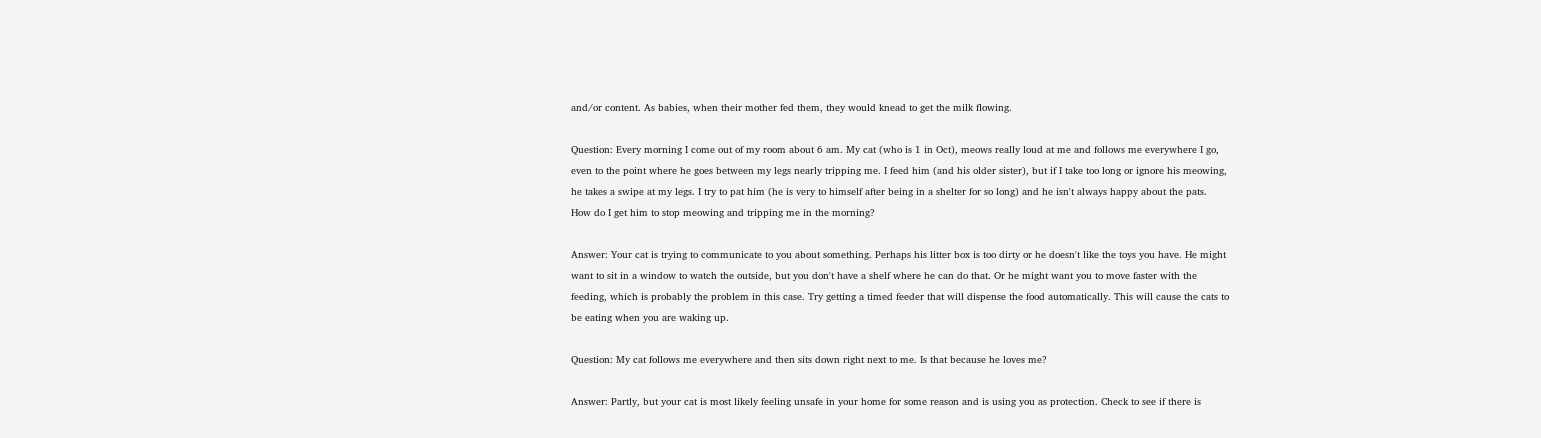and/or content. As babies, when their mother fed them, they would knead to get the milk flowing.

Question: Every morning I come out of my room about 6 am. My cat (who is 1 in Oct), meows really loud at me and follows me everywhere I go, even to the point where he goes between my legs nearly tripping me. I feed him (and his older sister), but if I take too long or ignore his meowing, he takes a swipe at my legs. I try to pat him (he is very to himself after being in a shelter for so long) and he isn't always happy about the pats. How do I get him to stop meowing and tripping me in the morning?

Answer: Your cat is trying to communicate to you about something. Perhaps his litter box is too dirty or he doesn't like the toys you have. He might want to sit in a window to watch the outside, but you don't have a shelf where he can do that. Or he might want you to move faster with the feeding, which is probably the problem in this case. Try getting a timed feeder that will dispense the food automatically. This will cause the cats to be eating when you are waking up.

Question: My cat follows me everywhere and then sits down right next to me. Is that because he loves me?

Answer: Partly, but your cat is most likely feeling unsafe in your home for some reason and is using you as protection. Check to see if there is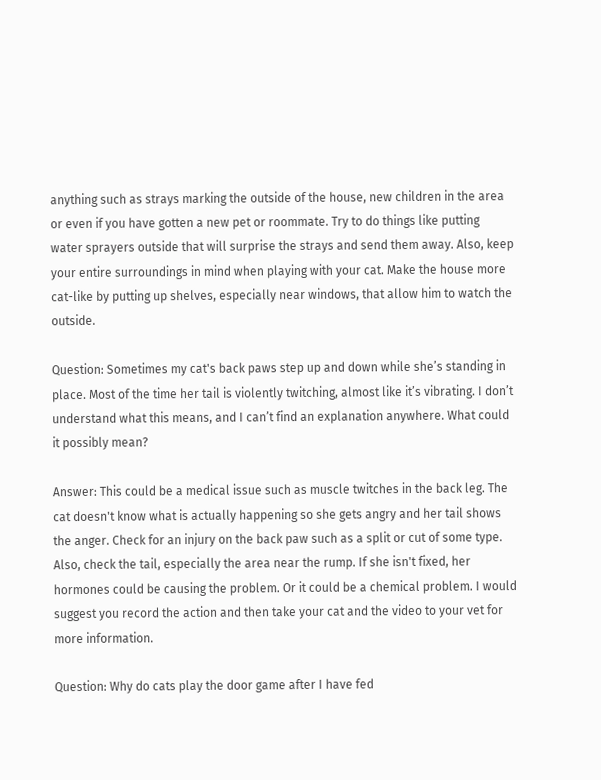anything such as strays marking the outside of the house, new children in the area or even if you have gotten a new pet or roommate. Try to do things like putting water sprayers outside that will surprise the strays and send them away. Also, keep your entire surroundings in mind when playing with your cat. Make the house more cat-like by putting up shelves, especially near windows, that allow him to watch the outside.

Question: Sometimes my cat's back paws step up and down while she’s standing in place. Most of the time her tail is violently twitching, almost like it’s vibrating. I don’t understand what this means, and I can’t find an explanation anywhere. What could it possibly mean?

Answer: This could be a medical issue such as muscle twitches in the back leg. The cat doesn't know what is actually happening so she gets angry and her tail shows the anger. Check for an injury on the back paw such as a split or cut of some type. Also, check the tail, especially the area near the rump. If she isn't fixed, her hormones could be causing the problem. Or it could be a chemical problem. I would suggest you record the action and then take your cat and the video to your vet for more information.

Question: Why do cats play the door game after I have fed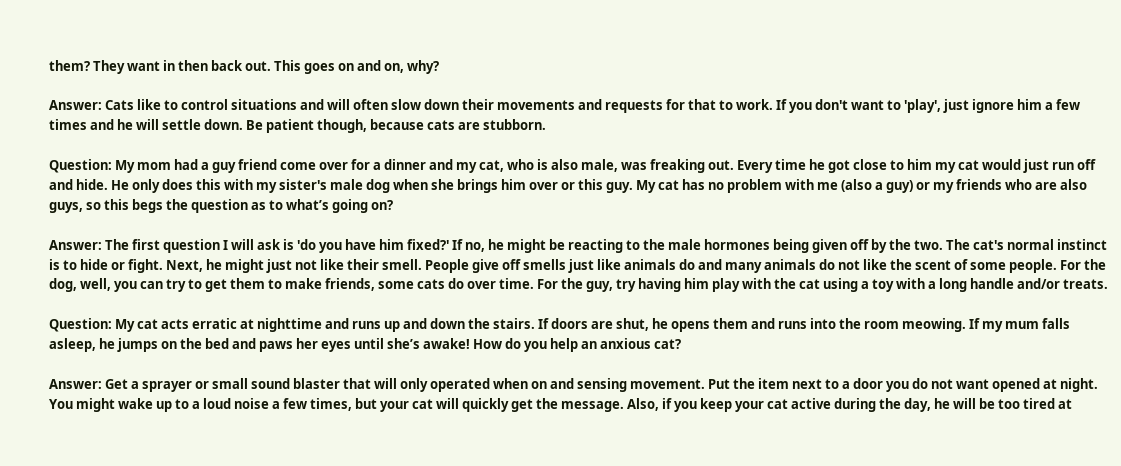them? They want in then back out. This goes on and on, why?

Answer: Cats like to control situations and will often slow down their movements and requests for that to work. If you don't want to 'play', just ignore him a few times and he will settle down. Be patient though, because cats are stubborn.

Question: My mom had a guy friend come over for a dinner and my cat, who is also male, was freaking out. Every time he got close to him my cat would just run off and hide. He only does this with my sister's male dog when she brings him over or this guy. My cat has no problem with me (also a guy) or my friends who are also guys, so this begs the question as to what’s going on?

Answer: The first question I will ask is 'do you have him fixed?' If no, he might be reacting to the male hormones being given off by the two. The cat's normal instinct is to hide or fight. Next, he might just not like their smell. People give off smells just like animals do and many animals do not like the scent of some people. For the dog, well, you can try to get them to make friends, some cats do over time. For the guy, try having him play with the cat using a toy with a long handle and/or treats.

Question: My cat acts erratic at nighttime and runs up and down the stairs. If doors are shut, he opens them and runs into the room meowing. If my mum falls asleep, he jumps on the bed and paws her eyes until she’s awake! How do you help an anxious cat?

Answer: Get a sprayer or small sound blaster that will only operated when on and sensing movement. Put the item next to a door you do not want opened at night. You might wake up to a loud noise a few times, but your cat will quickly get the message. Also, if you keep your cat active during the day, he will be too tired at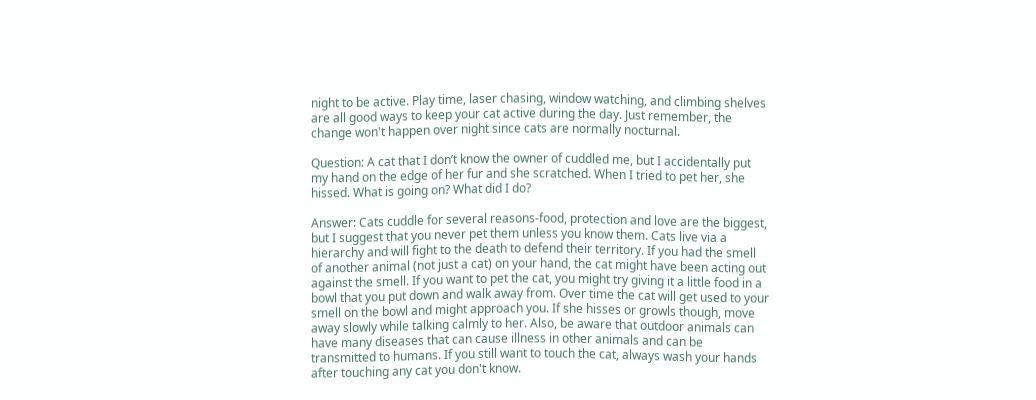night to be active. Play time, laser chasing, window watching, and climbing shelves are all good ways to keep your cat active during the day. Just remember, the change won't happen over night since cats are normally nocturnal.

Question: A cat that I don’t know the owner of cuddled me, but I accidentally put my hand on the edge of her fur and she scratched. When I tried to pet her, she hissed. What is going on? What did I do?

Answer: Cats cuddle for several reasons-food, protection and love are the biggest, but I suggest that you never pet them unless you know them. Cats live via a hierarchy and will fight to the death to defend their territory. If you had the smell of another animal (not just a cat) on your hand, the cat might have been acting out against the smell. If you want to pet the cat, you might try giving it a little food in a bowl that you put down and walk away from. Over time the cat will get used to your smell on the bowl and might approach you. If she hisses or growls though, move away slowly while talking calmly to her. Also, be aware that outdoor animals can have many diseases that can cause illness in other animals and can be transmitted to humans. If you still want to touch the cat, always wash your hands after touching any cat you don't know.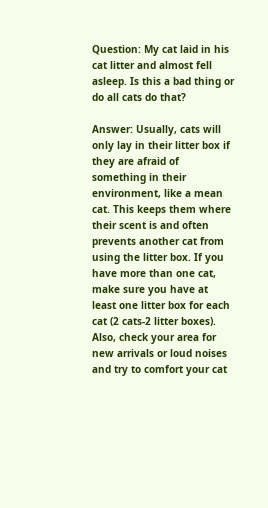Question: My cat laid in his cat litter and almost fell asleep. Is this a bad thing or do all cats do that?

Answer: Usually, cats will only lay in their litter box if they are afraid of something in their environment, like a mean cat. This keeps them where their scent is and often prevents another cat from using the litter box. If you have more than one cat, make sure you have at least one litter box for each cat (2 cats-2 litter boxes). Also, check your area for new arrivals or loud noises and try to comfort your cat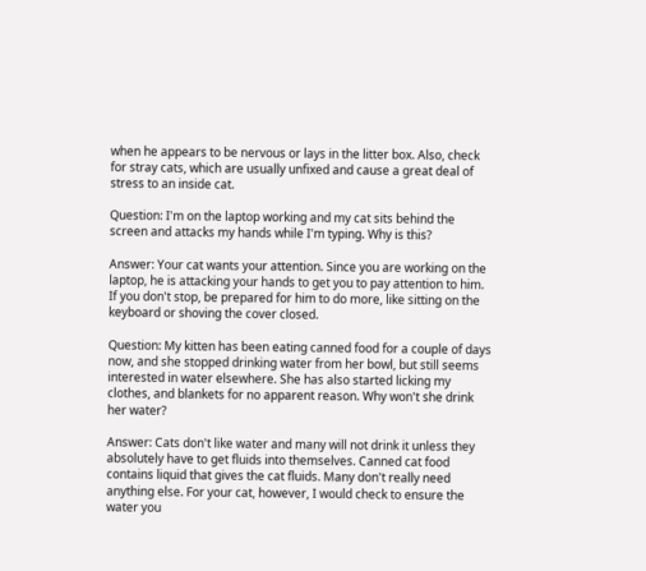when he appears to be nervous or lays in the litter box. Also, check for stray cats, which are usually unfixed and cause a great deal of stress to an inside cat.

Question: I'm on the laptop working and my cat sits behind the screen and attacks my hands while I'm typing. Why is this?

Answer: Your cat wants your attention. Since you are working on the laptop, he is attacking your hands to get you to pay attention to him. If you don't stop, be prepared for him to do more, like sitting on the keyboard or shoving the cover closed.

Question: My kitten has been eating canned food for a couple of days now, and she stopped drinking water from her bowl, but still seems interested in water elsewhere. She has also started licking my clothes, and blankets for no apparent reason. Why won't she drink her water?

Answer: Cats don't like water and many will not drink it unless they absolutely have to get fluids into themselves. Canned cat food contains liquid that gives the cat fluids. Many don't really need anything else. For your cat, however, I would check to ensure the water you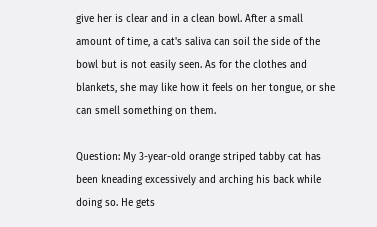give her is clear and in a clean bowl. After a small amount of time, a cat's saliva can soil the side of the bowl but is not easily seen. As for the clothes and blankets, she may like how it feels on her tongue, or she can smell something on them.

Question: My 3-year-old orange striped tabby cat has been kneading excessively and arching his back while doing so. He gets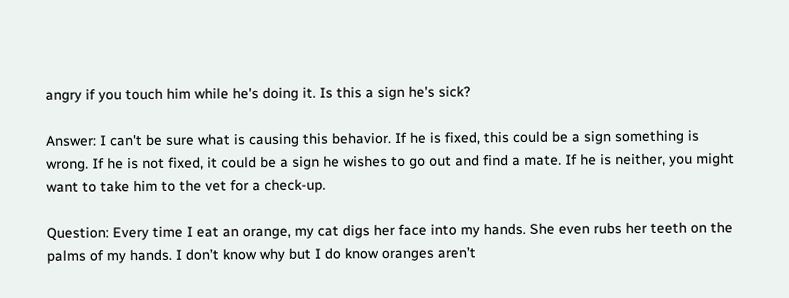angry if you touch him while he's doing it. Is this a sign he's sick?

Answer: I can't be sure what is causing this behavior. If he is fixed, this could be a sign something is wrong. If he is not fixed, it could be a sign he wishes to go out and find a mate. If he is neither, you might want to take him to the vet for a check-up.

Question: Every time I eat an orange, my cat digs her face into my hands. She even rubs her teeth on the palms of my hands. I don’t know why but I do know oranges aren’t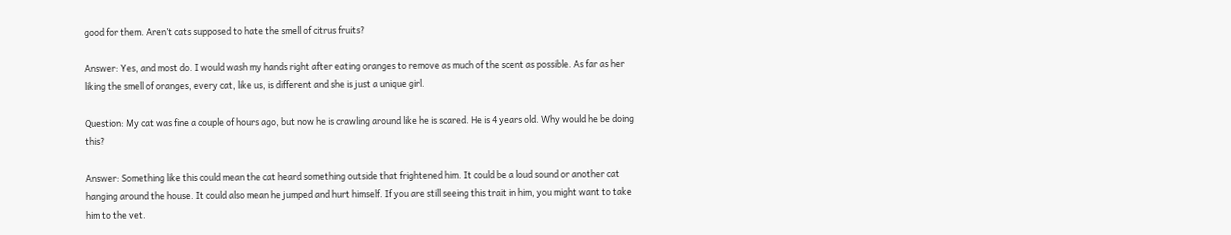good for them. Aren’t cats supposed to hate the smell of citrus fruits?

Answer: Yes, and most do. I would wash my hands right after eating oranges to remove as much of the scent as possible. As far as her liking the smell of oranges, every cat, like us, is different and she is just a unique girl.

Question: My cat was fine a couple of hours ago, but now he is crawling around like he is scared. He is 4 years old. Why would he be doing this?

Answer: Something like this could mean the cat heard something outside that frightened him. It could be a loud sound or another cat hanging around the house. It could also mean he jumped and hurt himself. If you are still seeing this trait in him, you might want to take him to the vet.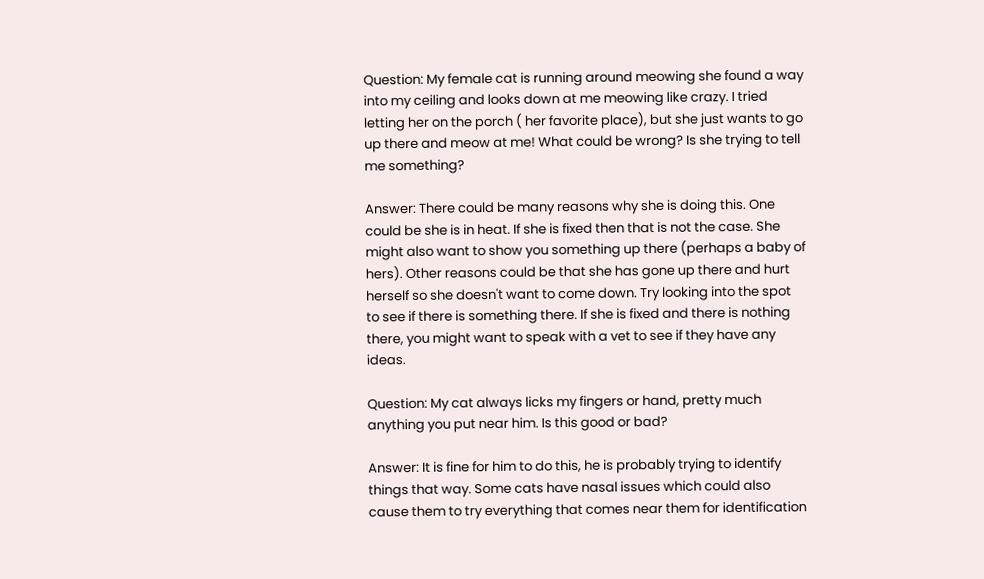Question: My female cat is running around meowing she found a way into my ceiling and looks down at me meowing like crazy. I tried letting her on the porch ( her favorite place), but she just wants to go up there and meow at me! What could be wrong? Is she trying to tell me something?

Answer: There could be many reasons why she is doing this. One could be she is in heat. If she is fixed then that is not the case. She might also want to show you something up there (perhaps a baby of hers). Other reasons could be that she has gone up there and hurt herself so she doesn't want to come down. Try looking into the spot to see if there is something there. If she is fixed and there is nothing there, you might want to speak with a vet to see if they have any ideas.

Question: My cat always licks my fingers or hand, pretty much anything you put near him. Is this good or bad?

Answer: It is fine for him to do this, he is probably trying to identify things that way. Some cats have nasal issues which could also cause them to try everything that comes near them for identification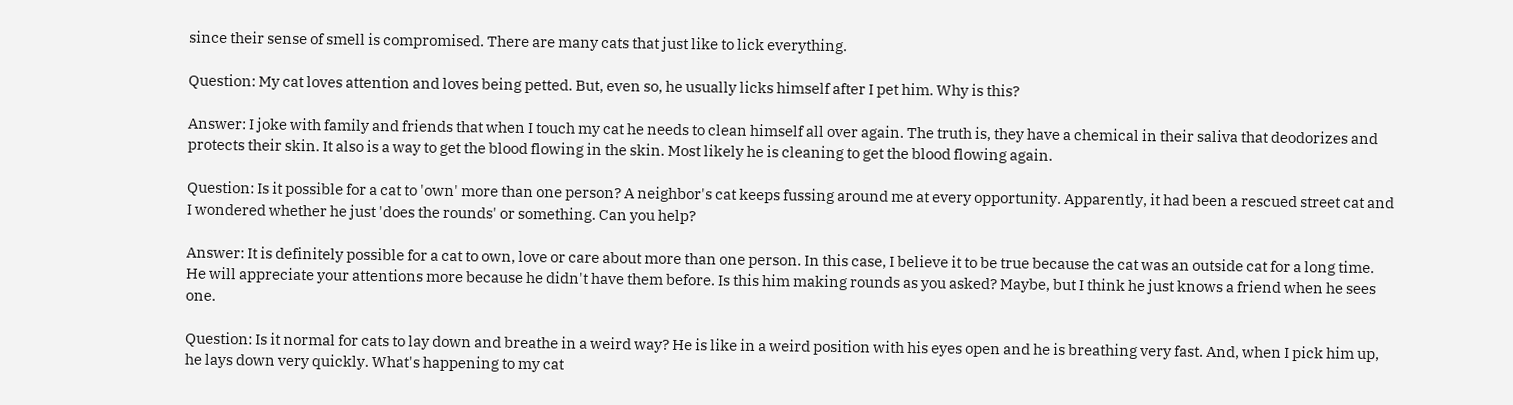since their sense of smell is compromised. There are many cats that just like to lick everything.

Question: My cat loves attention and loves being petted. But, even so, he usually licks himself after I pet him. Why is this?

Answer: I joke with family and friends that when I touch my cat he needs to clean himself all over again. The truth is, they have a chemical in their saliva that deodorizes and protects their skin. It also is a way to get the blood flowing in the skin. Most likely he is cleaning to get the blood flowing again.

Question: Is it possible for a cat to 'own' more than one person? A neighbor's cat keeps fussing around me at every opportunity. Apparently, it had been a rescued street cat and I wondered whether he just 'does the rounds' or something. Can you help?

Answer: It is definitely possible for a cat to own, love or care about more than one person. In this case, I believe it to be true because the cat was an outside cat for a long time. He will appreciate your attentions more because he didn't have them before. Is this him making rounds as you asked? Maybe, but I think he just knows a friend when he sees one.

Question: Is it normal for cats to lay down and breathe in a weird way? He is like in a weird position with his eyes open and he is breathing very fast. And, when I pick him up, he lays down very quickly. What's happening to my cat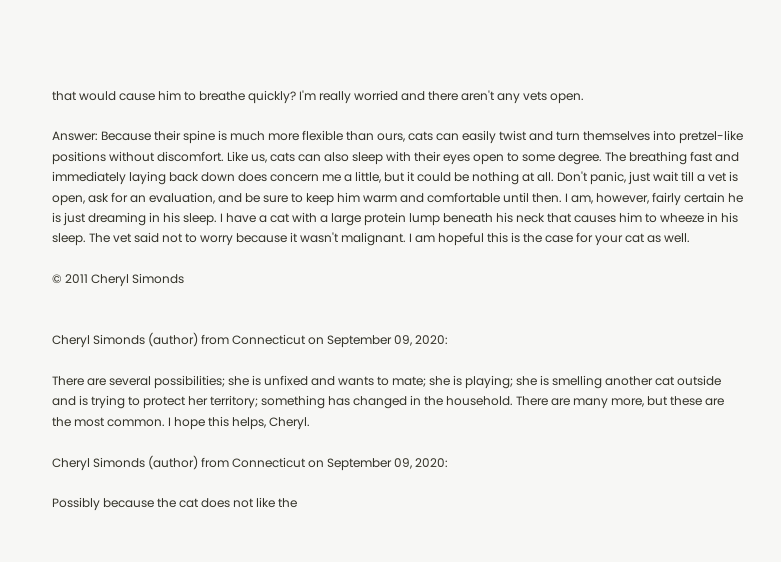that would cause him to breathe quickly? I'm really worried and there aren't any vets open.

Answer: Because their spine is much more flexible than ours, cats can easily twist and turn themselves into pretzel-like positions without discomfort. Like us, cats can also sleep with their eyes open to some degree. The breathing fast and immediately laying back down does concern me a little, but it could be nothing at all. Don't panic, just wait till a vet is open, ask for an evaluation, and be sure to keep him warm and comfortable until then. I am, however, fairly certain he is just dreaming in his sleep. I have a cat with a large protein lump beneath his neck that causes him to wheeze in his sleep. The vet said not to worry because it wasn't malignant. I am hopeful this is the case for your cat as well.

© 2011 Cheryl Simonds


Cheryl Simonds (author) from Connecticut on September 09, 2020:

There are several possibilities; she is unfixed and wants to mate; she is playing; she is smelling another cat outside and is trying to protect her territory; something has changed in the household. There are many more, but these are the most common. I hope this helps, Cheryl.

Cheryl Simonds (author) from Connecticut on September 09, 2020:

Possibly because the cat does not like the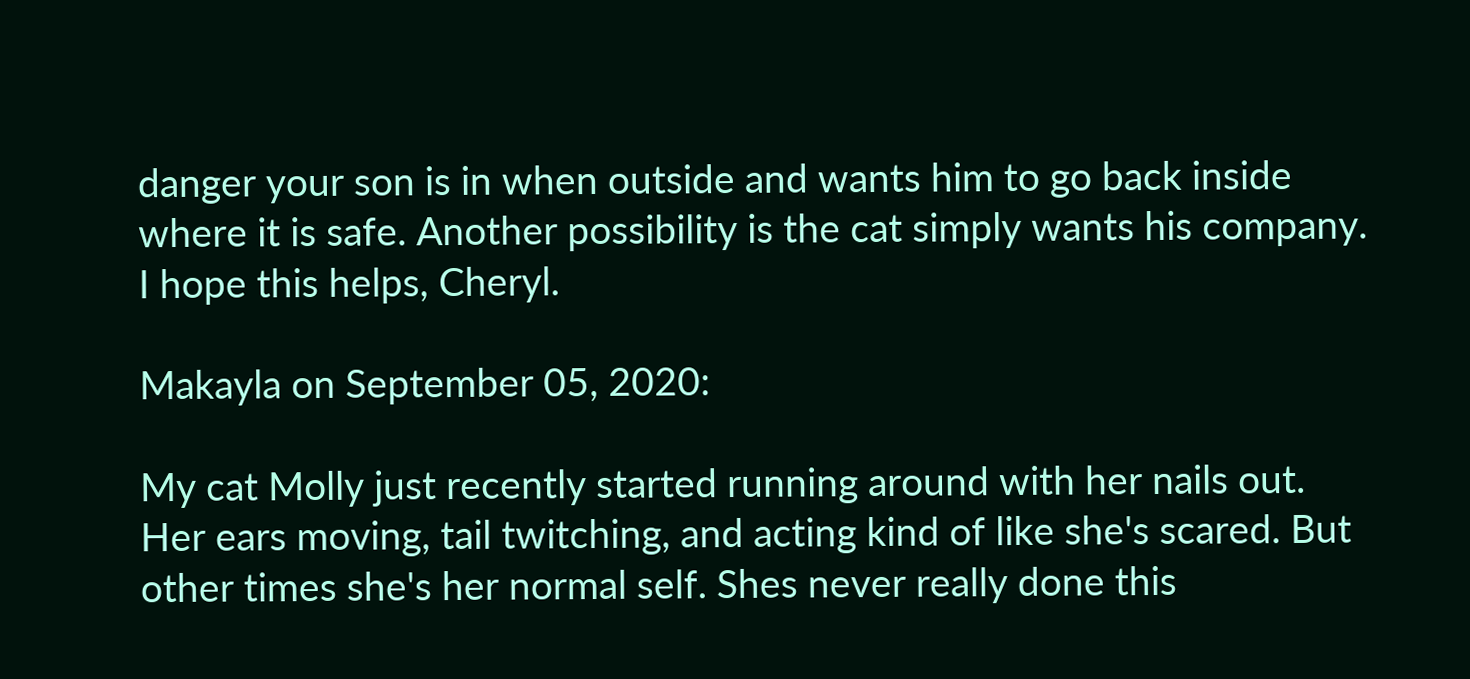danger your son is in when outside and wants him to go back inside where it is safe. Another possibility is the cat simply wants his company. I hope this helps, Cheryl.

Makayla on September 05, 2020:

My cat Molly just recently started running around with her nails out. Her ears moving, tail twitching, and acting kind of like she's scared. But other times she's her normal self. Shes never really done this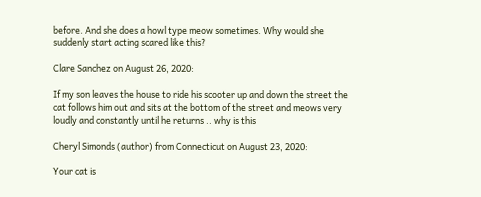before. And she does a howl type meow sometimes. Why would she suddenly start acting scared like this?

Clare Sanchez on August 26, 2020:

If my son leaves the house to ride his scooter up and down the street the cat follows him out and sits at the bottom of the street and meows very loudly and constantly until he returns .. why is this

Cheryl Simonds (author) from Connecticut on August 23, 2020:

Your cat is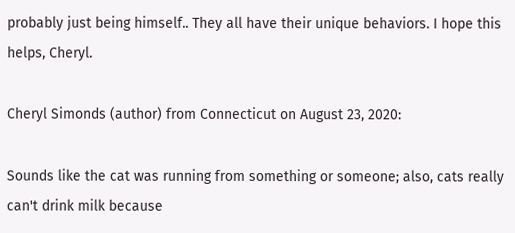probably just being himself.. They all have their unique behaviors. I hope this helps, Cheryl.

Cheryl Simonds (author) from Connecticut on August 23, 2020:

Sounds like the cat was running from something or someone; also, cats really can't drink milk because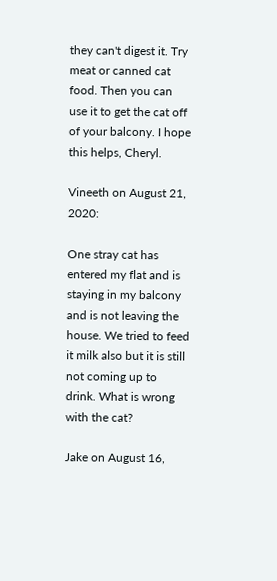they can't digest it. Try meat or canned cat food. Then you can use it to get the cat off of your balcony. I hope this helps, Cheryl.

Vineeth on August 21, 2020:

One stray cat has entered my flat and is staying in my balcony and is not leaving the house. We tried to feed it milk also but it is still not coming up to drink. What is wrong with the cat?

Jake on August 16,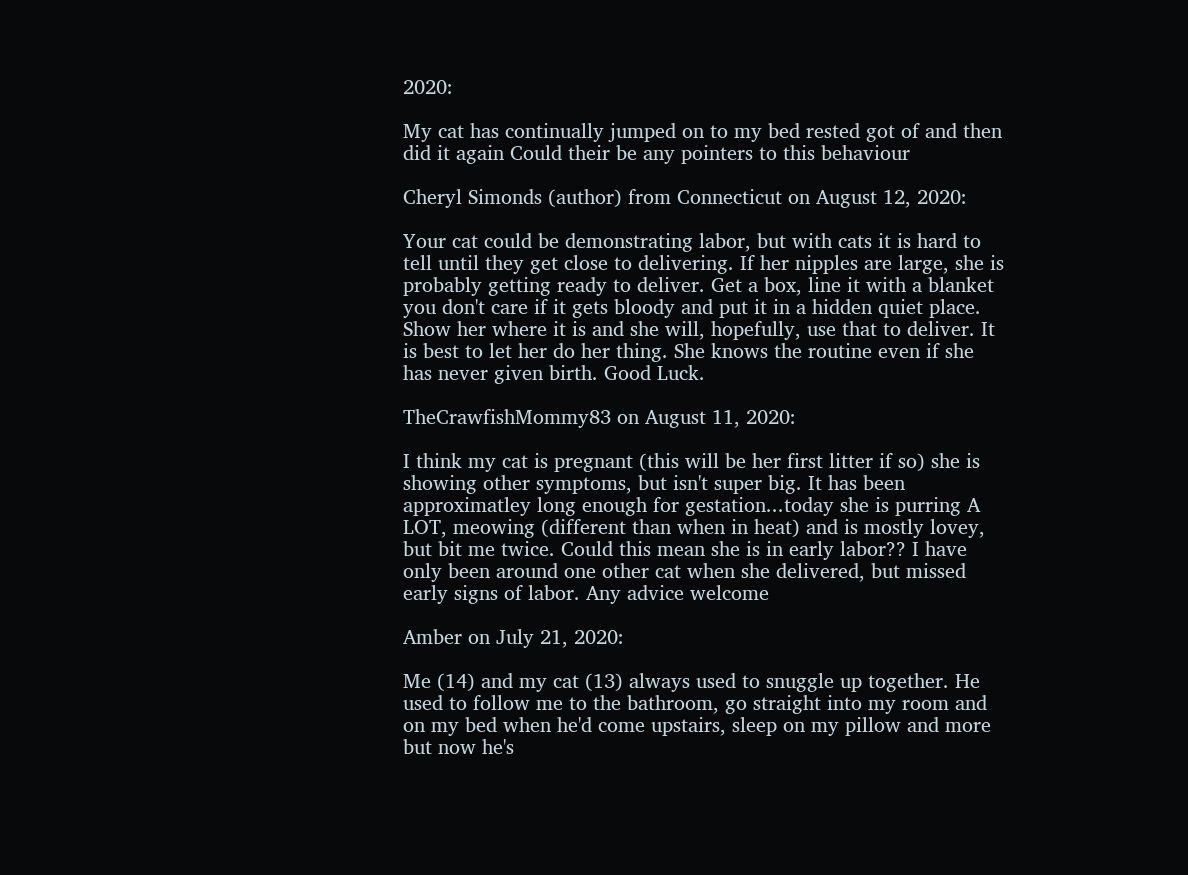2020:

My cat has continually jumped on to my bed rested got of and then did it again Could their be any pointers to this behaviour

Cheryl Simonds (author) from Connecticut on August 12, 2020:

Your cat could be demonstrating labor, but with cats it is hard to tell until they get close to delivering. If her nipples are large, she is probably getting ready to deliver. Get a box, line it with a blanket you don't care if it gets bloody and put it in a hidden quiet place. Show her where it is and she will, hopefully, use that to deliver. It is best to let her do her thing. She knows the routine even if she has never given birth. Good Luck.

TheCrawfishMommy83 on August 11, 2020:

I think my cat is pregnant (this will be her first litter if so) she is showing other symptoms, but isn't super big. It has been approximatley long enough for gestation...today she is purring A LOT, meowing (different than when in heat) and is mostly lovey, but bit me twice. Could this mean she is in early labor?? I have only been around one other cat when she delivered, but missed early signs of labor. Any advice welcome

Amber on July 21, 2020:

Me (14) and my cat (13) always used to snuggle up together. He used to follow me to the bathroom, go straight into my room and on my bed when he'd come upstairs, sleep on my pillow and more but now he's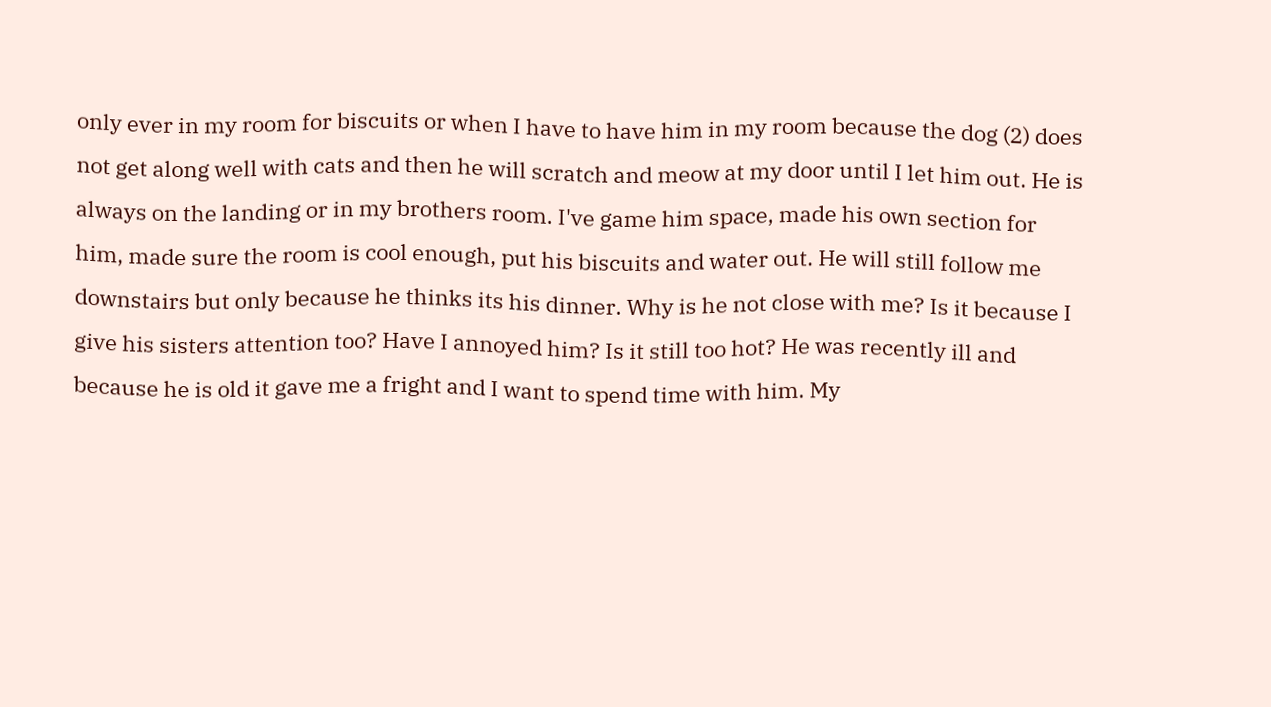only ever in my room for biscuits or when I have to have him in my room because the dog (2) does not get along well with cats and then he will scratch and meow at my door until I let him out. He is always on the landing or in my brothers room. I've game him space, made his own section for him, made sure the room is cool enough, put his biscuits and water out. He will still follow me downstairs but only because he thinks its his dinner. Why is he not close with me? Is it because I give his sisters attention too? Have I annoyed him? Is it still too hot? He was recently ill and because he is old it gave me a fright and I want to spend time with him. My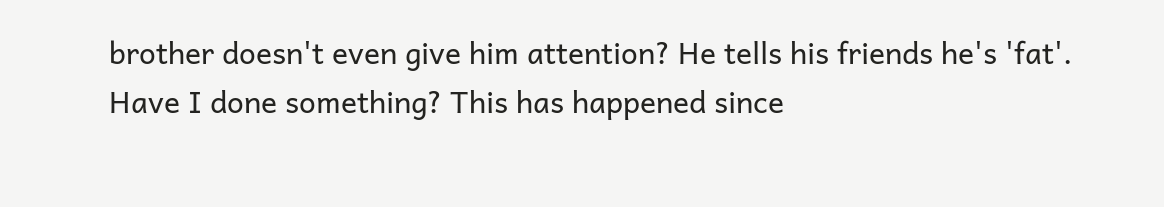brother doesn't even give him attention? He tells his friends he's 'fat'. Have I done something? This has happened since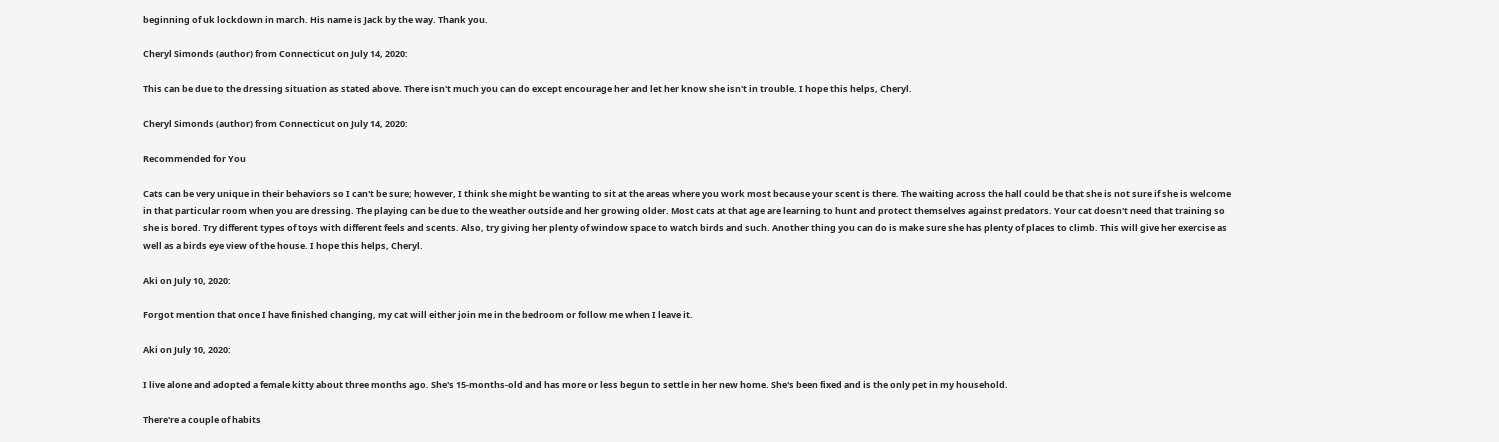beginning of uk lockdown in march. His name is Jack by the way. Thank you.

Cheryl Simonds (author) from Connecticut on July 14, 2020:

This can be due to the dressing situation as stated above. There isn't much you can do except encourage her and let her know she isn't in trouble. I hope this helps, Cheryl.

Cheryl Simonds (author) from Connecticut on July 14, 2020:

Recommended for You

Cats can be very unique in their behaviors so I can't be sure; however, I think she might be wanting to sit at the areas where you work most because your scent is there. The waiting across the hall could be that she is not sure if she is welcome in that particular room when you are dressing. The playing can be due to the weather outside and her growing older. Most cats at that age are learning to hunt and protect themselves against predators. Your cat doesn't need that training so she is bored. Try different types of toys with different feels and scents. Also, try giving her plenty of window space to watch birds and such. Another thing you can do is make sure she has plenty of places to climb. This will give her exercise as well as a birds eye view of the house. I hope this helps, Cheryl.

Aki on July 10, 2020:

Forgot mention that once I have finished changing, my cat will either join me in the bedroom or follow me when I leave it.

Aki on July 10, 2020:

I live alone and adopted a female kitty about three months ago. She's 15-months-old and has more or less begun to settle in her new home. She's been fixed and is the only pet in my household.

There're a couple of habits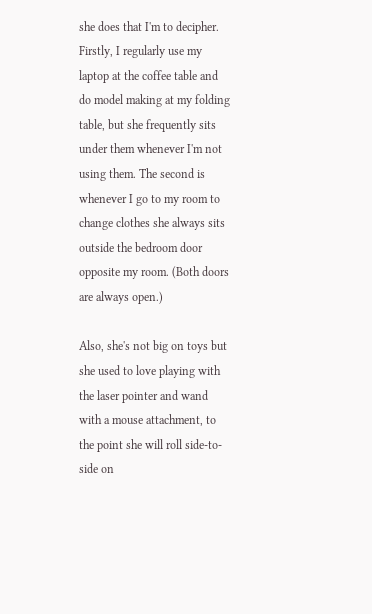she does that I'm to decipher. Firstly, I regularly use my laptop at the coffee table and do model making at my folding table, but she frequently sits under them whenever I'm not using them. The second is whenever I go to my room to change clothes she always sits outside the bedroom door opposite my room. (Both doors are always open.)

Also, she's not big on toys but she used to love playing with the laser pointer and wand with a mouse attachment, to the point she will roll side-to-side on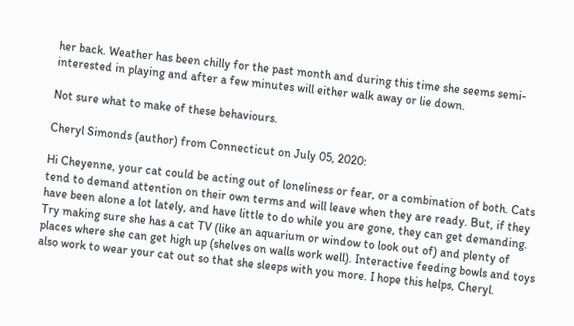her back. Weather has been chilly for the past month and during this time she seems semi-interested in playing and after a few minutes will either walk away or lie down.

Not sure what to make of these behaviours.

Cheryl Simonds (author) from Connecticut on July 05, 2020:

Hi Cheyenne, your cat could be acting out of loneliness or fear, or a combination of both. Cats tend to demand attention on their own terms and will leave when they are ready. But, if they have been alone a lot lately, and have little to do while you are gone, they can get demanding. Try making sure she has a cat TV (like an aquarium or window to look out of) and plenty of places where she can get high up (shelves on walls work well). Interactive feeding bowls and toys also work to wear your cat out so that she sleeps with you more. I hope this helps, Cheryl.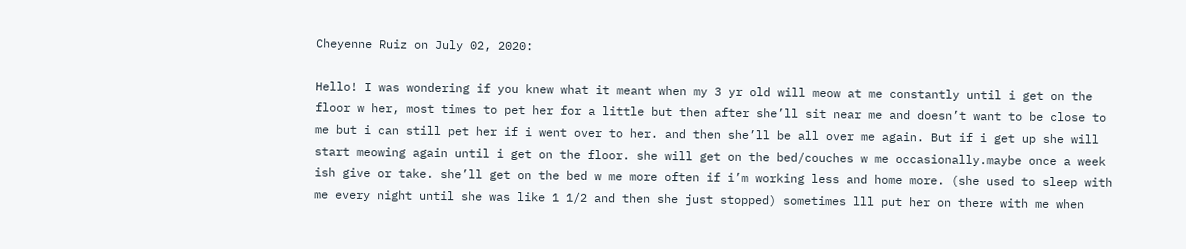Cheyenne Ruiz on July 02, 2020:

Hello! I was wondering if you knew what it meant when my 3 yr old will meow at me constantly until i get on the floor w her, most times to pet her for a little but then after she’ll sit near me and doesn’t want to be close to me but i can still pet her if i went over to her. and then she’ll be all over me again. But if i get up she will start meowing again until i get on the floor. she will get on the bed/couches w me occasionally.maybe once a week ish give or take. she’ll get on the bed w me more often if i’m working less and home more. (she used to sleep with me every night until she was like 1 1/2 and then she just stopped) sometimes lll put her on there with me when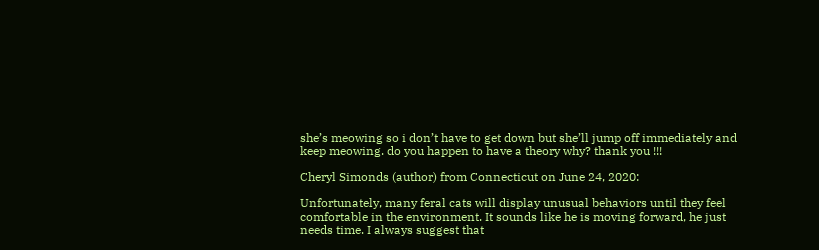she’s meowing so i don’t have to get down but she’ll jump off immediately and keep meowing. do you happen to have a theory why? thank you !!!

Cheryl Simonds (author) from Connecticut on June 24, 2020:

Unfortunately, many feral cats will display unusual behaviors until they feel comfortable in the environment. It sounds like he is moving forward, he just needs time. I always suggest that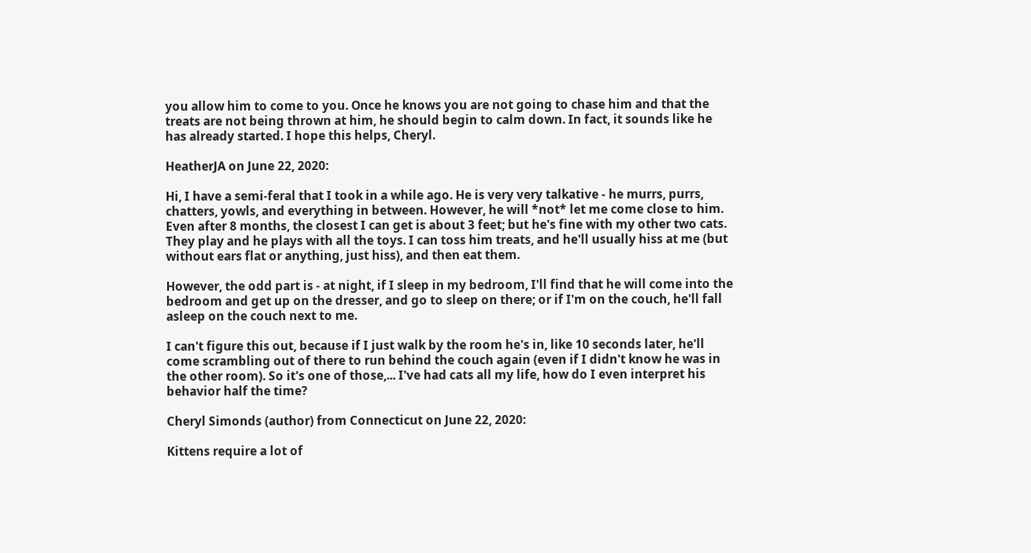you allow him to come to you. Once he knows you are not going to chase him and that the treats are not being thrown at him, he should begin to calm down. In fact, it sounds like he has already started. I hope this helps, Cheryl.

HeatherJA on June 22, 2020:

Hi, I have a semi-feral that I took in a while ago. He is very very talkative - he murrs, purrs, chatters, yowls, and everything in between. However, he will *not* let me come close to him. Even after 8 months, the closest I can get is about 3 feet; but he's fine with my other two cats. They play and he plays with all the toys. I can toss him treats, and he'll usually hiss at me (but without ears flat or anything, just hiss), and then eat them.

However, the odd part is - at night, if I sleep in my bedroom, I'll find that he will come into the bedroom and get up on the dresser, and go to sleep on there; or if I'm on the couch, he'll fall asleep on the couch next to me.

I can't figure this out, because if I just walk by the room he's in, like 10 seconds later, he'll come scrambling out of there to run behind the couch again (even if I didn't know he was in the other room). So it's one of those,... I've had cats all my life, how do I even interpret his behavior half the time?

Cheryl Simonds (author) from Connecticut on June 22, 2020:

Kittens require a lot of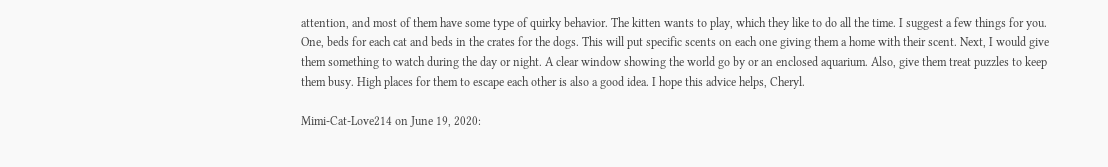attention, and most of them have some type of quirky behavior. The kitten wants to play, which they like to do all the time. I suggest a few things for you. One, beds for each cat and beds in the crates for the dogs. This will put specific scents on each one giving them a home with their scent. Next, I would give them something to watch during the day or night. A clear window showing the world go by or an enclosed aquarium. Also, give them treat puzzles to keep them busy. High places for them to escape each other is also a good idea. I hope this advice helps, Cheryl.

Mimi-Cat-Love214 on June 19, 2020: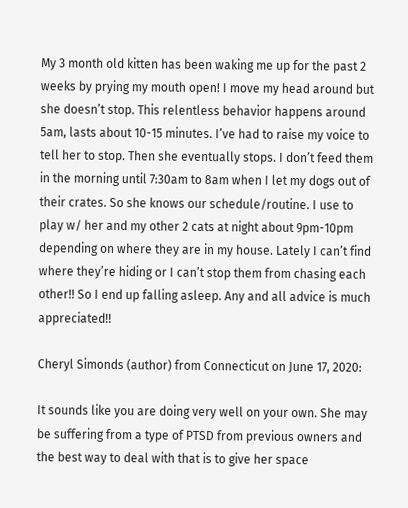My 3 month old kitten has been waking me up for the past 2 weeks by prying my mouth open! I move my head around but she doesn’t stop. This relentless behavior happens around 5am, lasts about 10-15 minutes. I’ve had to raise my voice to tell her to stop. Then she eventually stops. I don’t feed them in the morning until 7:30am to 8am when I let my dogs out of their crates. So she knows our schedule/routine. I use to play w/ her and my other 2 cats at night about 9pm-10pm depending on where they are in my house. Lately I can’t find where they’re hiding or I can’t stop them from chasing each other!! So I end up falling asleep. Any and all advice is much appreciated!!

Cheryl Simonds (author) from Connecticut on June 17, 2020:

It sounds like you are doing very well on your own. She may be suffering from a type of PTSD from previous owners and the best way to deal with that is to give her space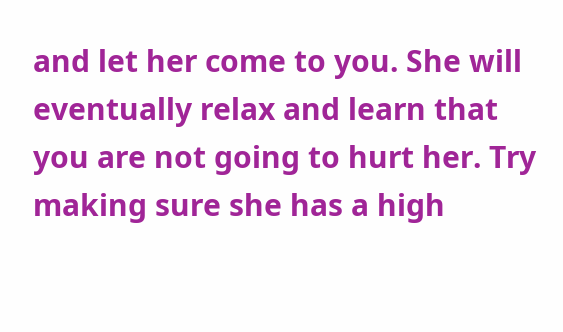and let her come to you. She will eventually relax and learn that you are not going to hurt her. Try making sure she has a high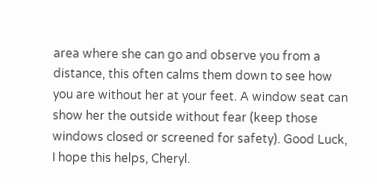area where she can go and observe you from a distance, this often calms them down to see how you are without her at your feet. A window seat can show her the outside without fear (keep those windows closed or screened for safety). Good Luck, I hope this helps, Cheryl.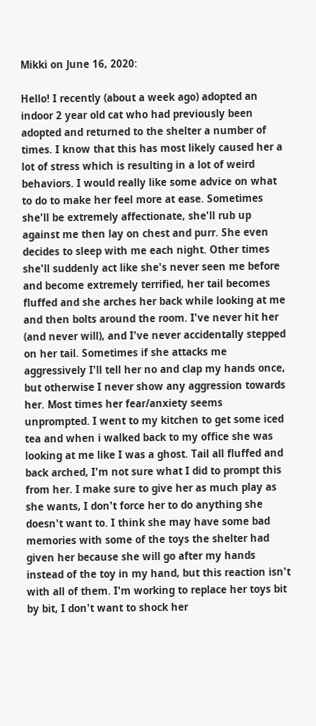Mikki on June 16, 2020:

Hello! I recently (about a week ago) adopted an indoor 2 year old cat who had previously been adopted and returned to the shelter a number of times. I know that this has most likely caused her a lot of stress which is resulting in a lot of weird behaviors. I would really like some advice on what to do to make her feel more at ease. Sometimes she'll be extremely affectionate, she'll rub up against me then lay on chest and purr. She even decides to sleep with me each night. Other times she'll suddenly act like she's never seen me before and become extremely terrified, her tail becomes fluffed and she arches her back while looking at me and then bolts around the room. I've never hit her (and never will), and I've never accidentally stepped on her tail. Sometimes if she attacks me aggressively I'll tell her no and clap my hands once, but otherwise I never show any aggression towards her. Most times her fear/anxiety seems unprompted. I went to my kitchen to get some iced tea and when i walked back to my office she was looking at me like I was a ghost. Tail all fluffed and back arched, I'm not sure what I did to prompt this from her. I make sure to give her as much play as she wants, I don't force her to do anything she doesn't want to. I think she may have some bad memories with some of the toys the shelter had given her because she will go after my hands instead of the toy in my hand, but this reaction isn't with all of them. I'm working to replace her toys bit by bit, I don't want to shock her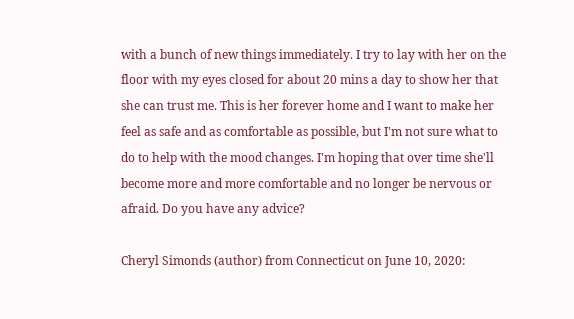with a bunch of new things immediately. I try to lay with her on the floor with my eyes closed for about 20 mins a day to show her that she can trust me. This is her forever home and I want to make her feel as safe and as comfortable as possible, but I'm not sure what to do to help with the mood changes. I'm hoping that over time she'll become more and more comfortable and no longer be nervous or afraid. Do you have any advice?

Cheryl Simonds (author) from Connecticut on June 10, 2020: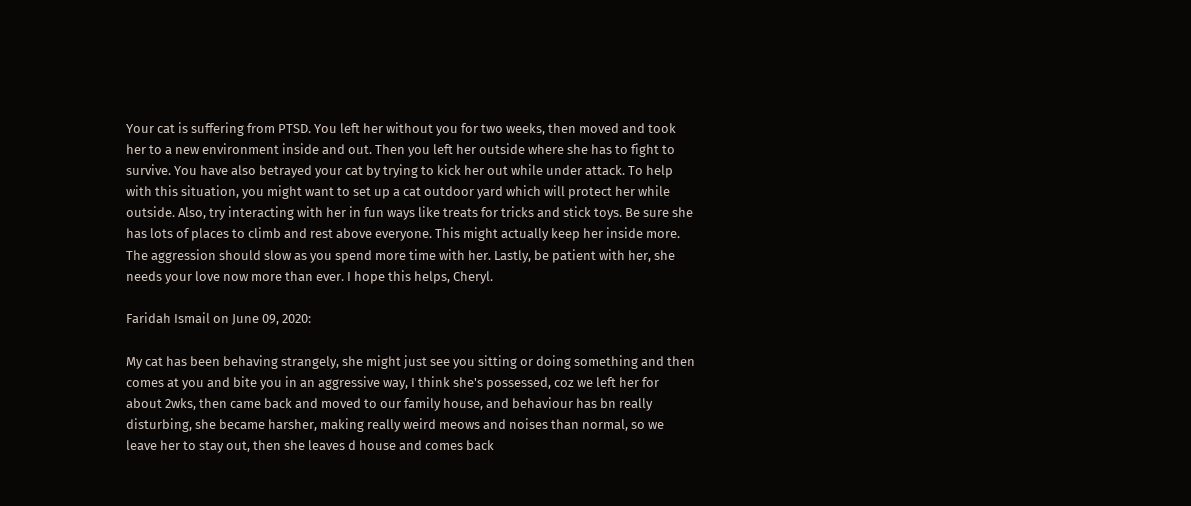Your cat is suffering from PTSD. You left her without you for two weeks, then moved and took her to a new environment inside and out. Then you left her outside where she has to fight to survive. You have also betrayed your cat by trying to kick her out while under attack. To help with this situation, you might want to set up a cat outdoor yard which will protect her while outside. Also, try interacting with her in fun ways like treats for tricks and stick toys. Be sure she has lots of places to climb and rest above everyone. This might actually keep her inside more. The aggression should slow as you spend more time with her. Lastly, be patient with her, she needs your love now more than ever. I hope this helps, Cheryl.

Faridah Ismail on June 09, 2020:

My cat has been behaving strangely, she might just see you sitting or doing something and then comes at you and bite you in an aggressive way, I think she's possessed, coz we left her for about 2wks, then came back and moved to our family house, and behaviour has bn really disturbing, she became harsher, making really weird meows and noises than normal, so we leave her to stay out, then she leaves d house and comes back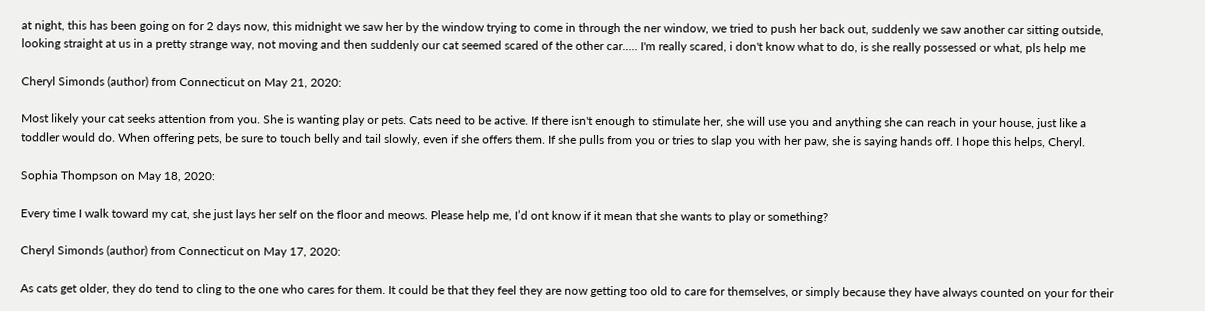at night, this has been going on for 2 days now, this midnight we saw her by the window trying to come in through the ner window, we tried to push her back out, suddenly we saw another car sitting outside, looking straight at us in a pretty strange way, not moving and then suddenly our cat seemed scared of the other car..... I'm really scared, i don't know what to do, is she really possessed or what, pls help me

Cheryl Simonds (author) from Connecticut on May 21, 2020:

Most likely your cat seeks attention from you. She is wanting play or pets. Cats need to be active. If there isn't enough to stimulate her, she will use you and anything she can reach in your house, just like a toddler would do. When offering pets, be sure to touch belly and tail slowly, even if she offers them. If she pulls from you or tries to slap you with her paw, she is saying hands off. I hope this helps, Cheryl.

Sophia Thompson on May 18, 2020:

Every time I walk toward my cat, she just lays her self on the floor and meows. Please help me, I’d ont know if it mean that she wants to play or something?

Cheryl Simonds (author) from Connecticut on May 17, 2020:

As cats get older, they do tend to cling to the one who cares for them. It could be that they feel they are now getting too old to care for themselves, or simply because they have always counted on your for their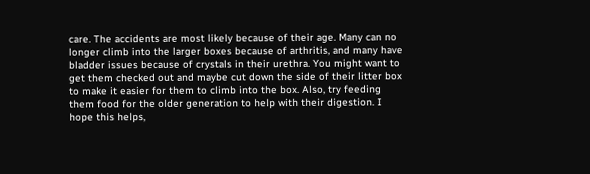care. The accidents are most likely because of their age. Many can no longer climb into the larger boxes because of arthritis, and many have bladder issues because of crystals in their urethra. You might want to get them checked out and maybe cut down the side of their litter box to make it easier for them to climb into the box. Also, try feeding them food for the older generation to help with their digestion. I hope this helps,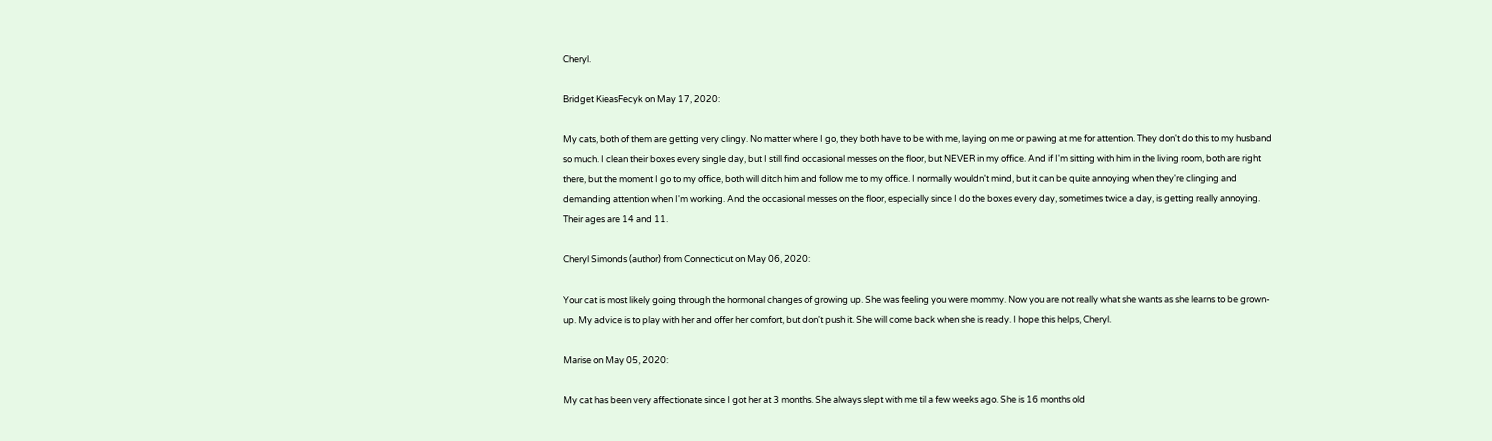Cheryl.

Bridget KieasFecyk on May 17, 2020:

My cats, both of them are getting very clingy. No matter where I go, they both have to be with me, laying on me or pawing at me for attention. They don't do this to my husband so much. I clean their boxes every single day, but I still find occasional messes on the floor, but NEVER in my office. And if I'm sitting with him in the living room, both are right there, but the moment I go to my office, both will ditch him and follow me to my office. I normally wouldn't mind, but it can be quite annoying when they're clinging and demanding attention when I'm working. And the occasional messes on the floor, especially since I do the boxes every day, sometimes twice a day, is getting really annoying. Their ages are 14 and 11.

Cheryl Simonds (author) from Connecticut on May 06, 2020:

Your cat is most likely going through the hormonal changes of growing up. She was feeling you were mommy. Now you are not really what she wants as she learns to be grown-up. My advice is to play with her and offer her comfort, but don't push it. She will come back when she is ready. I hope this helps, Cheryl.

Marise on May 05, 2020:

My cat has been very affectionate since I got her at 3 months. She always slept with me til a few weeks ago. She is 16 months old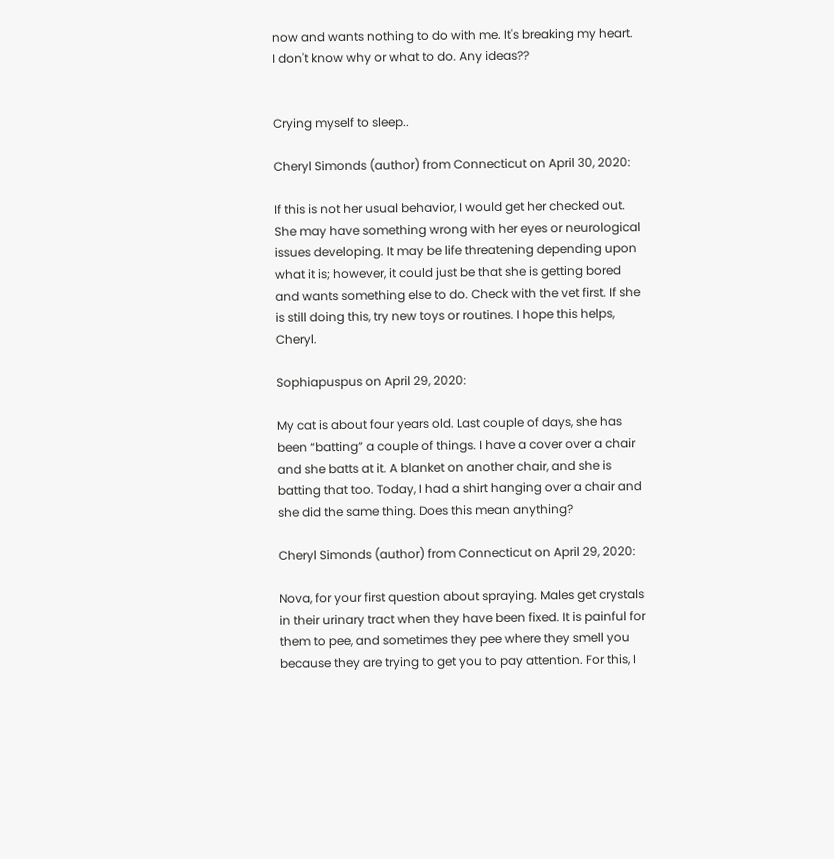now and wants nothing to do with me. It's breaking my heart. I don't know why or what to do. Any ideas??


Crying myself to sleep..

Cheryl Simonds (author) from Connecticut on April 30, 2020:

If this is not her usual behavior, I would get her checked out. She may have something wrong with her eyes or neurological issues developing. It may be life threatening depending upon what it is; however, it could just be that she is getting bored and wants something else to do. Check with the vet first. If she is still doing this, try new toys or routines. I hope this helps, Cheryl.

Sophiapuspus on April 29, 2020:

My cat is about four years old. Last couple of days, she has been “batting” a couple of things. I have a cover over a chair and she batts at it. A blanket on another chair, and she is batting that too. Today, I had a shirt hanging over a chair and she did the same thing. Does this mean anything?

Cheryl Simonds (author) from Connecticut on April 29, 2020:

Nova, for your first question about spraying. Males get crystals in their urinary tract when they have been fixed. It is painful for them to pee, and sometimes they pee where they smell you because they are trying to get you to pay attention. For this, I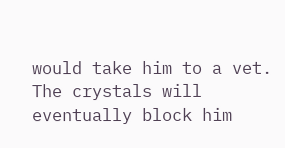would take him to a vet. The crystals will eventually block him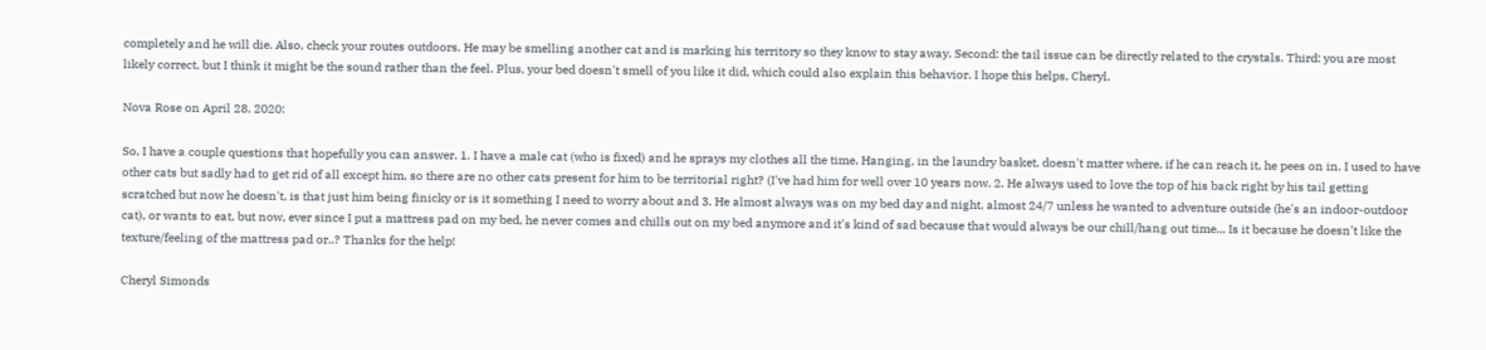completely and he will die. Also, check your routes outdoors. He may be smelling another cat and is marking his territory so they know to stay away. Second: the tail issue can be directly related to the crystals. Third: you are most likely correct, but I think it might be the sound rather than the feel. Plus, your bed doesn't smell of you like it did, which could also explain this behavior. I hope this helps, Cheryl.

Nova Rose on April 28, 2020:

So, I have a couple questions that hopefully you can answer. 1. I have a male cat (who is fixed) and he sprays my clothes all the time. Hanging, in the laundry basket, doesn't matter where, if he can reach it, he pees on in. I used to have other cats but sadly had to get rid of all except him, so there are no other cats present for him to be territorial right? (I've had him for well over 10 years now. 2. He always used to love the top of his back right by his tail getting scratched but now he doesn't, is that just him being finicky or is it something I need to worry about and 3. He almost always was on my bed day and night, almost 24/7 unless he wanted to adventure outside (he's an indoor-outdoor cat), or wants to eat, but now, ever since I put a mattress pad on my bed, he never comes and chills out on my bed anymore and it's kind of sad because that would always be our chill/hang out time... Is it because he doesn't like the texture/feeling of the mattress pad or..? Thanks for the help!

Cheryl Simonds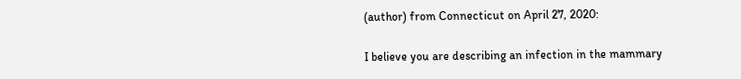(author) from Connecticut on April 27, 2020:

I believe you are describing an infection in the mammary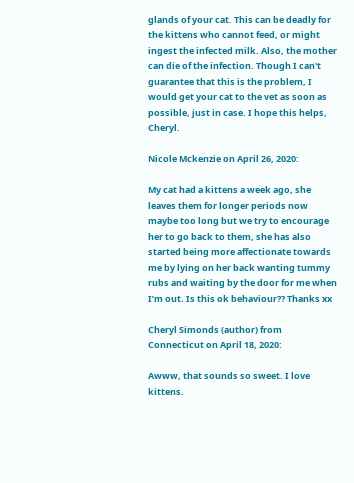glands of your cat. This can be deadly for the kittens who cannot feed, or might ingest the infected milk. Also, the mother can die of the infection. Though I can't guarantee that this is the problem, I would get your cat to the vet as soon as possible, just in case. I hope this helps, Cheryl.

Nicole Mckenzie on April 26, 2020:

My cat had a kittens a week ago, she leaves them for longer periods now maybe too long but we try to encourage her to go back to them, she has also started being more affectionate towards me by lying on her back wanting tummy rubs and waiting by the door for me when I’m out. Is this ok behaviour?? Thanks xx

Cheryl Simonds (author) from Connecticut on April 18, 2020:

Awww, that sounds so sweet. I love kittens.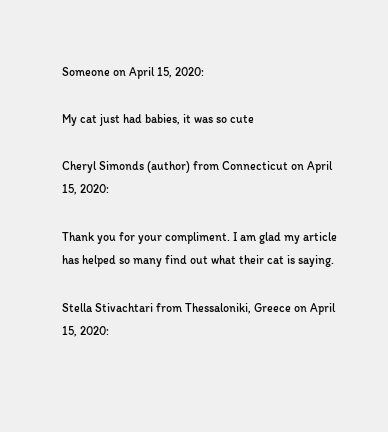Someone on April 15, 2020:

My cat just had babies, it was so cute

Cheryl Simonds (author) from Connecticut on April 15, 2020:

Thank you for your compliment. I am glad my article has helped so many find out what their cat is saying.

Stella Stivachtari from Thessaloniki, Greece on April 15, 2020: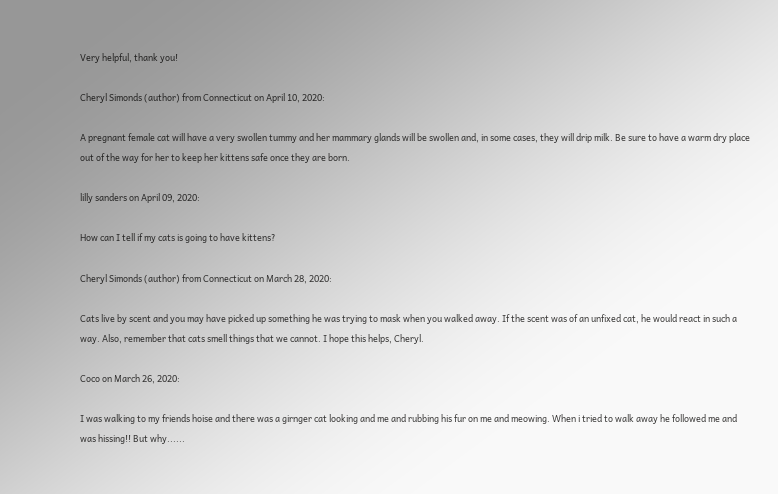Very helpful, thank you!

Cheryl Simonds (author) from Connecticut on April 10, 2020:

A pregnant female cat will have a very swollen tummy and her mammary glands will be swollen and, in some cases, they will drip milk. Be sure to have a warm dry place out of the way for her to keep her kittens safe once they are born.

lilly sanders on April 09, 2020:

How can I tell if my cats is going to have kittens?

Cheryl Simonds (author) from Connecticut on March 28, 2020:

Cats live by scent and you may have picked up something he was trying to mask when you walked away. If the scent was of an unfixed cat, he would react in such a way. Also, remember that cats smell things that we cannot. I hope this helps, Cheryl.

Coco on March 26, 2020:

I was walking to my friends hoise and there was a girnger cat looking and me and rubbing his fur on me and meowing. When i tried to walk away he followed me and was hissing!! But why......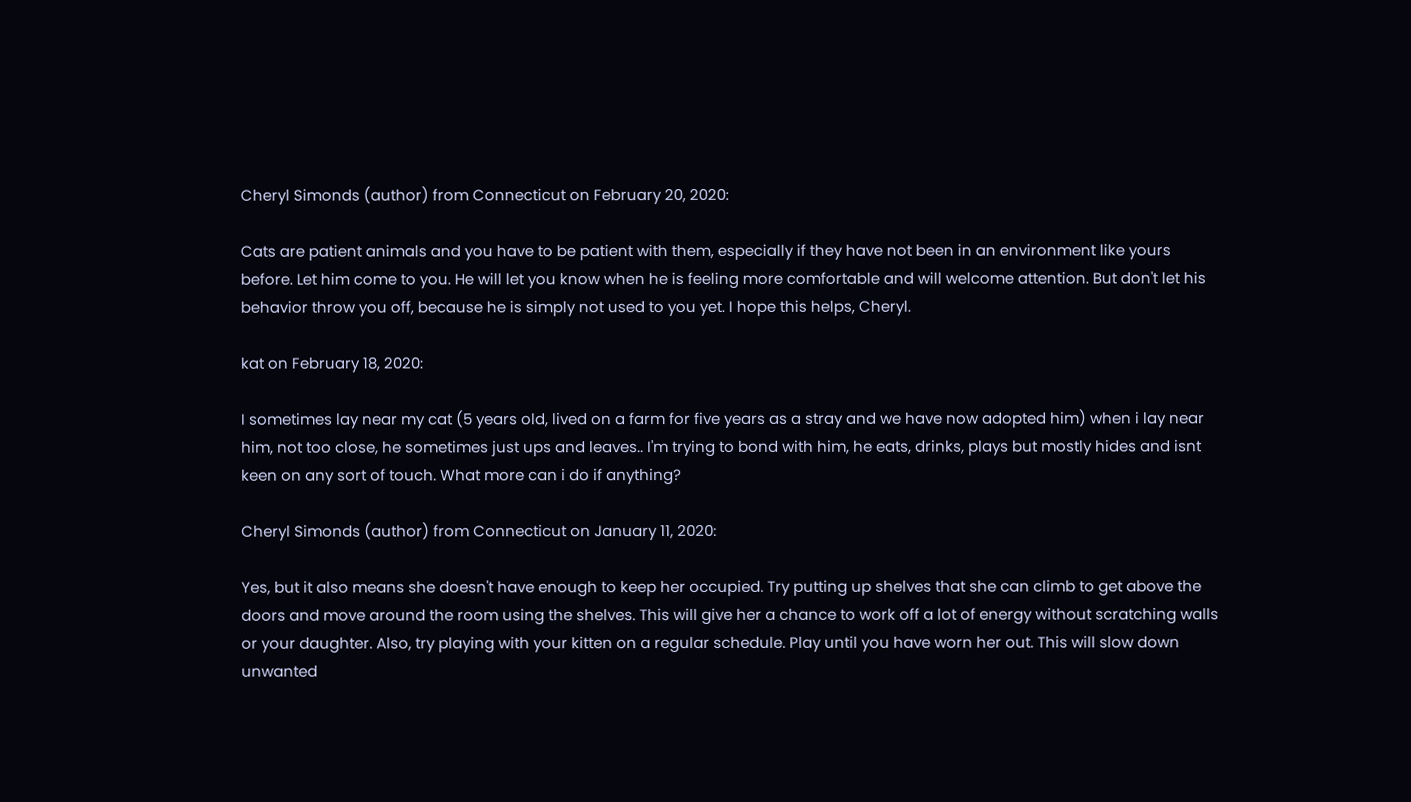Cheryl Simonds (author) from Connecticut on February 20, 2020:

Cats are patient animals and you have to be patient with them, especially if they have not been in an environment like yours before. Let him come to you. He will let you know when he is feeling more comfortable and will welcome attention. But don't let his behavior throw you off, because he is simply not used to you yet. I hope this helps, Cheryl.

kat on February 18, 2020:

I sometimes lay near my cat (5 years old, lived on a farm for five years as a stray and we have now adopted him) when i lay near him, not too close, he sometimes just ups and leaves.. I'm trying to bond with him, he eats, drinks, plays but mostly hides and isnt keen on any sort of touch. What more can i do if anything?

Cheryl Simonds (author) from Connecticut on January 11, 2020:

Yes, but it also means she doesn't have enough to keep her occupied. Try putting up shelves that she can climb to get above the doors and move around the room using the shelves. This will give her a chance to work off a lot of energy without scratching walls or your daughter. Also, try playing with your kitten on a regular schedule. Play until you have worn her out. This will slow down unwanted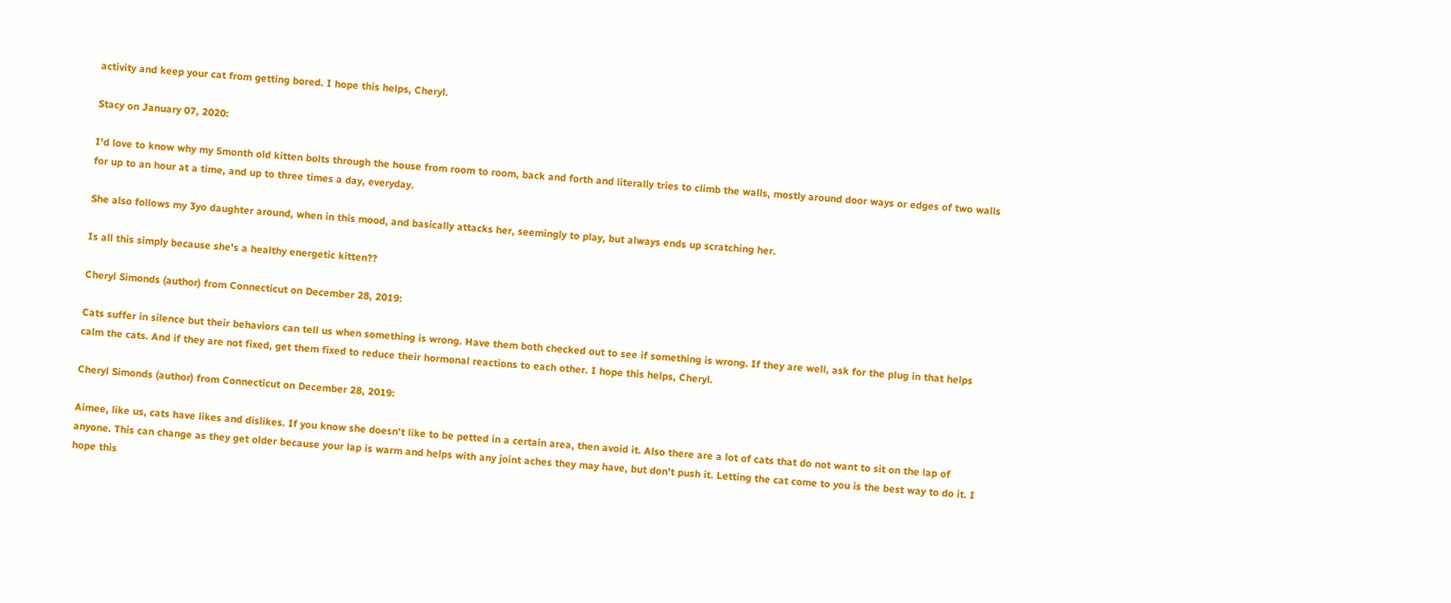activity and keep your cat from getting bored. I hope this helps, Cheryl.

Stacy on January 07, 2020:

I'd love to know why my 5month old kitten bolts through the house from room to room, back and forth and literally tries to climb the walls, mostly around door ways or edges of two walls for up to an hour at a time, and up to three times a day, everyday.

She also follows my 3yo daughter around, when in this mood, and basically attacks her, seemingly to play, but always ends up scratching her.

Is all this simply because she's a healthy energetic kitten??

Cheryl Simonds (author) from Connecticut on December 28, 2019:

Cats suffer in silence but their behaviors can tell us when something is wrong. Have them both checked out to see if something is wrong. If they are well, ask for the plug in that helps calm the cats. And if they are not fixed, get them fixed to reduce their hormonal reactions to each other. I hope this helps, Cheryl.

Cheryl Simonds (author) from Connecticut on December 28, 2019:

Aimee, like us, cats have likes and dislikes. If you know she doesn't like to be petted in a certain area, then avoid it. Also there are a lot of cats that do not want to sit on the lap of anyone. This can change as they get older because your lap is warm and helps with any joint aches they may have, but don't push it. Letting the cat come to you is the best way to do it. I hope this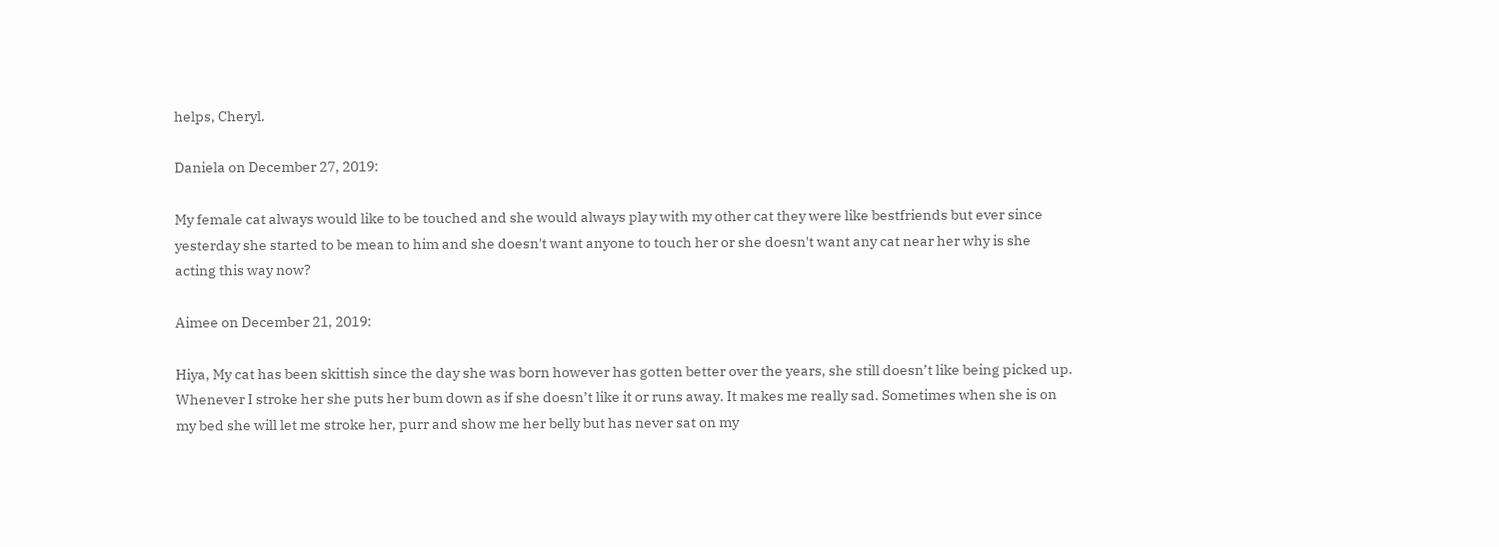helps, Cheryl.

Daniela on December 27, 2019:

My female cat always would like to be touched and she would always play with my other cat they were like bestfriends but ever since yesterday she started to be mean to him and she doesn't want anyone to touch her or she doesn't want any cat near her why is she acting this way now?

Aimee on December 21, 2019:

Hiya, My cat has been skittish since the day she was born however has gotten better over the years, she still doesn’t like being picked up. Whenever I stroke her she puts her bum down as if she doesn’t like it or runs away. It makes me really sad. Sometimes when she is on my bed she will let me stroke her, purr and show me her belly but has never sat on my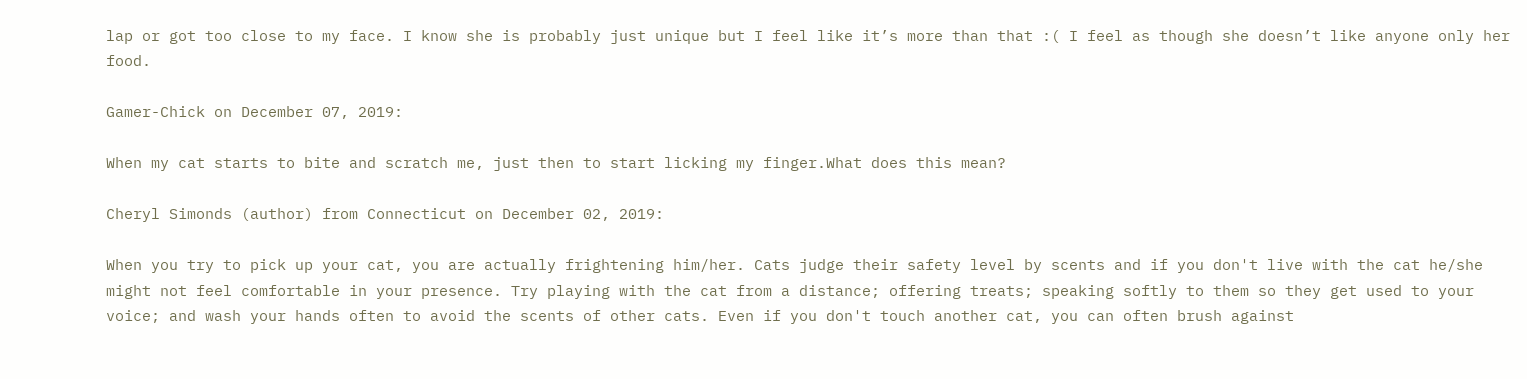lap or got too close to my face. I know she is probably just unique but I feel like it’s more than that :( I feel as though she doesn’t like anyone only her food.

Gamer-Chick on December 07, 2019:

When my cat starts to bite and scratch me, just then to start licking my finger.What does this mean?

Cheryl Simonds (author) from Connecticut on December 02, 2019:

When you try to pick up your cat, you are actually frightening him/her. Cats judge their safety level by scents and if you don't live with the cat he/she might not feel comfortable in your presence. Try playing with the cat from a distance; offering treats; speaking softly to them so they get used to your voice; and wash your hands often to avoid the scents of other cats. Even if you don't touch another cat, you can often brush against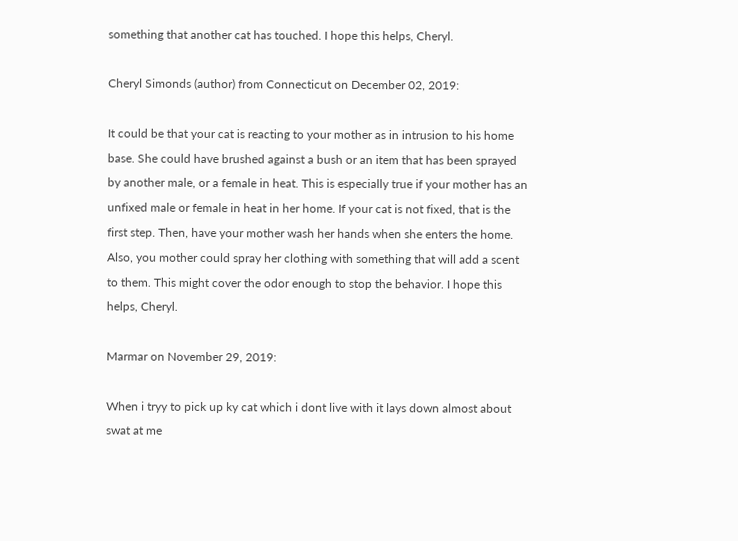something that another cat has touched. I hope this helps, Cheryl.

Cheryl Simonds (author) from Connecticut on December 02, 2019:

It could be that your cat is reacting to your mother as in intrusion to his home base. She could have brushed against a bush or an item that has been sprayed by another male, or a female in heat. This is especially true if your mother has an unfixed male or female in heat in her home. If your cat is not fixed, that is the first step. Then, have your mother wash her hands when she enters the home. Also, you mother could spray her clothing with something that will add a scent to them. This might cover the odor enough to stop the behavior. I hope this helps, Cheryl.

Marmar on November 29, 2019:

When i tryy to pick up ky cat which i dont live with it lays down almost about swat at me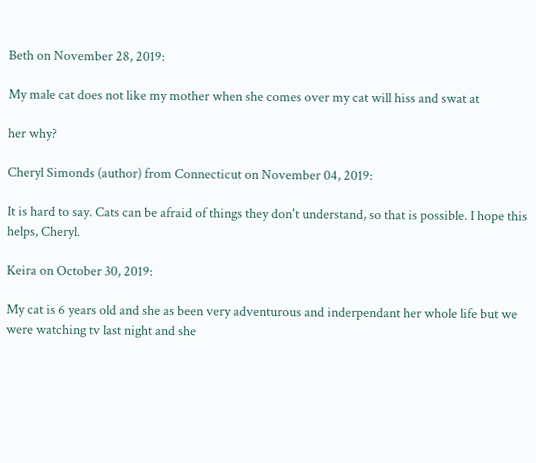Beth on November 28, 2019:

My male cat does not like my mother when she comes over my cat will hiss and swat at

her why?

Cheryl Simonds (author) from Connecticut on November 04, 2019:

It is hard to say. Cats can be afraid of things they don't understand, so that is possible. I hope this helps, Cheryl.

Keira on October 30, 2019:

My cat is 6 years old and she as been very adventurous and inderpendant her whole life but we were watching tv last night and she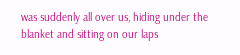was suddenly all over us, hiding under the blanket and sitting on our laps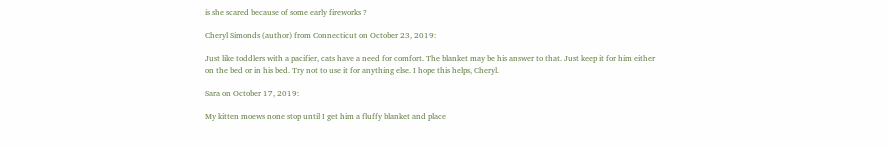is she scared because of some early fireworks ?

Cheryl Simonds (author) from Connecticut on October 23, 2019:

Just like toddlers with a pacifier, cats have a need for comfort. The blanket may be his answer to that. Just keep it for him either on the bed or in his bed. Try not to use it for anything else. I hope this helps, Cheryl.

Sara on October 17, 2019:

My kitten moews none stop until I get him a fluffy blanket and place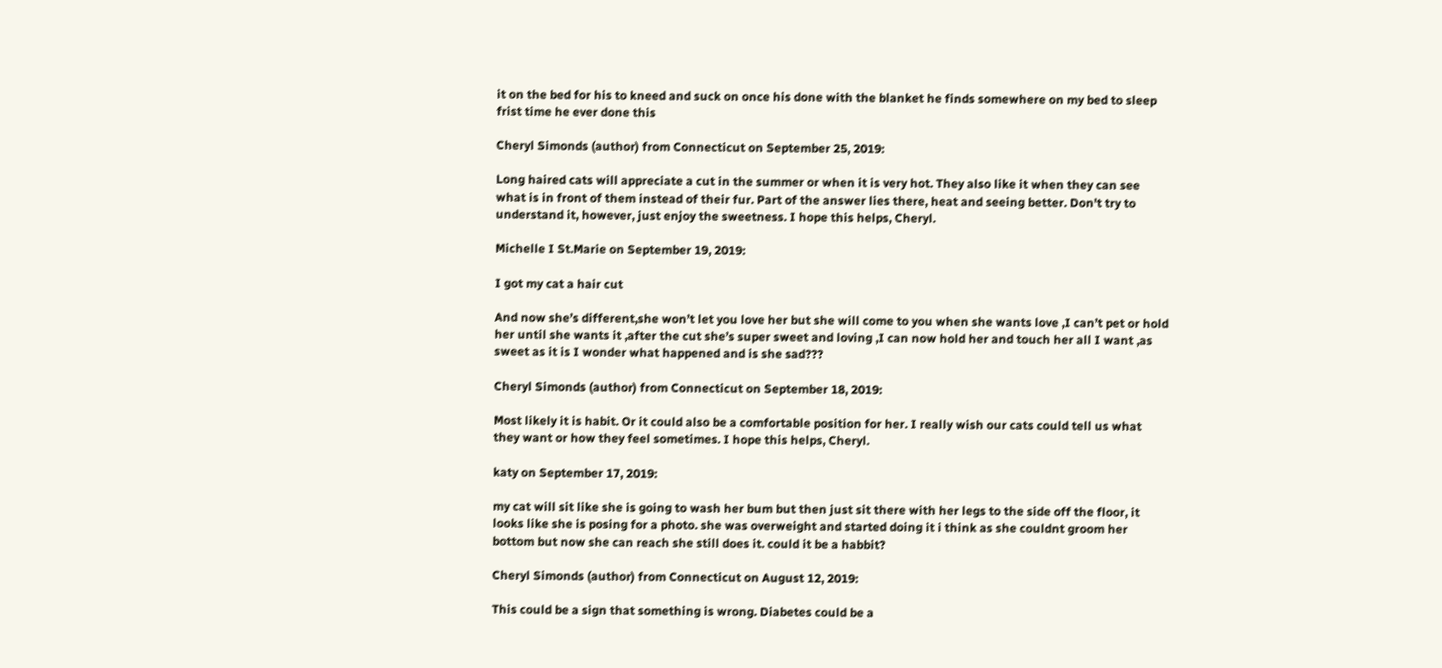it on the bed for his to kneed and suck on once his done with the blanket he finds somewhere on my bed to sleep frist time he ever done this

Cheryl Simonds (author) from Connecticut on September 25, 2019:

Long haired cats will appreciate a cut in the summer or when it is very hot. They also like it when they can see what is in front of them instead of their fur. Part of the answer lies there, heat and seeing better. Don't try to understand it, however, just enjoy the sweetness. I hope this helps, Cheryl.

Michelle I St.Marie on September 19, 2019:

I got my cat a hair cut

And now she’s different,she won’t let you love her but she will come to you when she wants love ,I can’t pet or hold her until she wants it ,after the cut she’s super sweet and loving ,I can now hold her and touch her all I want ,as sweet as it is I wonder what happened and is she sad???

Cheryl Simonds (author) from Connecticut on September 18, 2019:

Most likely it is habit. Or it could also be a comfortable position for her. I really wish our cats could tell us what they want or how they feel sometimes. I hope this helps, Cheryl.

katy on September 17, 2019:

my cat will sit like she is going to wash her bum but then just sit there with her legs to the side off the floor, it looks like she is posing for a photo. she was overweight and started doing it i think as she couldnt groom her bottom but now she can reach she still does it. could it be a habbit?

Cheryl Simonds (author) from Connecticut on August 12, 2019:

This could be a sign that something is wrong. Diabetes could be a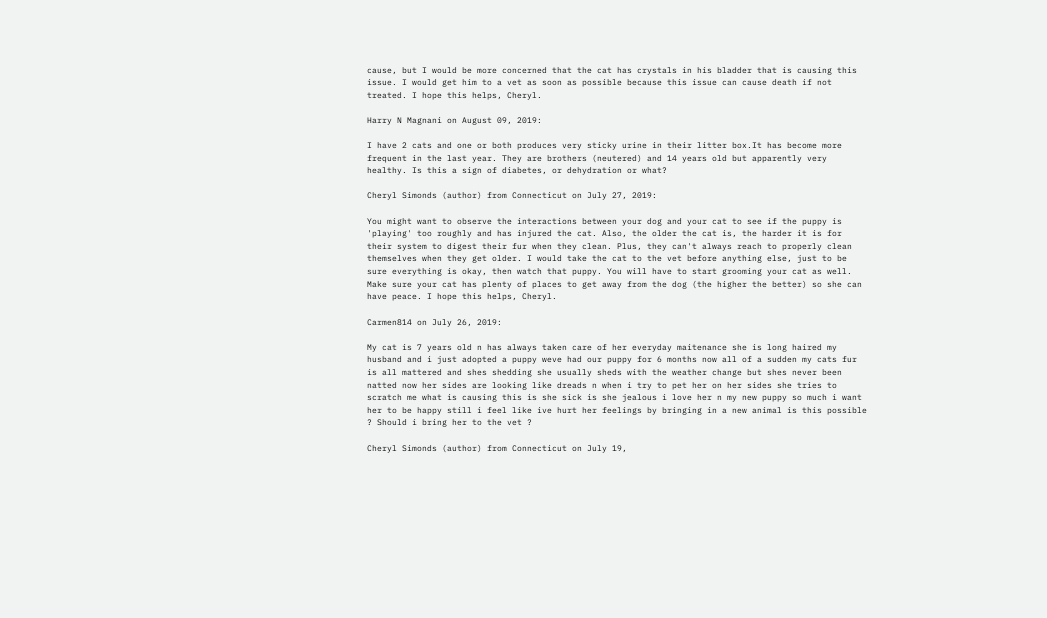cause, but I would be more concerned that the cat has crystals in his bladder that is causing this issue. I would get him to a vet as soon as possible because this issue can cause death if not treated. I hope this helps, Cheryl.

Harry N Magnani on August 09, 2019:

I have 2 cats and one or both produces very sticky urine in their litter box.It has become more frequent in the last year. They are brothers (neutered) and 14 years old but apparently very healthy. Is this a sign of diabetes, or dehydration or what?

Cheryl Simonds (author) from Connecticut on July 27, 2019:

You might want to observe the interactions between your dog and your cat to see if the puppy is 'playing' too roughly and has injured the cat. Also, the older the cat is, the harder it is for their system to digest their fur when they clean. Plus, they can't always reach to properly clean themselves when they get older. I would take the cat to the vet before anything else, just to be sure everything is okay, then watch that puppy. You will have to start grooming your cat as well. Make sure your cat has plenty of places to get away from the dog (the higher the better) so she can have peace. I hope this helps, Cheryl.

Carmen814 on July 26, 2019:

My cat is 7 years old n has always taken care of her everyday maitenance she is long haired my husband and i just adopted a puppy weve had our puppy for 6 months now all of a sudden my cats fur is all mattered and shes shedding she usually sheds with the weather change but shes never been natted now her sides are looking like dreads n when i try to pet her on her sides she tries to scratch me what is causing this is she sick is she jealous i love her n my new puppy so much i want her to be happy still i feel like ive hurt her feelings by bringing in a new animal is this possible ? Should i bring her to the vet ?

Cheryl Simonds (author) from Connecticut on July 19,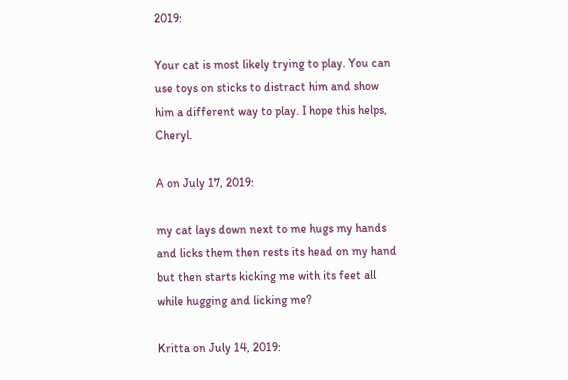2019:

Your cat is most likely trying to play. You can use toys on sticks to distract him and show him a different way to play. I hope this helps, Cheryl.

A on July 17, 2019:

my cat lays down next to me hugs my hands and licks them then rests its head on my hand but then starts kicking me with its feet all while hugging and licking me?

Kritta on July 14, 2019: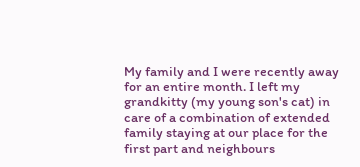My family and I were recently away for an entire month. I left my grandkitty (my young son's cat) in care of a combination of extended family staying at our place for the first part and neighbours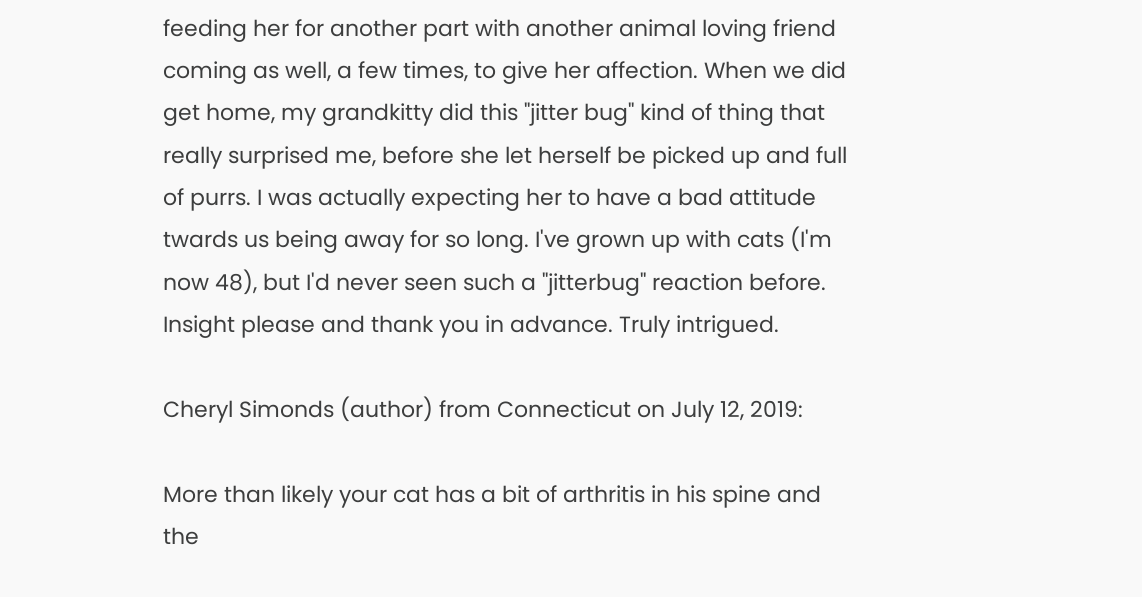feeding her for another part with another animal loving friend coming as well, a few times, to give her affection. When we did get home, my grandkitty did this "jitter bug" kind of thing that really surprised me, before she let herself be picked up and full of purrs. I was actually expecting her to have a bad attitude twards us being away for so long. I've grown up with cats (I'm now 48), but I'd never seen such a "jitterbug" reaction before. Insight please and thank you in advance. Truly intrigued.

Cheryl Simonds (author) from Connecticut on July 12, 2019:

More than likely your cat has a bit of arthritis in his spine and the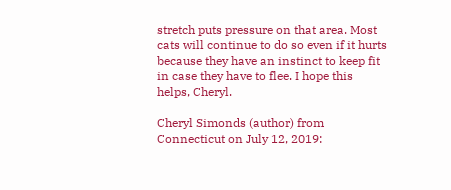stretch puts pressure on that area. Most cats will continue to do so even if it hurts because they have an instinct to keep fit in case they have to flee. I hope this helps, Cheryl.

Cheryl Simonds (author) from Connecticut on July 12, 2019: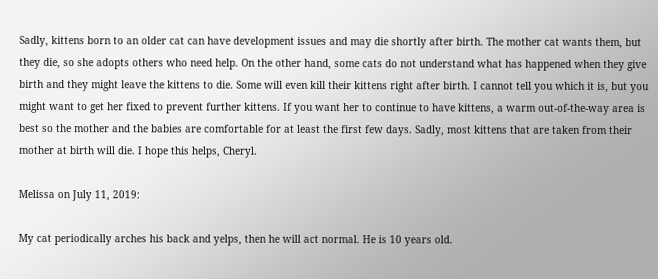Sadly, kittens born to an older cat can have development issues and may die shortly after birth. The mother cat wants them, but they die, so she adopts others who need help. On the other hand, some cats do not understand what has happened when they give birth and they might leave the kittens to die. Some will even kill their kittens right after birth. I cannot tell you which it is, but you might want to get her fixed to prevent further kittens. If you want her to continue to have kittens, a warm out-of-the-way area is best so the mother and the babies are comfortable for at least the first few days. Sadly, most kittens that are taken from their mother at birth will die. I hope this helps, Cheryl.

Melissa on July 11, 2019:

My cat periodically arches his back and yelps, then he will act normal. He is 10 years old.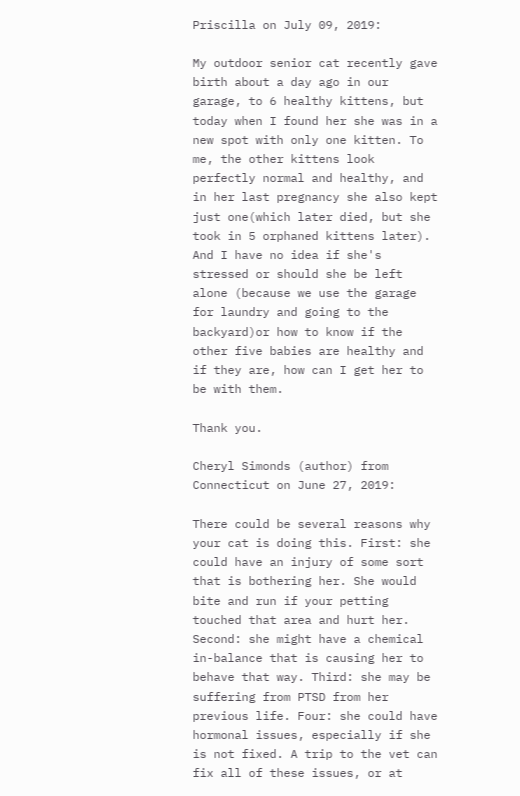Priscilla on July 09, 2019:

My outdoor senior cat recently gave birth about a day ago in our garage, to 6 healthy kittens, but today when I found her she was in a new spot with only one kitten. To me, the other kittens look perfectly normal and healthy, and in her last pregnancy she also kept just one(which later died, but she took in 5 orphaned kittens later). And I have no idea if she's stressed or should she be left alone (because we use the garage for laundry and going to the backyard)or how to know if the other five babies are healthy and if they are, how can I get her to be with them.

Thank you.

Cheryl Simonds (author) from Connecticut on June 27, 2019:

There could be several reasons why your cat is doing this. First: she could have an injury of some sort that is bothering her. She would bite and run if your petting touched that area and hurt her. Second: she might have a chemical in-balance that is causing her to behave that way. Third: she may be suffering from PTSD from her previous life. Four: she could have hormonal issues, especially if she is not fixed. A trip to the vet can fix all of these issues, or at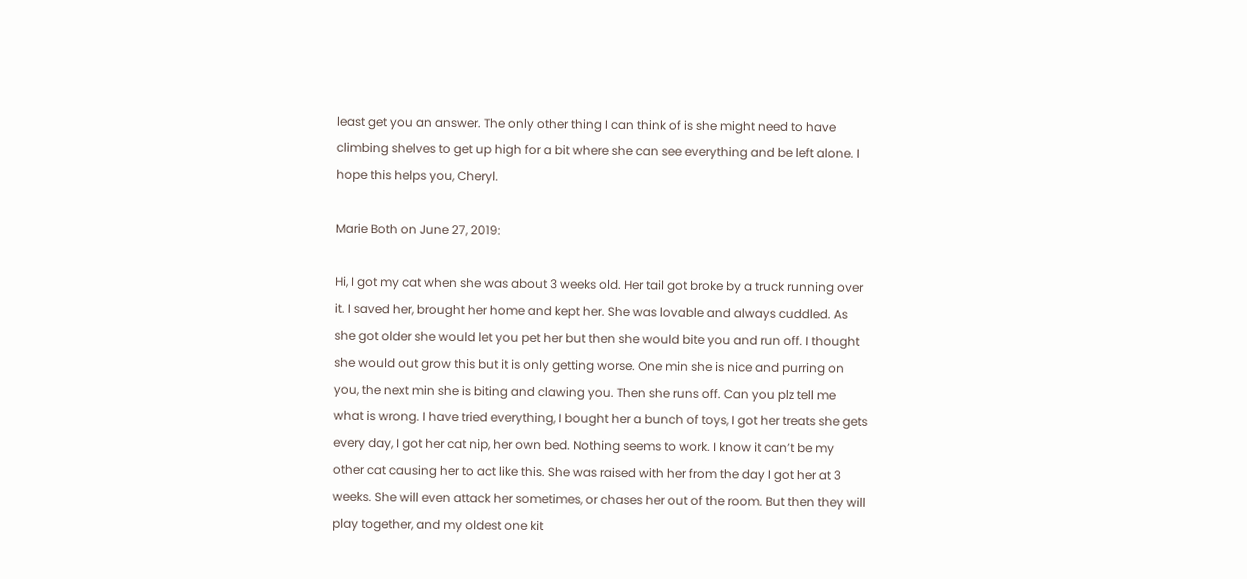least get you an answer. The only other thing I can think of is she might need to have climbing shelves to get up high for a bit where she can see everything and be left alone. I hope this helps you, Cheryl.

Marie Both on June 27, 2019:

Hi, I got my cat when she was about 3 weeks old. Her tail got broke by a truck running over it. I saved her, brought her home and kept her. She was lovable and always cuddled. As she got older she would let you pet her but then she would bite you and run off. I thought she would out grow this but it is only getting worse. One min she is nice and purring on you, the next min she is biting and clawing you. Then she runs off. Can you plz tell me what is wrong. I have tried everything, I bought her a bunch of toys, I got her treats she gets every day, I got her cat nip, her own bed. Nothing seems to work. I know it can’t be my other cat causing her to act like this. She was raised with her from the day I got her at 3 weeks. She will even attack her sometimes, or chases her out of the room. But then they will play together, and my oldest one kit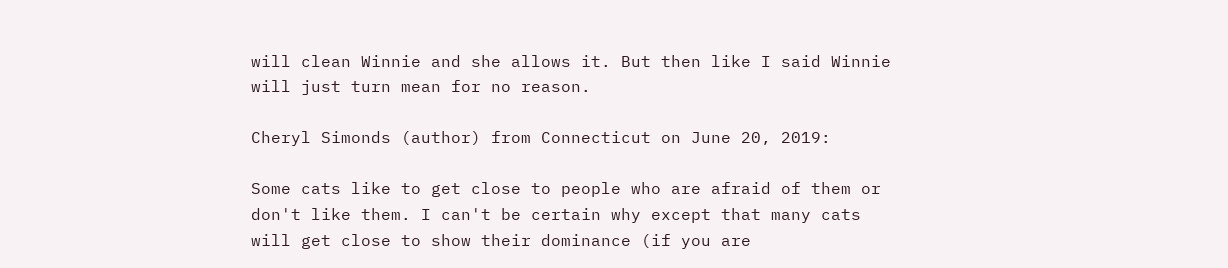will clean Winnie and she allows it. But then like I said Winnie will just turn mean for no reason.

Cheryl Simonds (author) from Connecticut on June 20, 2019:

Some cats like to get close to people who are afraid of them or don't like them. I can't be certain why except that many cats will get close to show their dominance (if you are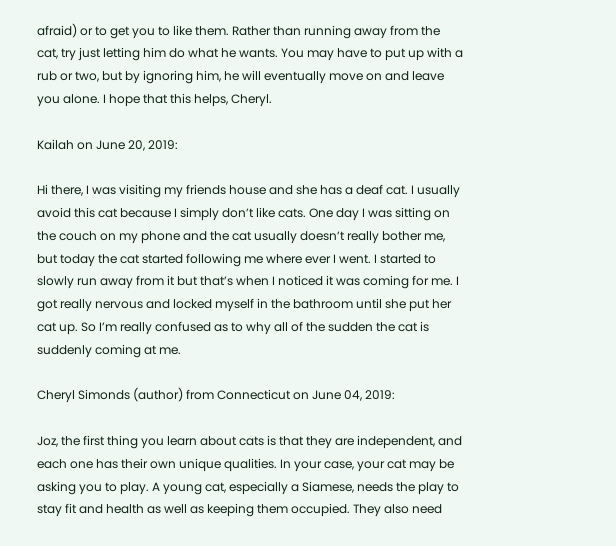afraid) or to get you to like them. Rather than running away from the cat, try just letting him do what he wants. You may have to put up with a rub or two, but by ignoring him, he will eventually move on and leave you alone. I hope that this helps, Cheryl.

Kailah on June 20, 2019:

Hi there, I was visiting my friends house and she has a deaf cat. I usually avoid this cat because I simply don’t like cats. One day I was sitting on the couch on my phone and the cat usually doesn’t really bother me, but today the cat started following me where ever I went. I started to slowly run away from it but that’s when I noticed it was coming for me. I got really nervous and locked myself in the bathroom until she put her cat up. So I’m really confused as to why all of the sudden the cat is suddenly coming at me.

Cheryl Simonds (author) from Connecticut on June 04, 2019:

Joz, the first thing you learn about cats is that they are independent, and each one has their own unique qualities. In your case, your cat may be asking you to play. A young cat, especially a Siamese, needs the play to stay fit and health as well as keeping them occupied. They also need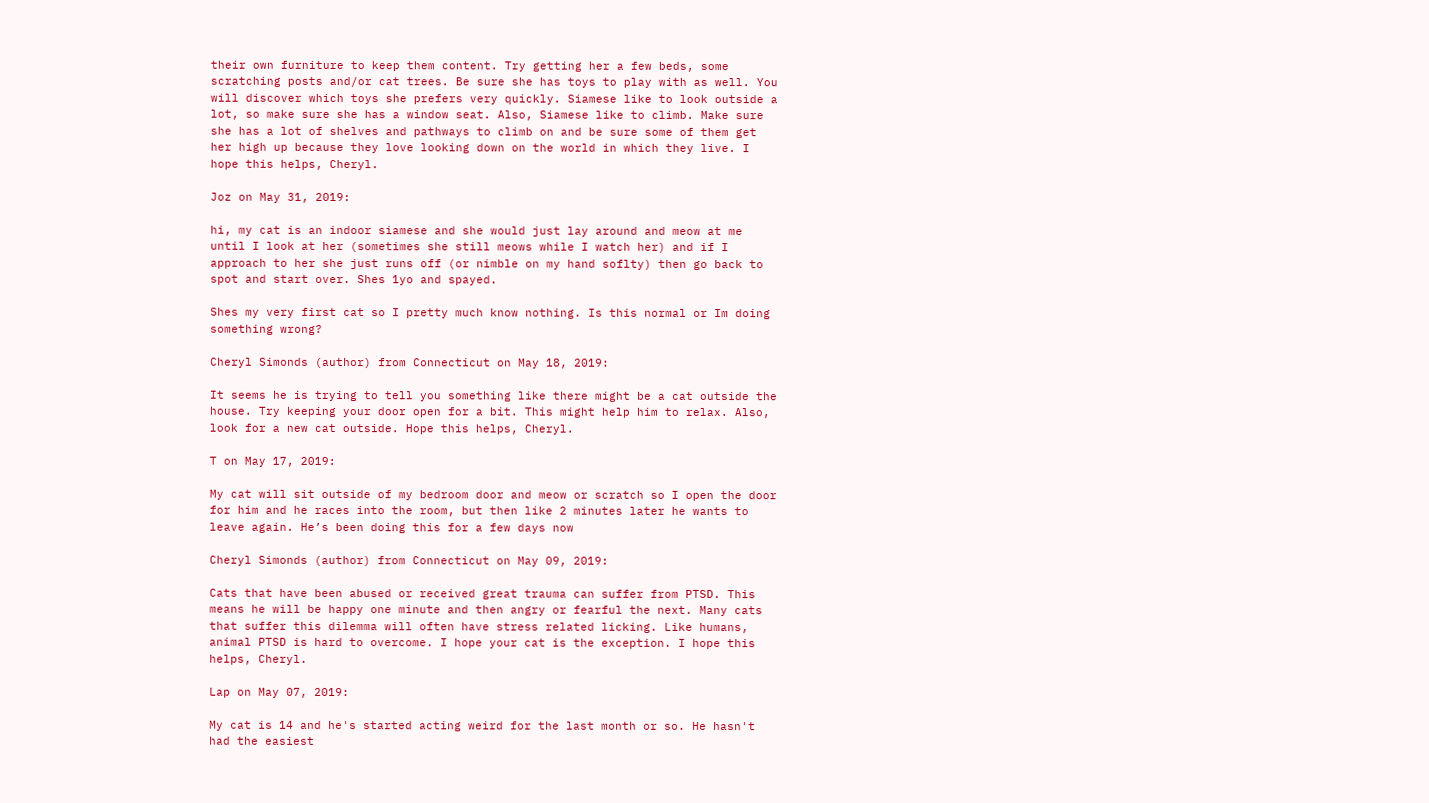their own furniture to keep them content. Try getting her a few beds, some scratching posts and/or cat trees. Be sure she has toys to play with as well. You will discover which toys she prefers very quickly. Siamese like to look outside a lot, so make sure she has a window seat. Also, Siamese like to climb. Make sure she has a lot of shelves and pathways to climb on and be sure some of them get her high up because they love looking down on the world in which they live. I hope this helps, Cheryl.

Joz on May 31, 2019:

hi, my cat is an indoor siamese and she would just lay around and meow at me until I look at her (sometimes she still meows while I watch her) and if I approach to her she just runs off (or nimble on my hand soflty) then go back to spot and start over. Shes 1yo and spayed.

Shes my very first cat so I pretty much know nothing. Is this normal or Im doing something wrong?

Cheryl Simonds (author) from Connecticut on May 18, 2019:

It seems he is trying to tell you something like there might be a cat outside the house. Try keeping your door open for a bit. This might help him to relax. Also, look for a new cat outside. Hope this helps, Cheryl.

T on May 17, 2019:

My cat will sit outside of my bedroom door and meow or scratch so I open the door for him and he races into the room, but then like 2 minutes later he wants to leave again. He’s been doing this for a few days now

Cheryl Simonds (author) from Connecticut on May 09, 2019:

Cats that have been abused or received great trauma can suffer from PTSD. This means he will be happy one minute and then angry or fearful the next. Many cats that suffer this dilemma will often have stress related licking. Like humans, animal PTSD is hard to overcome. I hope your cat is the exception. I hope this helps, Cheryl.

Lap on May 07, 2019:

My cat is 14 and he's started acting weird for the last month or so. He hasn't had the easiest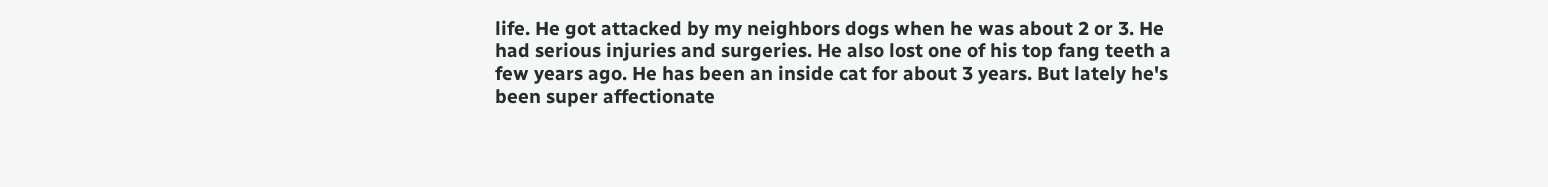life. He got attacked by my neighbors dogs when he was about 2 or 3. He had serious injuries and surgeries. He also lost one of his top fang teeth a few years ago. He has been an inside cat for about 3 years. But lately he's been super affectionate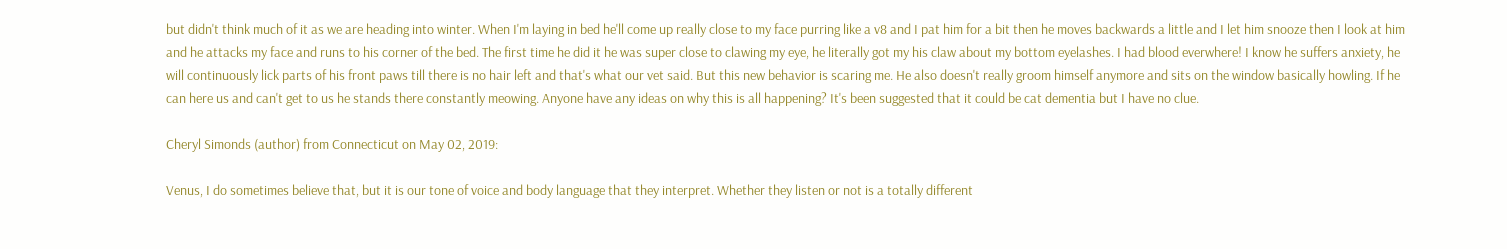but didn't think much of it as we are heading into winter. When I'm laying in bed he'll come up really close to my face purring like a v8 and I pat him for a bit then he moves backwards a little and I let him snooze then I look at him and he attacks my face and runs to his corner of the bed. The first time he did it he was super close to clawing my eye, he literally got my his claw about my bottom eyelashes. I had blood everwhere! I know he suffers anxiety, he will continuously lick parts of his front paws till there is no hair left and that's what our vet said. But this new behavior is scaring me. He also doesn't really groom himself anymore and sits on the window basically howling. If he can here us and can't get to us he stands there constantly meowing. Anyone have any ideas on why this is all happening? It's been suggested that it could be cat dementia but I have no clue.

Cheryl Simonds (author) from Connecticut on May 02, 2019:

Venus, I do sometimes believe that, but it is our tone of voice and body language that they interpret. Whether they listen or not is a totally different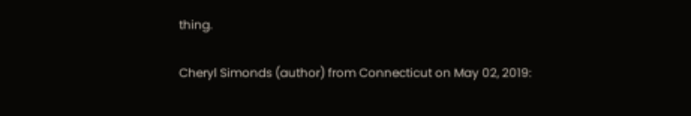thing.

Cheryl Simonds (author) from Connecticut on May 02, 2019: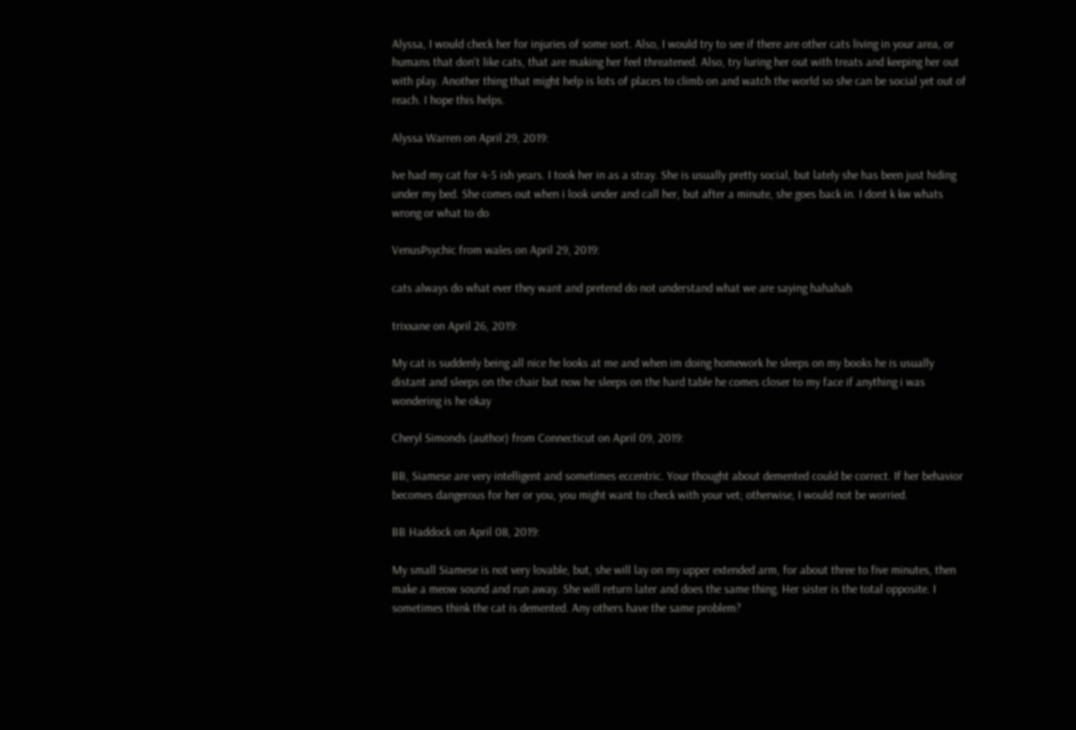Alyssa, I would check her for injuries of some sort. Also, I would try to see if there are other cats living in your area, or humans that don't like cats, that are making her feel threatened. Also, try luring her out with treats and keeping her out with play. Another thing that might help is lots of places to climb on and watch the world so she can be social yet out of reach. I hope this helps.

Alyssa Warren on April 29, 2019:

Ive had my cat for 4-5 ish years. I took her in as a stray. She is usually pretty social, but lately she has been just hiding under my bed. She comes out when i look under and call her, but after a minute, she goes back in. I dont k kw whats wrong or what to do

VenusPsychic from wales on April 29, 2019:

cats always do what ever they want and pretend do not understand what we are saying hahahah

trixxane on April 26, 2019:

My cat is suddenly being all nice he looks at me and when im doing homework he sleeps on my books he is usually distant and sleeps on the chair but now he sleeps on the hard table he comes closer to my face if anything i was wondering is he okay

Cheryl Simonds (author) from Connecticut on April 09, 2019:

BB, Siamese are very intelligent and sometimes eccentric. Your thought about demented could be correct. If her behavior becomes dangerous for her or you, you might want to check with your vet; otherwise, I would not be worried.

BB Haddock on April 08, 2019:

My small Siamese is not very lovable, but, she will lay on my upper extended arm, for about three to five minutes, then make a meow sound and run away. She will return later and does the same thing. Her sister is the total opposite. I sometimes think the cat is demented. Any others have the same problem?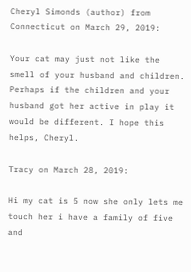Cheryl Simonds (author) from Connecticut on March 29, 2019:

Your cat may just not like the smell of your husband and children. Perhaps if the children and your husband got her active in play it would be different. I hope this helps, Cheryl.

Tracy on March 28, 2019:

Hi my cat is 5 now she only lets me touch her i have a family of five and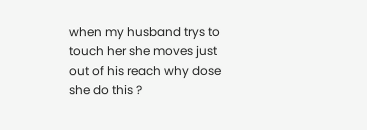when my husband trys to touch her she moves just out of his reach why dose she do this ?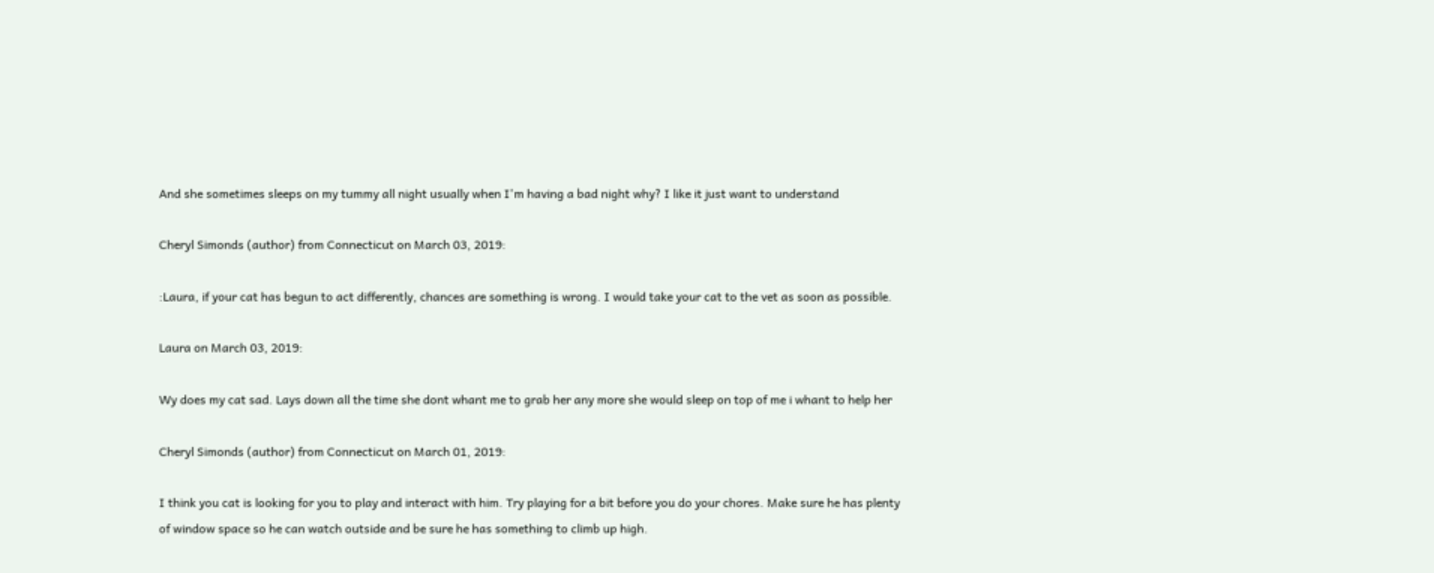And she sometimes sleeps on my tummy all night usually when I'm having a bad night why? I like it just want to understand

Cheryl Simonds (author) from Connecticut on March 03, 2019:

:Laura, if your cat has begun to act differently, chances are something is wrong. I would take your cat to the vet as soon as possible.

Laura on March 03, 2019:

Wy does my cat sad. Lays down all the time she dont whant me to grab her any more she would sleep on top of me i whant to help her

Cheryl Simonds (author) from Connecticut on March 01, 2019:

I think you cat is looking for you to play and interact with him. Try playing for a bit before you do your chores. Make sure he has plenty of window space so he can watch outside and be sure he has something to climb up high.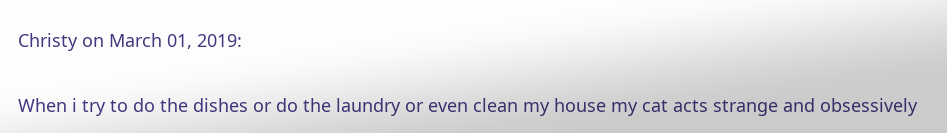Christy on March 01, 2019:

When i try to do the dishes or do the laundry or even clean my house my cat acts strange and obsessively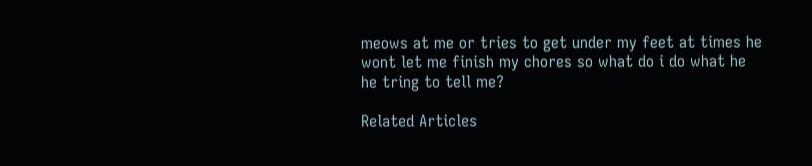meows at me or tries to get under my feet at times he wont let me finish my chores so what do i do what he he tring to tell me?

Related Articles